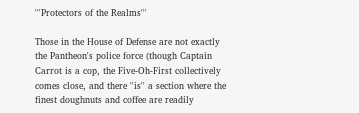'''Protectors of the Realms'''

Those in the House of Defense are not exactly the Pantheon's police force (though Captain Carrot is a cop, the Five-Oh-First collectively comes close, and there ''is'' a section where the finest doughnuts and coffee are readily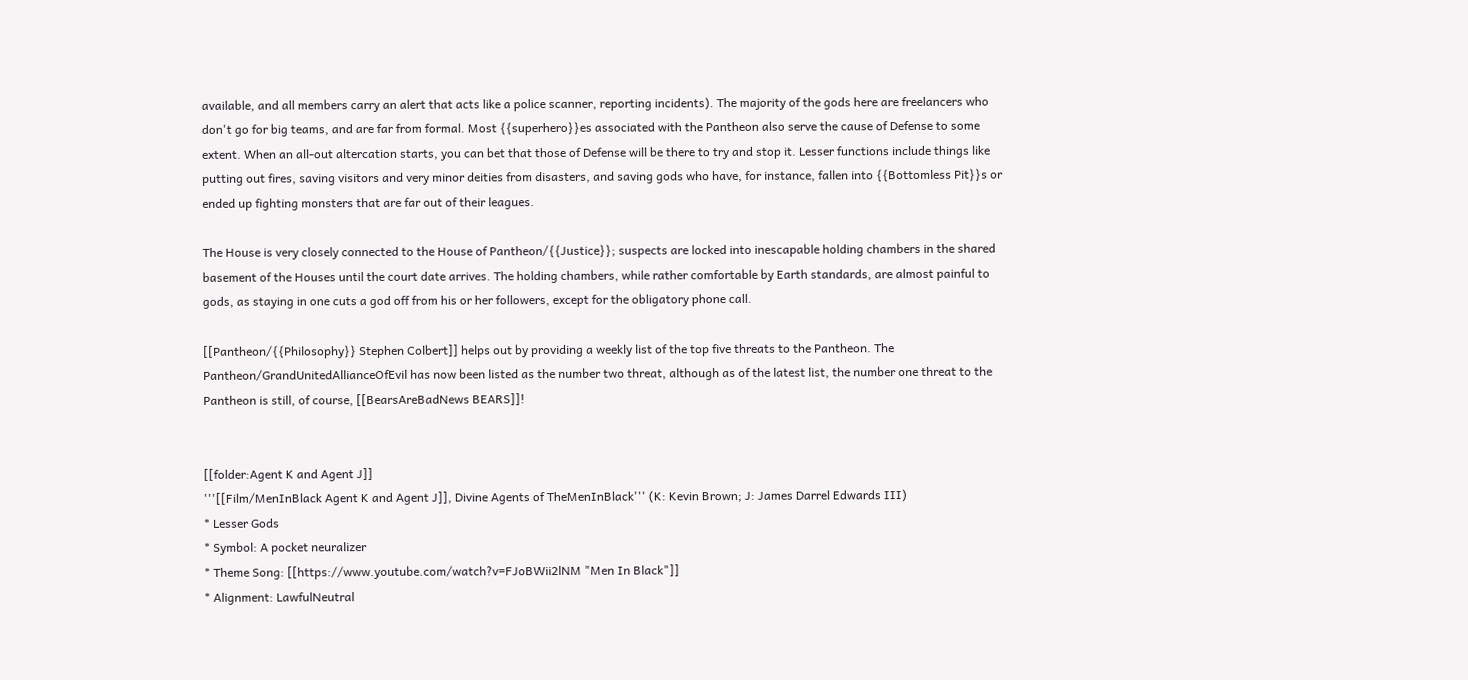available, and all members carry an alert that acts like a police scanner, reporting incidents). The majority of the gods here are freelancers who don't go for big teams, and are far from formal. Most {{superhero}}es associated with the Pantheon also serve the cause of Defense to some extent. When an all-out altercation starts, you can bet that those of Defense will be there to try and stop it. Lesser functions include things like putting out fires, saving visitors and very minor deities from disasters, and saving gods who have, for instance, fallen into {{Bottomless Pit}}s or ended up fighting monsters that are far out of their leagues.

The House is very closely connected to the House of Pantheon/{{Justice}}; suspects are locked into inescapable holding chambers in the shared basement of the Houses until the court date arrives. The holding chambers, while rather comfortable by Earth standards, are almost painful to gods, as staying in one cuts a god off from his or her followers, except for the obligatory phone call.

[[Pantheon/{{Philosophy}} Stephen Colbert]] helps out by providing a weekly list of the top five threats to the Pantheon. The Pantheon/GrandUnitedAllianceOfEvil has now been listed as the number two threat, although as of the latest list, the number one threat to the Pantheon is still, of course, [[BearsAreBadNews BEARS]]!


[[folder:Agent K and Agent J]]
'''[[Film/MenInBlack Agent K and Agent J]], Divine Agents of TheMenInBlack''' (K: Kevin Brown; J: James Darrel Edwards III)
* Lesser Gods
* Symbol: A pocket neuralizer
* Theme Song: [[https://www.youtube.com/watch?v=FJoBWii2lNM "Men In Black"]]
* Alignment: LawfulNeutral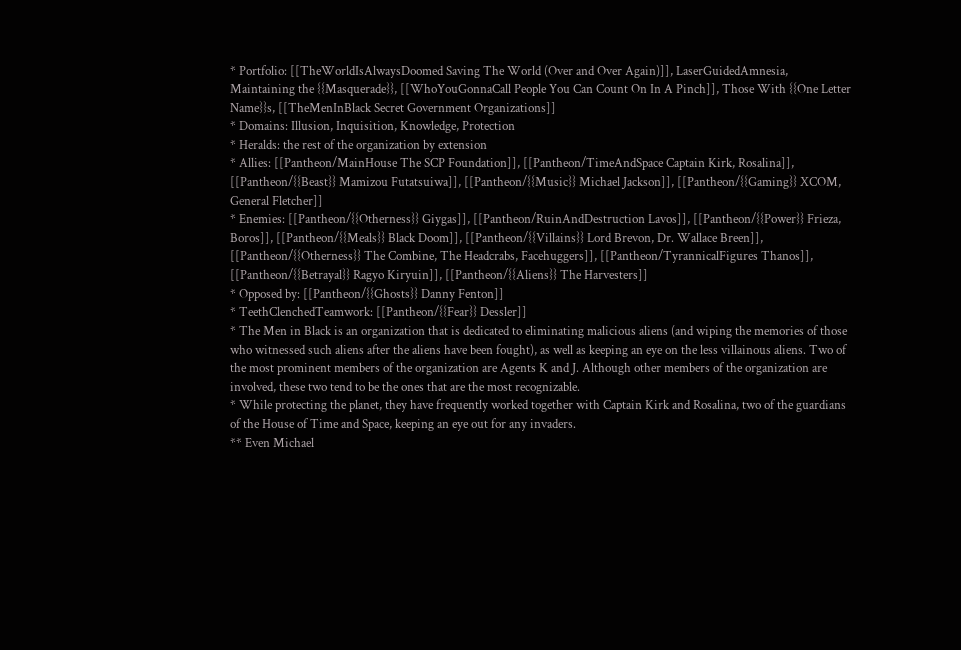* Portfolio: [[TheWorldIsAlwaysDoomed Saving The World (Over and Over Again)]], LaserGuidedAmnesia, Maintaining the {{Masquerade}}, [[WhoYouGonnaCall People You Can Count On In A Pinch]], Those With {{One Letter Name}}s, [[TheMenInBlack Secret Government Organizations]]
* Domains: Illusion, Inquisition, Knowledge, Protection
* Heralds: the rest of the organization by extension
* Allies: [[Pantheon/MainHouse The SCP Foundation]], [[Pantheon/TimeAndSpace Captain Kirk, Rosalina]], [[Pantheon/{{Beast}} Mamizou Futatsuiwa]], [[Pantheon/{{Music}} Michael Jackson]], [[Pantheon/{{Gaming}} XCOM, General Fletcher]]
* Enemies: [[Pantheon/{{Otherness}} Giygas]], [[Pantheon/RuinAndDestruction Lavos]], [[Pantheon/{{Power}} Frieza, Boros]], [[Pantheon/{{Meals}} Black Doom]], [[Pantheon/{{Villains}} Lord Brevon, Dr. Wallace Breen]], [[Pantheon/{{Otherness}} The Combine, The Headcrabs, Facehuggers]], [[Pantheon/TyrannicalFigures Thanos]], [[Pantheon/{{Betrayal}} Ragyo Kiryuin]], [[Pantheon/{{Aliens}} The Harvesters]]
* Opposed by: [[Pantheon/{{Ghosts}} Danny Fenton]]
* TeethClenchedTeamwork: [[Pantheon/{{Fear}} Dessler]]
* The Men in Black is an organization that is dedicated to eliminating malicious aliens (and wiping the memories of those who witnessed such aliens after the aliens have been fought), as well as keeping an eye on the less villainous aliens. Two of the most prominent members of the organization are Agents K and J. Although other members of the organization are involved, these two tend to be the ones that are the most recognizable.
* While protecting the planet, they have frequently worked together with Captain Kirk and Rosalina, two of the guardians of the House of Time and Space, keeping an eye out for any invaders.
** Even Michael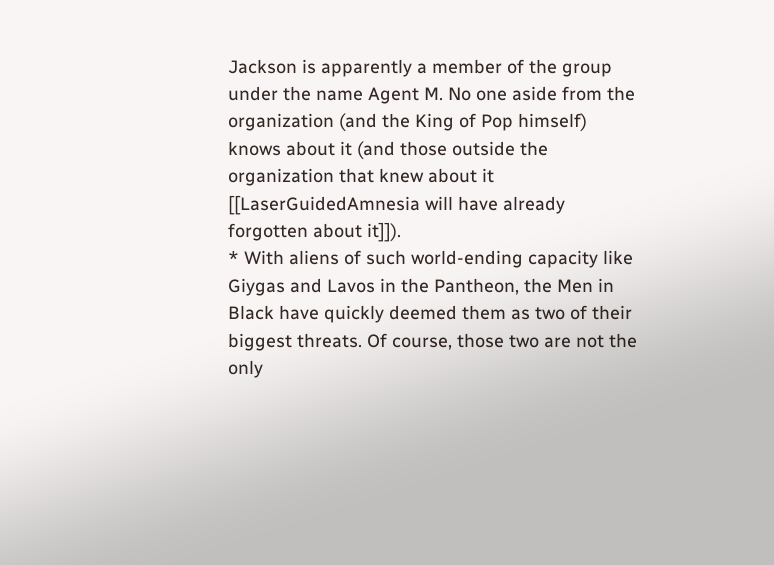Jackson is apparently a member of the group under the name Agent M. No one aside from the organization (and the King of Pop himself) knows about it (and those outside the organization that knew about it [[LaserGuidedAmnesia will have already forgotten about it]]).
* With aliens of such world-ending capacity like Giygas and Lavos in the Pantheon, the Men in Black have quickly deemed them as two of their biggest threats. Of course, those two are not the only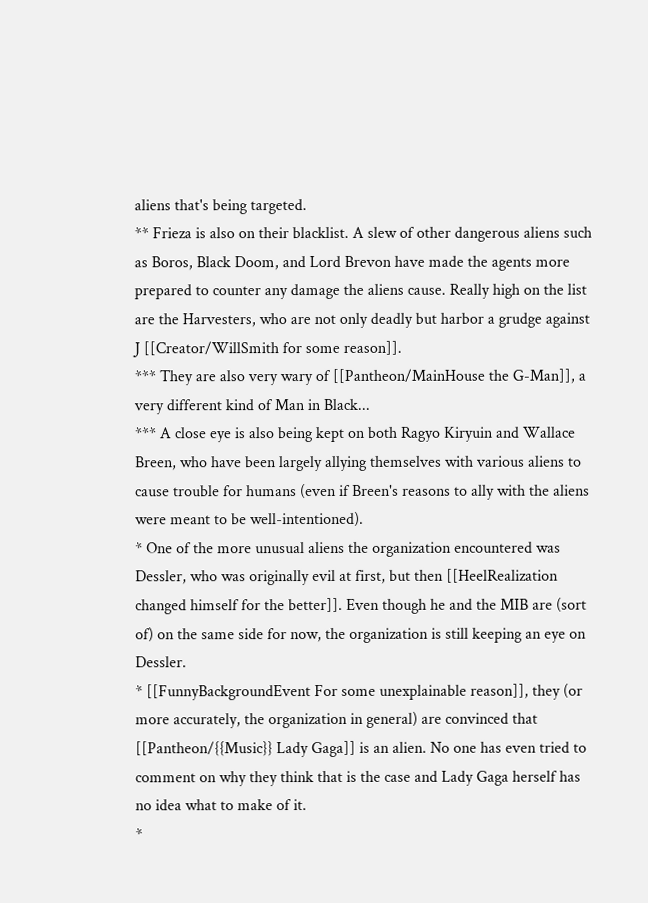aliens that's being targeted.
** Frieza is also on their blacklist. A slew of other dangerous aliens such as Boros, Black Doom, and Lord Brevon have made the agents more prepared to counter any damage the aliens cause. Really high on the list are the Harvesters, who are not only deadly but harbor a grudge against J [[Creator/WillSmith for some reason]].
*** They are also very wary of [[Pantheon/MainHouse the G-Man]], a very different kind of Man in Black...
*** A close eye is also being kept on both Ragyo Kiryuin and Wallace Breen, who have been largely allying themselves with various aliens to cause trouble for humans (even if Breen's reasons to ally with the aliens were meant to be well-intentioned).
* One of the more unusual aliens the organization encountered was Dessler, who was originally evil at first, but then [[HeelRealization changed himself for the better]]. Even though he and the MIB are (sort of) on the same side for now, the organization is still keeping an eye on Dessler.
* [[FunnyBackgroundEvent For some unexplainable reason]], they (or more accurately, the organization in general) are convinced that [[Pantheon/{{Music}} Lady Gaga]] is an alien. No one has even tried to comment on why they think that is the case and Lady Gaga herself has no idea what to make of it.
*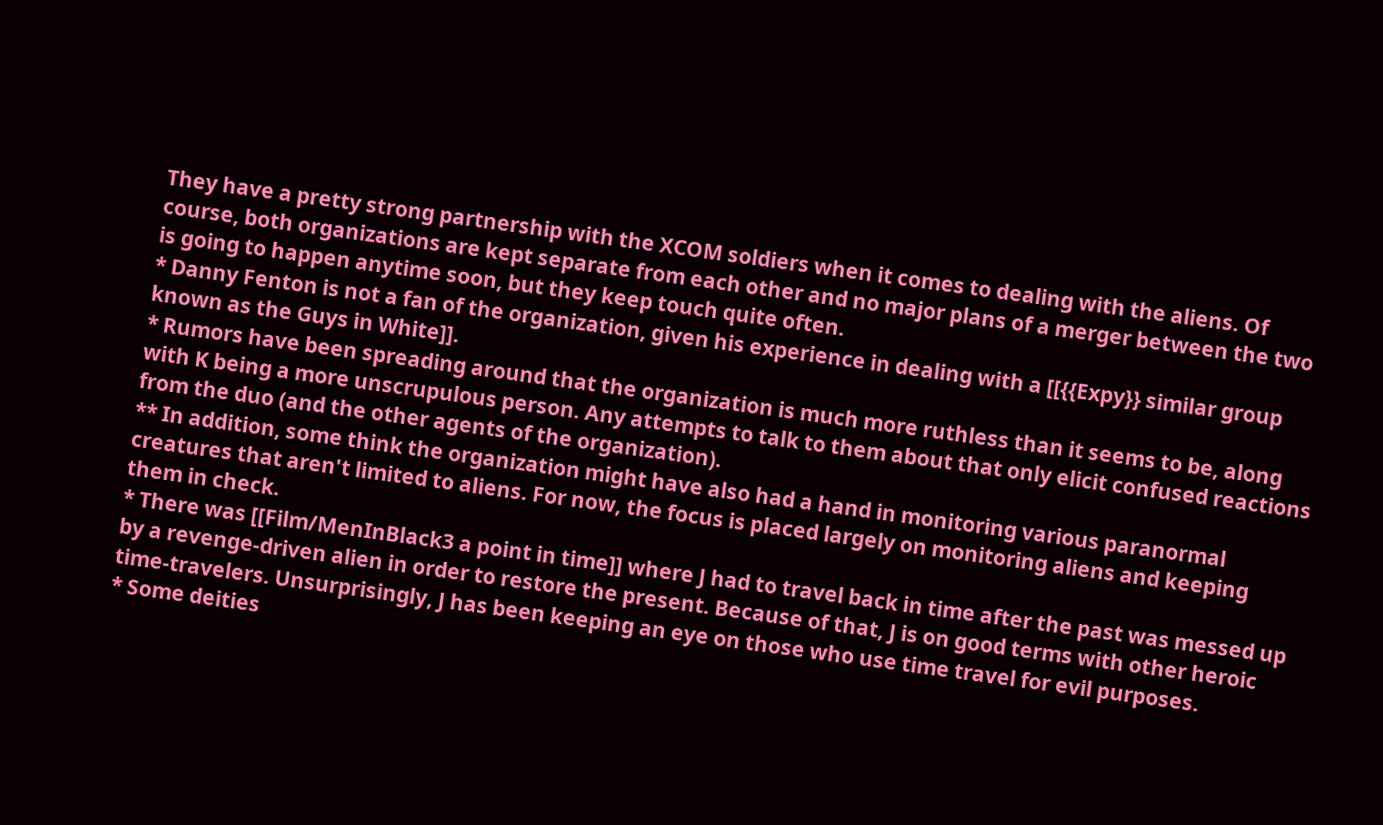They have a pretty strong partnership with the XCOM soldiers when it comes to dealing with the aliens. Of course, both organizations are kept separate from each other and no major plans of a merger between the two is going to happen anytime soon, but they keep touch quite often.
* Danny Fenton is not a fan of the organization, given his experience in dealing with a [[{{Expy}} similar group known as the Guys in White]].
* Rumors have been spreading around that the organization is much more ruthless than it seems to be, along with K being a more unscrupulous person. Any attempts to talk to them about that only elicit confused reactions from the duo (and the other agents of the organization).
** In addition, some think the organization might have also had a hand in monitoring various paranormal creatures that aren't limited to aliens. For now, the focus is placed largely on monitoring aliens and keeping them in check.
* There was [[Film/MenInBlack3 a point in time]] where J had to travel back in time after the past was messed up by a revenge-driven alien in order to restore the present. Because of that, J is on good terms with other heroic time-travelers. Unsurprisingly, J has been keeping an eye on those who use time travel for evil purposes.
* Some deities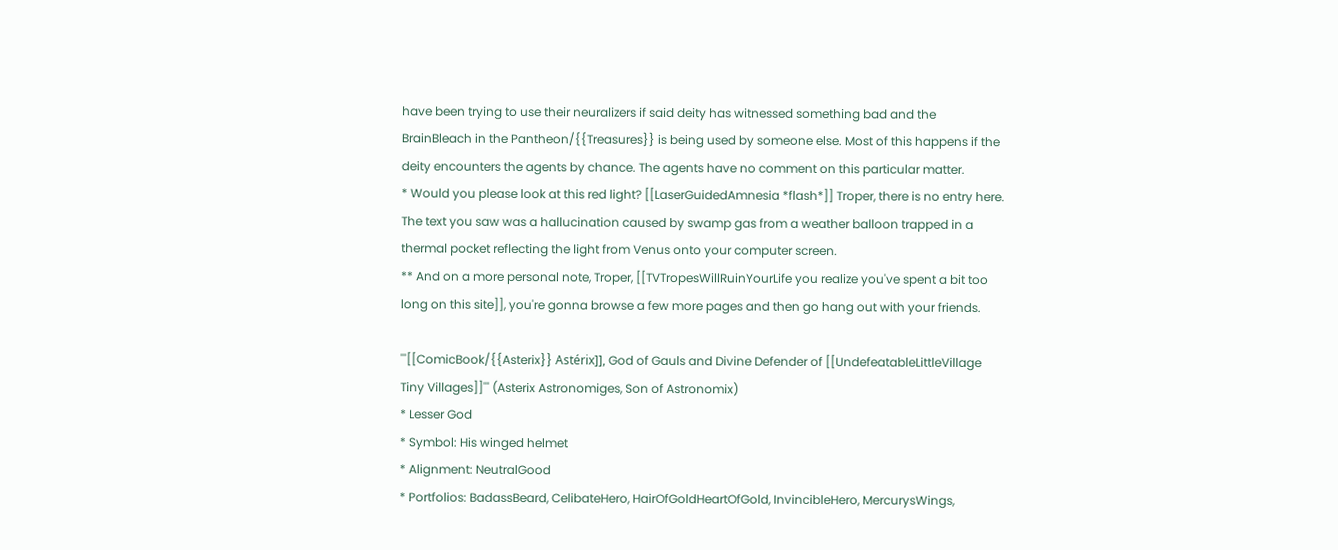have been trying to use their neuralizers if said deity has witnessed something bad and the BrainBleach in the Pantheon/{{Treasures}} is being used by someone else. Most of this happens if the deity encounters the agents by chance. The agents have no comment on this particular matter.
* Would you please look at this red light? [[LaserGuidedAmnesia *flash*]] Troper, there is no entry here. The text you saw was a hallucination caused by swamp gas from a weather balloon trapped in a thermal pocket reflecting the light from Venus onto your computer screen.
** And on a more personal note, Troper, [[TVTropesWillRuinYourLife you realize you've spent a bit too long on this site]], you're gonna browse a few more pages and then go hang out with your friends.

'''[[ComicBook/{{Asterix}} Astérix]], God of Gauls and Divine Defender of [[UndefeatableLittleVillage Tiny Villages]]''' (Asterix Astronomiges, Son of Astronomix)
* Lesser God
* Symbol: His winged helmet
* Alignment: NeutralGood
* Portfolios: BadassBeard, CelibateHero, HairOfGoldHeartOfGold, InvincibleHero, MercurysWings,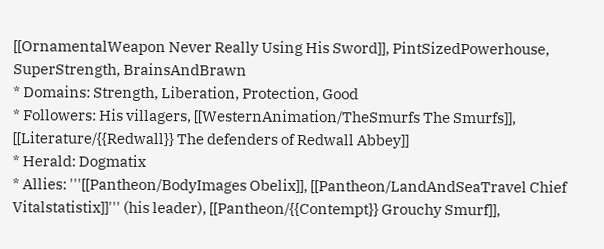[[OrnamentalWeapon Never Really Using His Sword]], PintSizedPowerhouse, SuperStrength, BrainsAndBrawn
* Domains: Strength, Liberation, Protection, Good
* Followers: His villagers, [[WesternAnimation/TheSmurfs The Smurfs]], [[Literature/{{Redwall}} The defenders of Redwall Abbey]]
* Herald: Dogmatix
* Allies: '''[[Pantheon/BodyImages Obelix]], [[Pantheon/LandAndSeaTravel Chief Vitalstatistix]]''' (his leader), [[Pantheon/{{Contempt}} Grouchy Smurf]],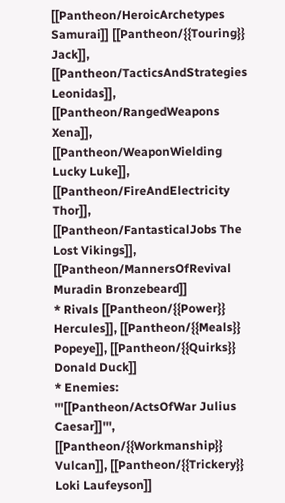[[Pantheon/HeroicArchetypes Samurai]] [[Pantheon/{{Touring}} Jack]], [[Pantheon/TacticsAndStrategies Leonidas]], [[Pantheon/RangedWeapons Xena]], [[Pantheon/WeaponWielding Lucky Luke]], [[Pantheon/FireAndElectricity Thor]], [[Pantheon/FantasticalJobs The Lost Vikings]], [[Pantheon/MannersOfRevival Muradin Bronzebeard]]
* Rivals [[Pantheon/{{Power}} Hercules]], [[Pantheon/{{Meals}} Popeye]], [[Pantheon/{{Quirks}} Donald Duck]]
* Enemies: '''[[Pantheon/ActsOfWar Julius Caesar]]''', [[Pantheon/{{Workmanship}} Vulcan]], [[Pantheon/{{Trickery}} Loki Laufeyson]]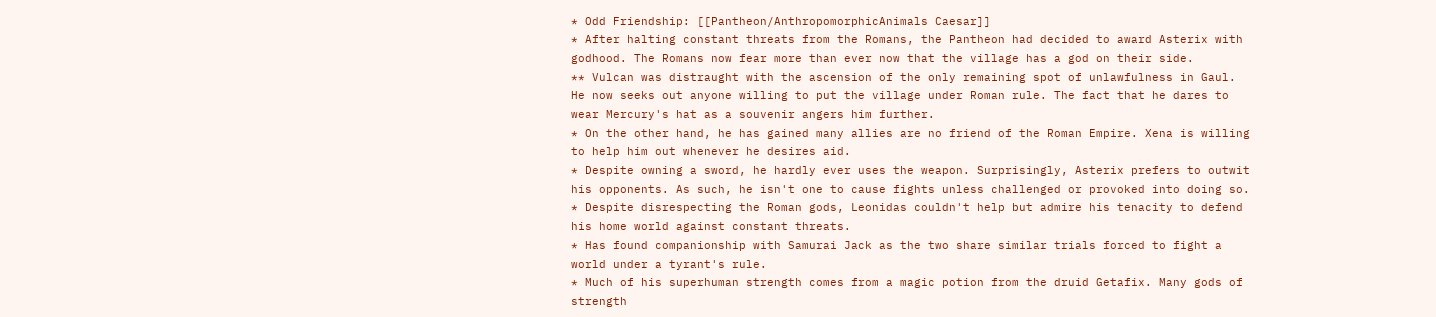* Odd Friendship: [[Pantheon/AnthropomorphicAnimals Caesar]]
* After halting constant threats from the Romans, the Pantheon had decided to award Asterix with godhood. The Romans now fear more than ever now that the village has a god on their side.
** Vulcan was distraught with the ascension of the only remaining spot of unlawfulness in Gaul. He now seeks out anyone willing to put the village under Roman rule. The fact that he dares to wear Mercury's hat as a souvenir angers him further.
* On the other hand, he has gained many allies are no friend of the Roman Empire. Xena is willing to help him out whenever he desires aid.
* Despite owning a sword, he hardly ever uses the weapon. Surprisingly, Asterix prefers to outwit his opponents. As such, he isn't one to cause fights unless challenged or provoked into doing so.
* Despite disrespecting the Roman gods, Leonidas couldn't help but admire his tenacity to defend his home world against constant threats.
* Has found companionship with Samurai Jack as the two share similar trials forced to fight a world under a tyrant's rule.
* Much of his superhuman strength comes from a magic potion from the druid Getafix. Many gods of strength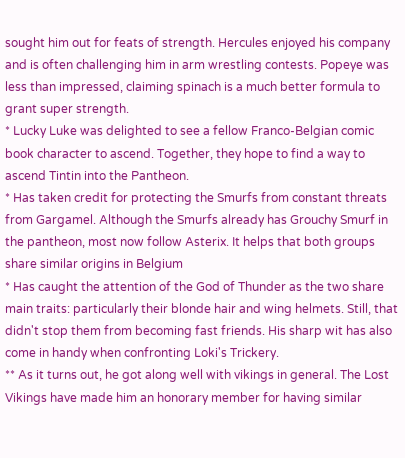sought him out for feats of strength. Hercules enjoyed his company and is often challenging him in arm wrestling contests. Popeye was less than impressed, claiming spinach is a much better formula to grant super strength.
* Lucky Luke was delighted to see a fellow Franco-Belgian comic book character to ascend. Together, they hope to find a way to ascend Tintin into the Pantheon.
* Has taken credit for protecting the Smurfs from constant threats from Gargamel. Although the Smurfs already has Grouchy Smurf in the pantheon, most now follow Asterix. It helps that both groups share similar origins in Belgium
* Has caught the attention of the God of Thunder as the two share main traits: particularly their blonde hair and wing helmets. Still, that didn't stop them from becoming fast friends. His sharp wit has also come in handy when confronting Loki's Trickery.
** As it turns out, he got along well with vikings in general. The Lost Vikings have made him an honorary member for having similar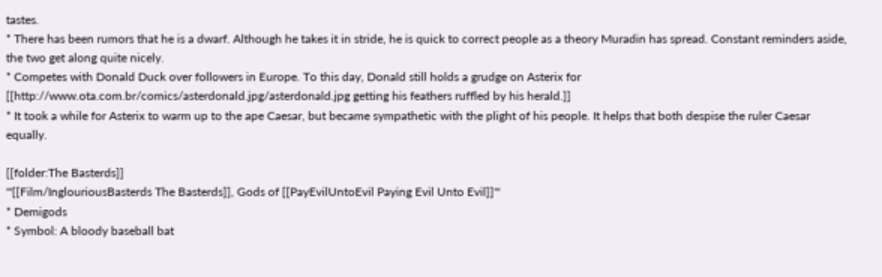tastes.
* There has been rumors that he is a dwarf. Although he takes it in stride, he is quick to correct people as a theory Muradin has spread. Constant reminders aside, the two get along quite nicely.
* Competes with Donald Duck over followers in Europe. To this day, Donald still holds a grudge on Asterix for [[http://www.ota.com.br/comics/asterdonald.jpg/asterdonald.jpg getting his feathers ruffled by his herald.]]
* It took a while for Asterix to warm up to the ape Caesar, but became sympathetic with the plight of his people. It helps that both despise the ruler Caesar equally.

[[folder:The Basterds]]
'''[[Film/InglouriousBasterds The Basterds]], Gods of [[PayEvilUntoEvil Paying Evil Unto Evil]]'''
* Demigods
* Symbol: A bloody baseball bat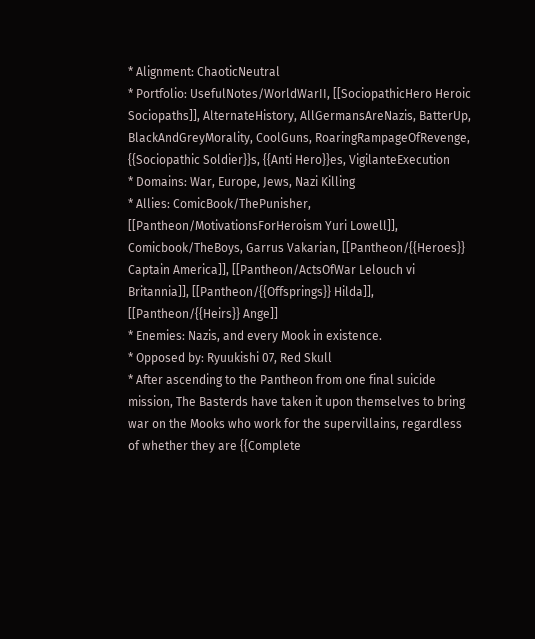* Alignment: ChaoticNeutral
* Portfolio: UsefulNotes/WorldWarII, [[SociopathicHero Heroic Sociopaths]], AlternateHistory, AllGermansAreNazis, BatterUp, BlackAndGreyMorality, CoolGuns, RoaringRampageOfRevenge, {{Sociopathic Soldier}}s, {{Anti Hero}}es, VigilanteExecution
* Domains: War, Europe, Jews, Nazi Killing
* Allies: ComicBook/ThePunisher, [[Pantheon/MotivationsForHeroism Yuri Lowell]], Comicbook/TheBoys, Garrus Vakarian, [[Pantheon/{{Heroes}} Captain America]], [[Pantheon/ActsOfWar Lelouch vi Britannia]], [[Pantheon/{{Offsprings}} Hilda]], [[Pantheon/{{Heirs}} Ange]]
* Enemies: Nazis, and every Mook in existence.
* Opposed by: Ryuukishi 07, Red Skull
* After ascending to the Pantheon from one final suicide mission, The Basterds have taken it upon themselves to bring war on the Mooks who work for the supervillains, regardless of whether they are {{Complete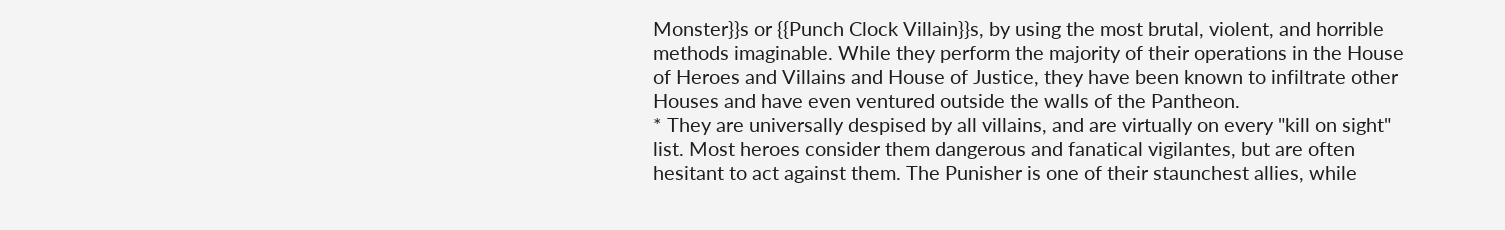Monster}}s or {{Punch Clock Villain}}s, by using the most brutal, violent, and horrible methods imaginable. While they perform the majority of their operations in the House of Heroes and Villains and House of Justice, they have been known to infiltrate other Houses and have even ventured outside the walls of the Pantheon.
* They are universally despised by all villains, and are virtually on every "kill on sight" list. Most heroes consider them dangerous and fanatical vigilantes, but are often hesitant to act against them. The Punisher is one of their staunchest allies, while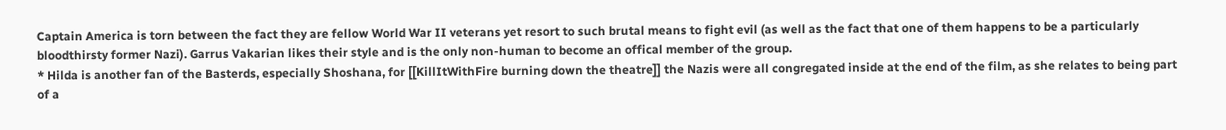Captain America is torn between the fact they are fellow World War II veterans yet resort to such brutal means to fight evil (as well as the fact that one of them happens to be a particularly bloodthirsty former Nazi). Garrus Vakarian likes their style and is the only non-human to become an offical member of the group.
* Hilda is another fan of the Basterds, especially Shoshana, for [[KillItWithFire burning down the theatre]] the Nazis were all congregated inside at the end of the film, as she relates to being part of a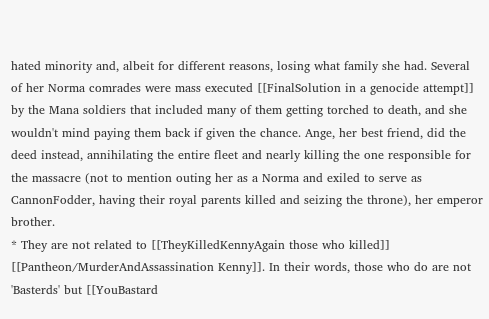hated minority and, albeit for different reasons, losing what family she had. Several of her Norma comrades were mass executed [[FinalSolution in a genocide attempt]] by the Mana soldiers that included many of them getting torched to death, and she wouldn't mind paying them back if given the chance. Ange, her best friend, did the deed instead, annihilating the entire fleet and nearly killing the one responsible for the massacre (not to mention outing her as a Norma and exiled to serve as CannonFodder, having their royal parents killed and seizing the throne), her emperor brother.
* They are not related to [[TheyKilledKennyAgain those who killed]] [[Pantheon/MurderAndAssassination Kenny]]. In their words, those who do are not 'Basterds' but [[YouBastard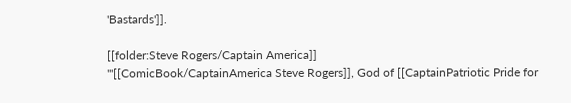'Bastards']].

[[folder:Steve Rogers/Captain America]]
'''[[ComicBook/CaptainAmerica Steve Rogers]], God of [[CaptainPatriotic Pride for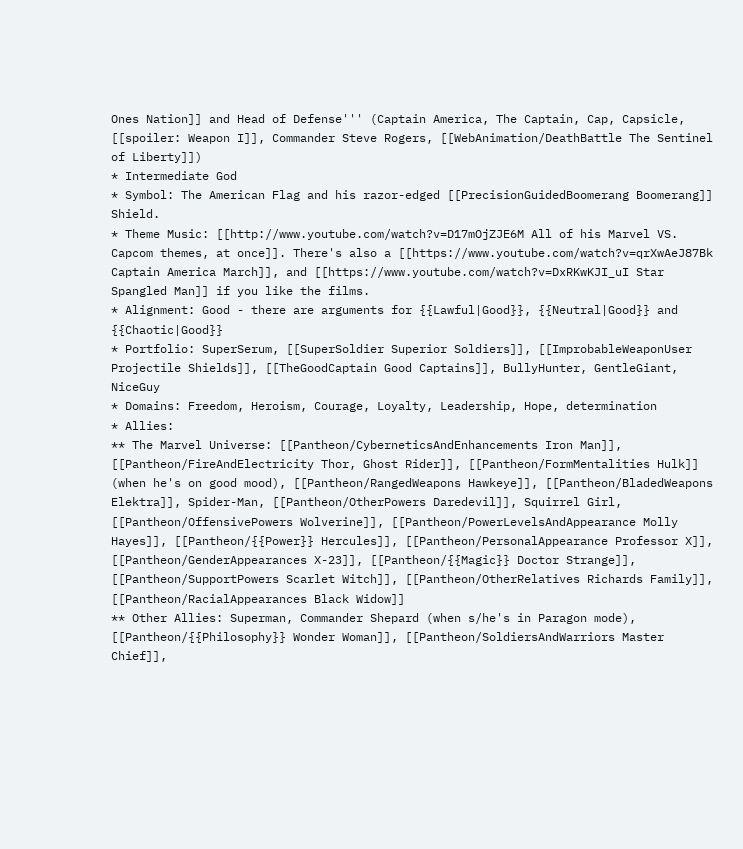Ones Nation]] and Head of Defense''' (Captain America, The Captain, Cap, Capsicle, [[spoiler: Weapon I]], Commander Steve Rogers, [[WebAnimation/DeathBattle The Sentinel of Liberty]])
* Intermediate God
* Symbol: The American Flag and his razor-edged [[PrecisionGuidedBoomerang Boomerang]] Shield.
* Theme Music: [[http://www.youtube.com/watch?v=D17mOjZJE6M All of his Marvel VS. Capcom themes, at once]]. There's also a [[https://www.youtube.com/watch?v=qrXwAeJ87Bk Captain America March]], and [[https://www.youtube.com/watch?v=DxRKwKJI_uI Star Spangled Man]] if you like the films.
* Alignment: Good - there are arguments for {{Lawful|Good}}, {{Neutral|Good}} and {{Chaotic|Good}}
* Portfolio: SuperSerum, [[SuperSoldier Superior Soldiers]], [[ImprobableWeaponUser Projectile Shields]], [[TheGoodCaptain Good Captains]], BullyHunter, GentleGiant, NiceGuy
* Domains: Freedom, Heroism, Courage, Loyalty, Leadership, Hope, determination
* Allies:
** The Marvel Universe: [[Pantheon/CyberneticsAndEnhancements Iron Man]], [[Pantheon/FireAndElectricity Thor, Ghost Rider]], [[Pantheon/FormMentalities Hulk]] (when he's on good mood), [[Pantheon/RangedWeapons Hawkeye]], [[Pantheon/BladedWeapons Elektra]], Spider-Man, [[Pantheon/OtherPowers Daredevil]], Squirrel Girl, [[Pantheon/OffensivePowers Wolverine]], [[Pantheon/PowerLevelsAndAppearance Molly Hayes]], [[Pantheon/{{Power}} Hercules]], [[Pantheon/PersonalAppearance Professor X]], [[Pantheon/GenderAppearances X-23]], [[Pantheon/{{Magic}} Doctor Strange]], [[Pantheon/SupportPowers Scarlet Witch]], [[Pantheon/OtherRelatives Richards Family]], [[Pantheon/RacialAppearances Black Widow]]
** Other Allies: Superman, Commander Shepard (when s/he's in Paragon mode), [[Pantheon/{{Philosophy}} Wonder Woman]], [[Pantheon/SoldiersAndWarriors Master Chief]],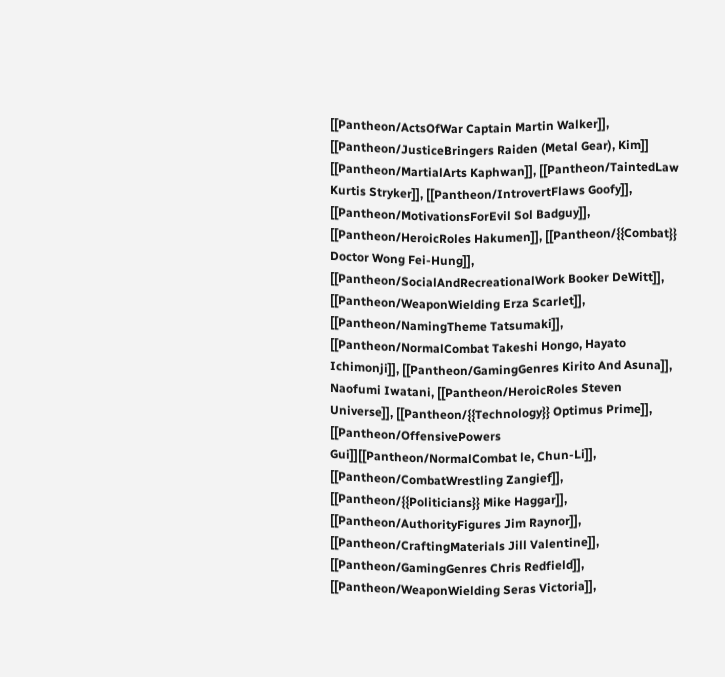[[Pantheon/ActsOfWar Captain Martin Walker]], [[Pantheon/JusticeBringers Raiden (Metal Gear), Kim]] [[Pantheon/MartialArts Kaphwan]], [[Pantheon/TaintedLaw Kurtis Stryker]], [[Pantheon/IntrovertFlaws Goofy]], [[Pantheon/MotivationsForEvil Sol Badguy]], [[Pantheon/HeroicRoles Hakumen]], [[Pantheon/{{Combat}} Doctor Wong Fei-Hung]], [[Pantheon/SocialAndRecreationalWork Booker DeWitt]], [[Pantheon/WeaponWielding Erza Scarlet]], [[Pantheon/NamingTheme Tatsumaki]], [[Pantheon/NormalCombat Takeshi Hongo, Hayato Ichimonji]], [[Pantheon/GamingGenres Kirito And Asuna]], Naofumi Iwatani, [[Pantheon/HeroicRoles Steven Universe]], [[Pantheon/{{Technology}} Optimus Prime]], [[Pantheon/OffensivePowers Gui]][[Pantheon/NormalCombat le, Chun-Li]], [[Pantheon/CombatWrestling Zangief]], [[Pantheon/{{Politicians}} Mike Haggar]], [[Pantheon/AuthorityFigures Jim Raynor]], [[Pantheon/CraftingMaterials Jill Valentine]], [[Pantheon/GamingGenres Chris Redfield]], [[Pantheon/WeaponWielding Seras Victoria]],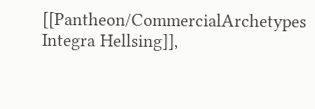[[Pantheon/CommercialArchetypes Integra Hellsing]],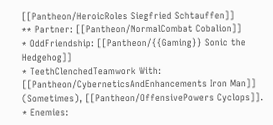[[Pantheon/HeroicRoles Siegfried Schtauffen]]
** Partner: [[Pantheon/NormalCombat Cobalion]]
* OddFriendship: [[Pantheon/{{Gaming}} Sonic the Hedgehog]]
* TeethClenchedTeamwork With: [[Pantheon/CyberneticsAndEnhancements Iron Man]] (Sometimes), [[Pantheon/OffensivePowers Cyclops]].
* Enemies: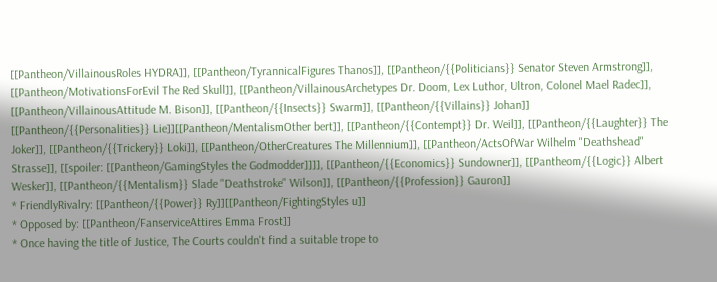[[Pantheon/VillainousRoles HYDRA]], [[Pantheon/TyrannicalFigures Thanos]], [[Pantheon/{{Politicians}} Senator Steven Armstrong]], [[Pantheon/MotivationsForEvil The Red Skull]], [[Pantheon/VillainousArchetypes Dr. Doom, Lex Luthor, Ultron, Colonel Mael Radec]], [[Pantheon/VillainousAttitude M. Bison]], [[Pantheon/{{Insects}} Swarm]], [[Pantheon/{{Villains}} Johan]] [[Pantheon/{{Personalities}} Lie]][[Pantheon/MentalismOther bert]], [[Pantheon/{{Contempt}} Dr. Weil]], [[Pantheon/{{Laughter}} The Joker]], [[Pantheon/{{Trickery}} Loki]], [[Pantheon/OtherCreatures The Millennium]], [[Pantheon/ActsOfWar Wilhelm "Deathshead" Strasse]], [[spoiler: [[Pantheon/GamingStyles the Godmodder]]]], [[Pantheon/{{Economics}} Sundowner]], [[Pantheom/{{Logic}} Albert Wesker]], [[Pantheon/{{Mentalism}} Slade "Deathstroke" Wilson]], [[Pantheon/{{Profession}} Gauron]]
* FriendlyRivalry: [[Pantheon/{{Power}} Ry]][[Pantheon/FightingStyles u]]
* Opposed by: [[Pantheon/FanserviceAttires Emma Frost]]
* Once having the title of Justice, The Courts couldn't find a suitable trope to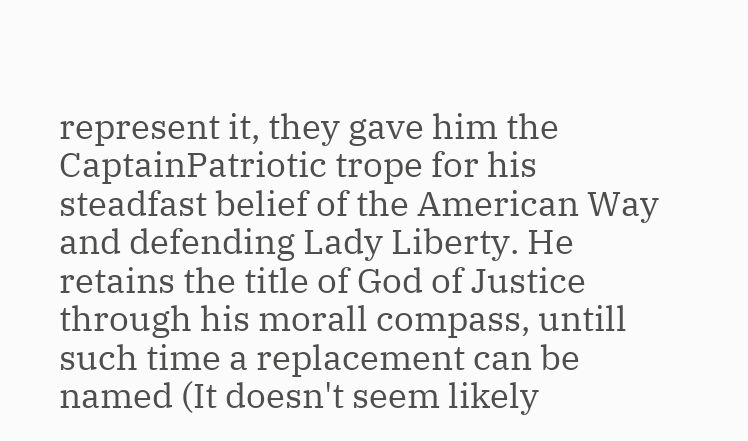represent it, they gave him the CaptainPatriotic trope for his steadfast belief of the American Way and defending Lady Liberty. He retains the title of God of Justice through his morall compass, untill such time a replacement can be named (It doesn't seem likely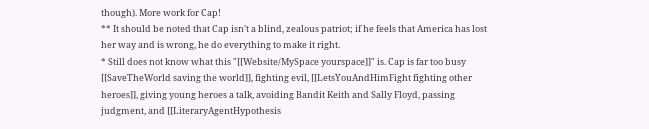though). More work for Cap!
** It should be noted that Cap isn't a blind, zealous patriot; if he feels that America has lost her way and is wrong, he do everything to make it right.
* Still does not know what this "[[Website/MySpace yourspace]]" is. Cap is far too busy [[SaveTheWorld saving the world]], fighting evil, [[LetsYouAndHimFight fighting other heroes]], giving young heroes a talk, avoiding Bandit Keith and Sally Floyd, passing judgment, and [[LiteraryAgentHypothesis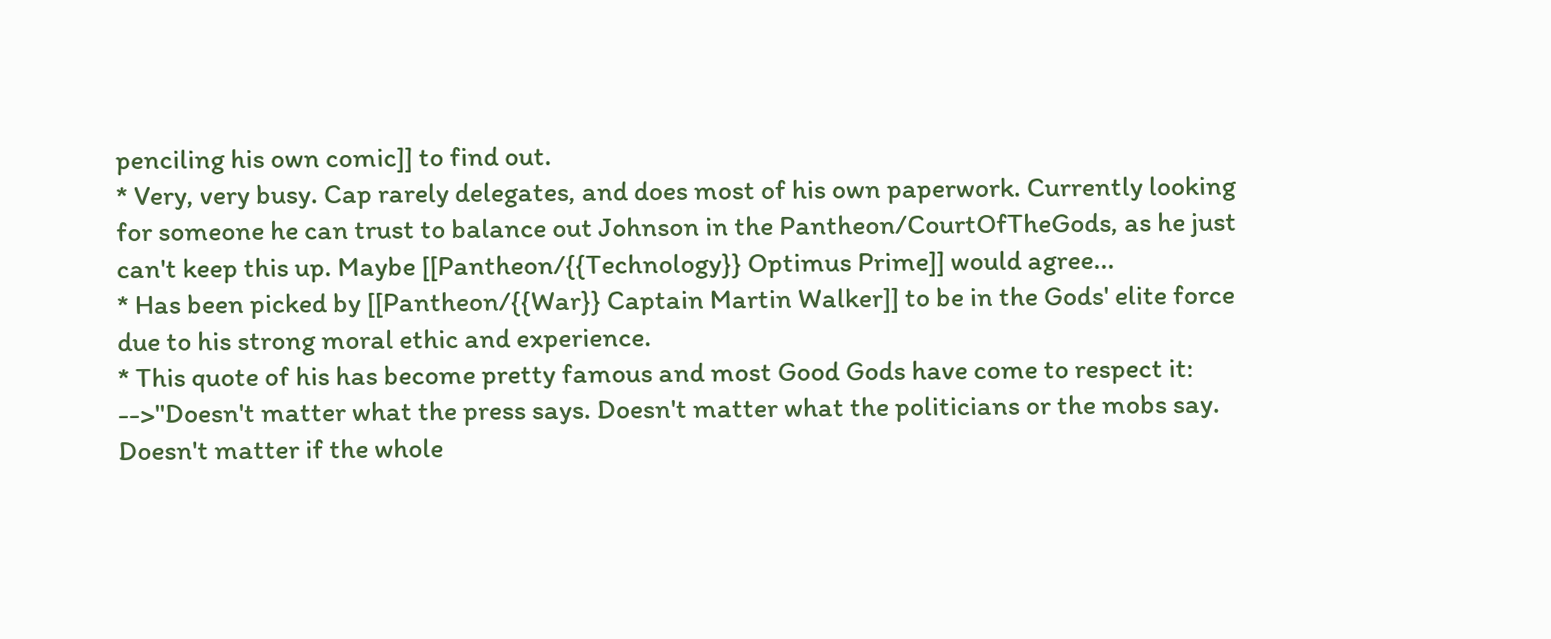penciling his own comic]] to find out.
* Very, very busy. Cap rarely delegates, and does most of his own paperwork. Currently looking for someone he can trust to balance out Johnson in the Pantheon/CourtOfTheGods, as he just can't keep this up. Maybe [[Pantheon/{{Technology}} Optimus Prime]] would agree...
* Has been picked by [[Pantheon/{{War}} Captain Martin Walker]] to be in the Gods' elite force due to his strong moral ethic and experience.
* This quote of his has become pretty famous and most Good Gods have come to respect it:
-->''Doesn't matter what the press says. Doesn't matter what the politicians or the mobs say. Doesn't matter if the whole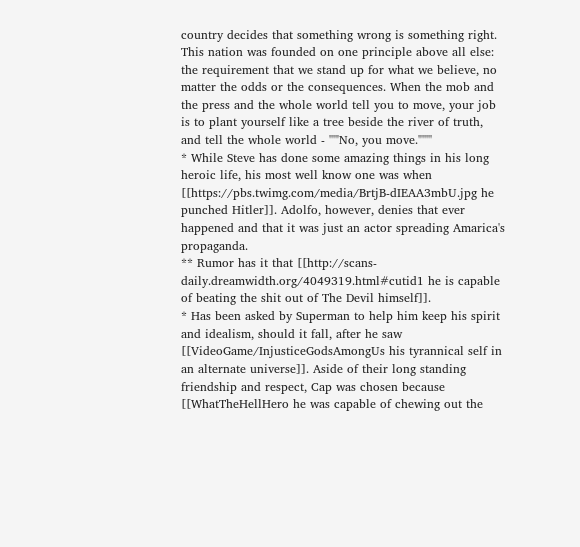country decides that something wrong is something right. This nation was founded on one principle above all else: the requirement that we stand up for what we believe, no matter the odds or the consequences. When the mob and the press and the whole world tell you to move, your job is to plant yourself like a tree beside the river of truth, and tell the whole world - '''"No, you move."'''''
* While Steve has done some amazing things in his long heroic life, his most well know one was when [[https://pbs.twimg.com/media/BrtjB-dIEAA3mbU.jpg he punched Hitler]]. Adolfo, however, denies that ever happened and that it was just an actor spreading Amarica's propaganda.
** Rumor has it that [[http://scans-daily.dreamwidth.org/4049319.html#cutid1 he is capable of beating the shit out of The Devil himself]].
* Has been asked by Superman to help him keep his spirit and idealism, should it fall, after he saw [[VideoGame/InjusticeGodsAmongUs his tyrannical self in an alternate universe]]. Aside of their long standing friendship and respect, Cap was chosen because [[WhatTheHellHero he was capable of chewing out the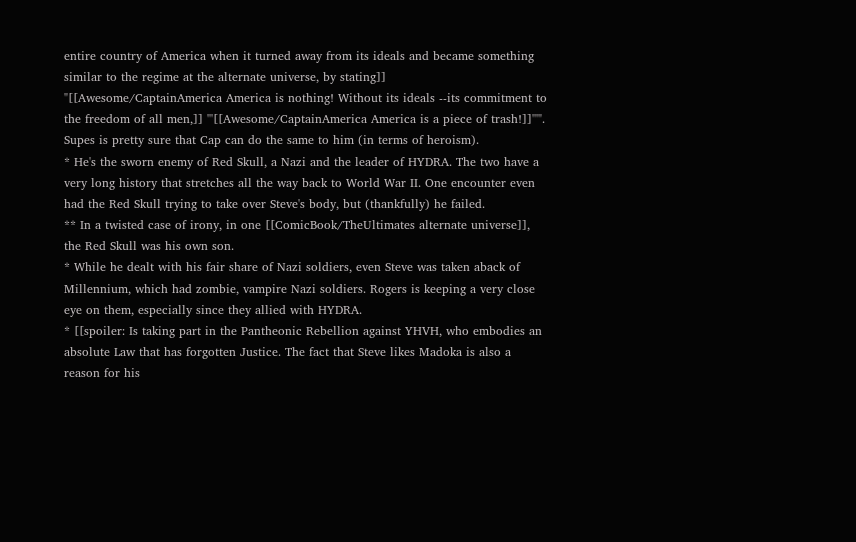entire country of America when it turned away from its ideals and became something similar to the regime at the alternate universe, by stating]] "[[Awesome/CaptainAmerica America is nothing! Without its ideals --its commitment to the freedom of all men,]] '''[[Awesome/CaptainAmerica America is a piece of trash!]]'''". Supes is pretty sure that Cap can do the same to him (in terms of heroism).
* He's the sworn enemy of Red Skull, a Nazi and the leader of HYDRA. The two have a very long history that stretches all the way back to World War II. One encounter even had the Red Skull trying to take over Steve's body, but (thankfully) he failed.
** In a twisted case of irony, in one [[ComicBook/TheUltimates alternate universe]], the Red Skull was his own son.
* While he dealt with his fair share of Nazi soldiers, even Steve was taken aback of Millennium, which had zombie, vampire Nazi soldiers. Rogers is keeping a very close eye on them, especially since they allied with HYDRA.
* [[spoiler: Is taking part in the Pantheonic Rebellion against YHVH, who embodies an absolute Law that has forgotten Justice. The fact that Steve likes Madoka is also a reason for his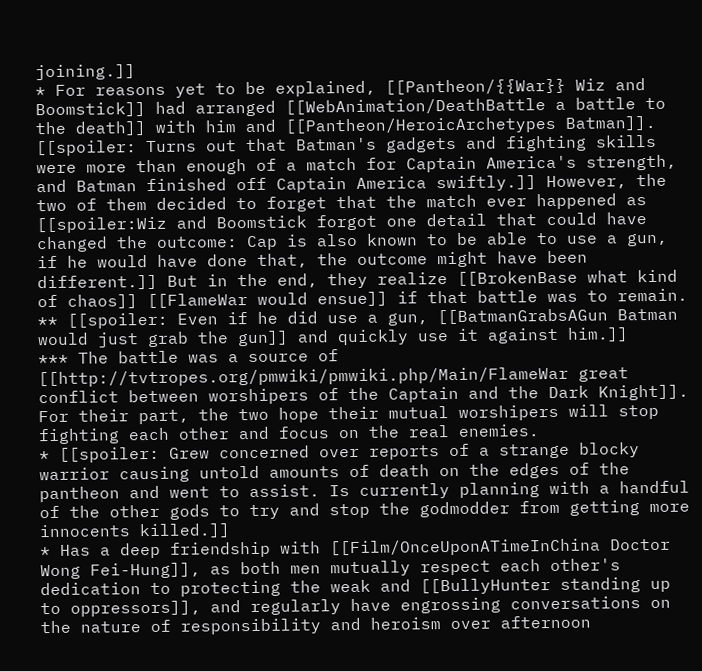joining.]]
* For reasons yet to be explained, [[Pantheon/{{War}} Wiz and Boomstick]] had arranged [[WebAnimation/DeathBattle a battle to the death]] with him and [[Pantheon/HeroicArchetypes Batman]]. [[spoiler: Turns out that Batman's gadgets and fighting skills were more than enough of a match for Captain America's strength, and Batman finished off Captain America swiftly.]] However, the two of them decided to forget that the match ever happened as [[spoiler:Wiz and Boomstick forgot one detail that could have changed the outcome: Cap is also known to be able to use a gun, if he would have done that, the outcome might have been different.]] But in the end, they realize [[BrokenBase what kind of chaos]] [[FlameWar would ensue]] if that battle was to remain.
** [[spoiler: Even if he did use a gun, [[BatmanGrabsAGun Batman would just grab the gun]] and quickly use it against him.]]
*** The battle was a source of [[http://tvtropes.org/pmwiki/pmwiki.php/Main/FlameWar great conflict between worshipers of the Captain and the Dark Knight]]. For their part, the two hope their mutual worshipers will stop fighting each other and focus on the real enemies.
* [[spoiler: Grew concerned over reports of a strange blocky warrior causing untold amounts of death on the edges of the pantheon and went to assist. Is currently planning with a handful of the other gods to try and stop the godmodder from getting more innocents killed.]]
* Has a deep friendship with [[Film/OnceUponATimeInChina Doctor Wong Fei-Hung]], as both men mutually respect each other's dedication to protecting the weak and [[BullyHunter standing up to oppressors]], and regularly have engrossing conversations on the nature of responsibility and heroism over afternoon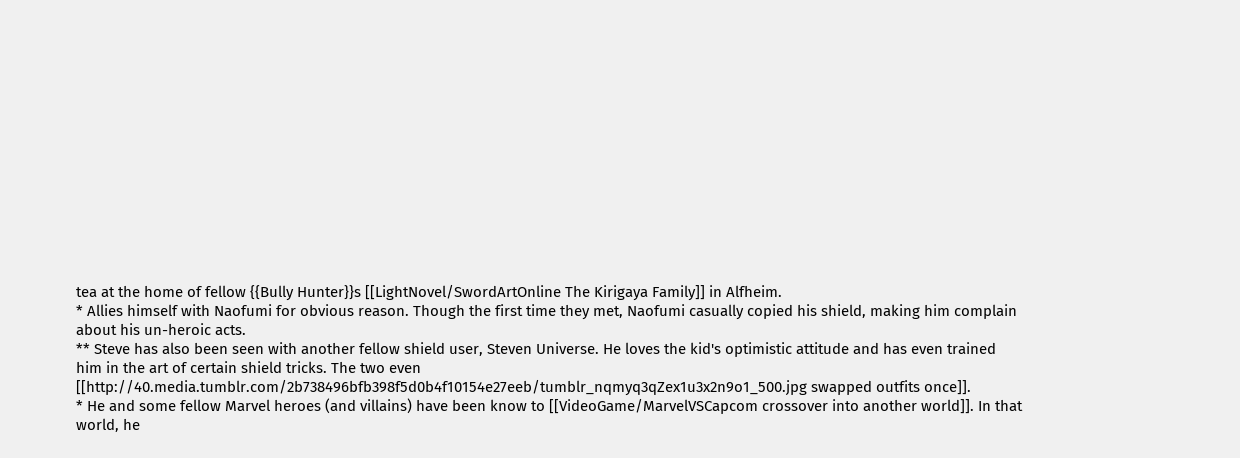tea at the home of fellow {{Bully Hunter}}s [[LightNovel/SwordArtOnline The Kirigaya Family]] in Alfheim.
* Allies himself with Naofumi for obvious reason. Though the first time they met, Naofumi casually copied his shield, making him complain about his un-heroic acts.
** Steve has also been seen with another fellow shield user, Steven Universe. He loves the kid's optimistic attitude and has even trained him in the art of certain shield tricks. The two even [[http://40.media.tumblr.com/2b738496bfb398f5d0b4f10154e27eeb/tumblr_nqmyq3qZex1u3x2n9o1_500.jpg swapped outfits once]].
* He and some fellow Marvel heroes (and villains) have been know to [[VideoGame/MarvelVSCapcom crossover into another world]]. In that world, he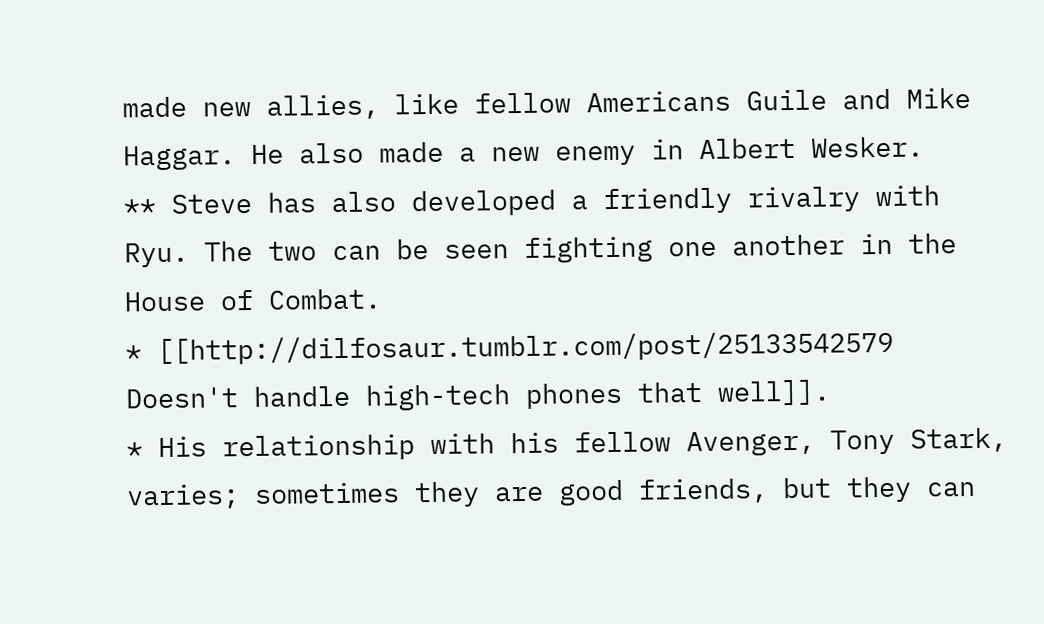made new allies, like fellow Americans Guile and Mike Haggar. He also made a new enemy in Albert Wesker.
** Steve has also developed a friendly rivalry with Ryu. The two can be seen fighting one another in the House of Combat.
* [[http://dilfosaur.tumblr.com/post/25133542579 Doesn't handle high-tech phones that well]].
* His relationship with his fellow Avenger, Tony Stark, varies; sometimes they are good friends, but they can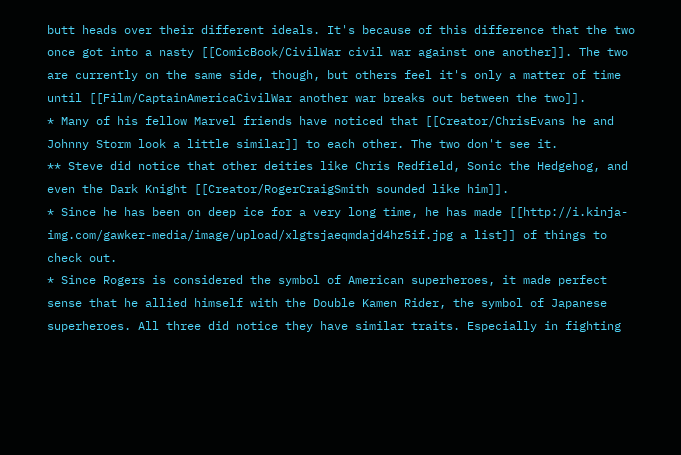butt heads over their different ideals. It's because of this difference that the two once got into a nasty [[ComicBook/CivilWar civil war against one another]]. The two are currently on the same side, though, but others feel it's only a matter of time until [[Film/CaptainAmericaCivilWar another war breaks out between the two]].
* Many of his fellow Marvel friends have noticed that [[Creator/ChrisEvans he and Johnny Storm look a little similar]] to each other. The two don't see it.
** Steve did notice that other deities like Chris Redfield, Sonic the Hedgehog, and even the Dark Knight [[Creator/RogerCraigSmith sounded like him]].
* Since he has been on deep ice for a very long time, he has made [[http://i.kinja-img.com/gawker-media/image/upload/xlgtsjaeqmdajd4hz5if.jpg a list]] of things to check out.
* Since Rogers is considered the symbol of American superheroes, it made perfect sense that he allied himself with the Double Kamen Rider, the symbol of Japanese superheroes. All three did notice they have similar traits. Especially in fighting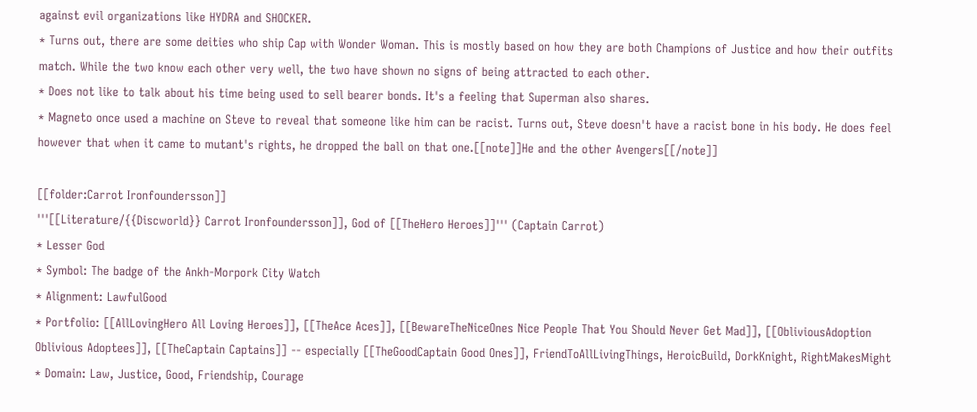against evil organizations like HYDRA and SHOCKER.
* Turns out, there are some deities who ship Cap with Wonder Woman. This is mostly based on how they are both Champions of Justice and how their outfits match. While the two know each other very well, the two have shown no signs of being attracted to each other.
* Does not like to talk about his time being used to sell bearer bonds. It's a feeling that Superman also shares.
* Magneto once used a machine on Steve to reveal that someone like him can be racist. Turns out, Steve doesn't have a racist bone in his body. He does feel however that when it came to mutant's rights, he dropped the ball on that one.[[note]]He and the other Avengers[[/note]]

[[folder:Carrot Ironfoundersson]]
'''[[Literature/{{Discworld}} Carrot Ironfoundersson]], God of [[TheHero Heroes]]''' (Captain Carrot)
* Lesser God
* Symbol: The badge of the Ankh-Morpork City Watch
* Alignment: LawfulGood
* Portfolio: [[AllLovingHero All Loving Heroes]], [[TheAce Aces]], [[BewareTheNiceOnes Nice People That You Should Never Get Mad]], [[ObliviousAdoption Oblivious Adoptees]], [[TheCaptain Captains]] -- especially [[TheGoodCaptain Good Ones]], FriendToAllLivingThings, HeroicBuild, DorkKnight, RightMakesMight
* Domain: Law, Justice, Good, Friendship, Courage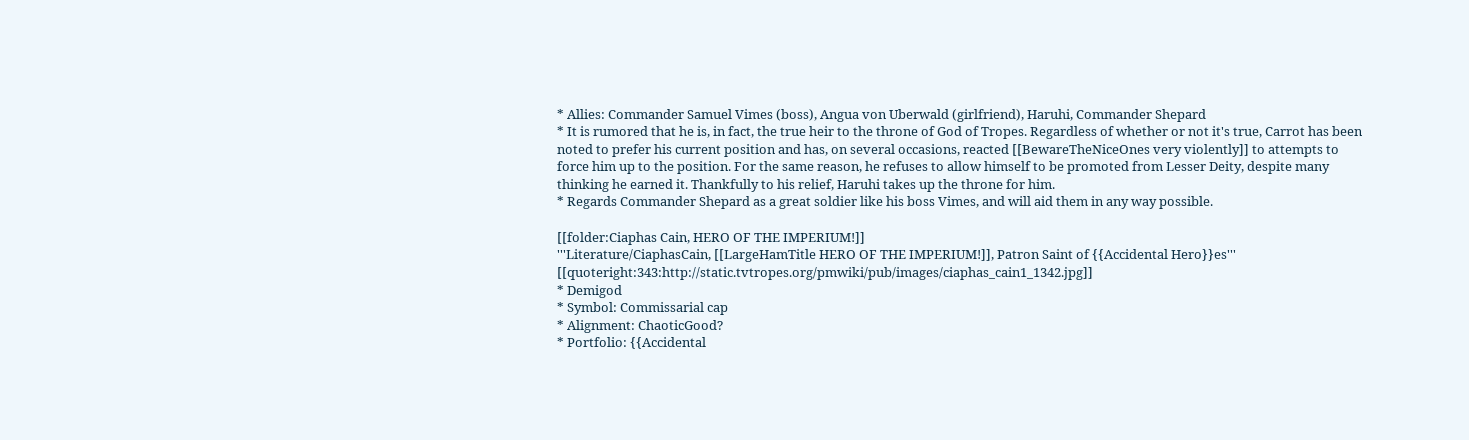* Allies: Commander Samuel Vimes (boss), Angua von Uberwald (girlfriend), Haruhi, Commander Shepard
* It is rumored that he is, in fact, the true heir to the throne of God of Tropes. Regardless of whether or not it's true, Carrot has been noted to prefer his current position and has, on several occasions, reacted [[BewareTheNiceOnes very violently]] to attempts to force him up to the position. For the same reason, he refuses to allow himself to be promoted from Lesser Deity, despite many thinking he earned it. Thankfully to his relief, Haruhi takes up the throne for him.
* Regards Commander Shepard as a great soldier like his boss Vimes, and will aid them in any way possible.

[[folder:Ciaphas Cain, HERO OF THE IMPERIUM!]]
'''Literature/CiaphasCain, [[LargeHamTitle HERO OF THE IMPERIUM!]], Patron Saint of {{Accidental Hero}}es''' [[quoteright:343:http://static.tvtropes.org/pmwiki/pub/images/ciaphas_cain1_1342.jpg]]
* Demigod
* Symbol: Commissarial cap
* Alignment: ChaoticGood?
* Portfolio: {{Accidental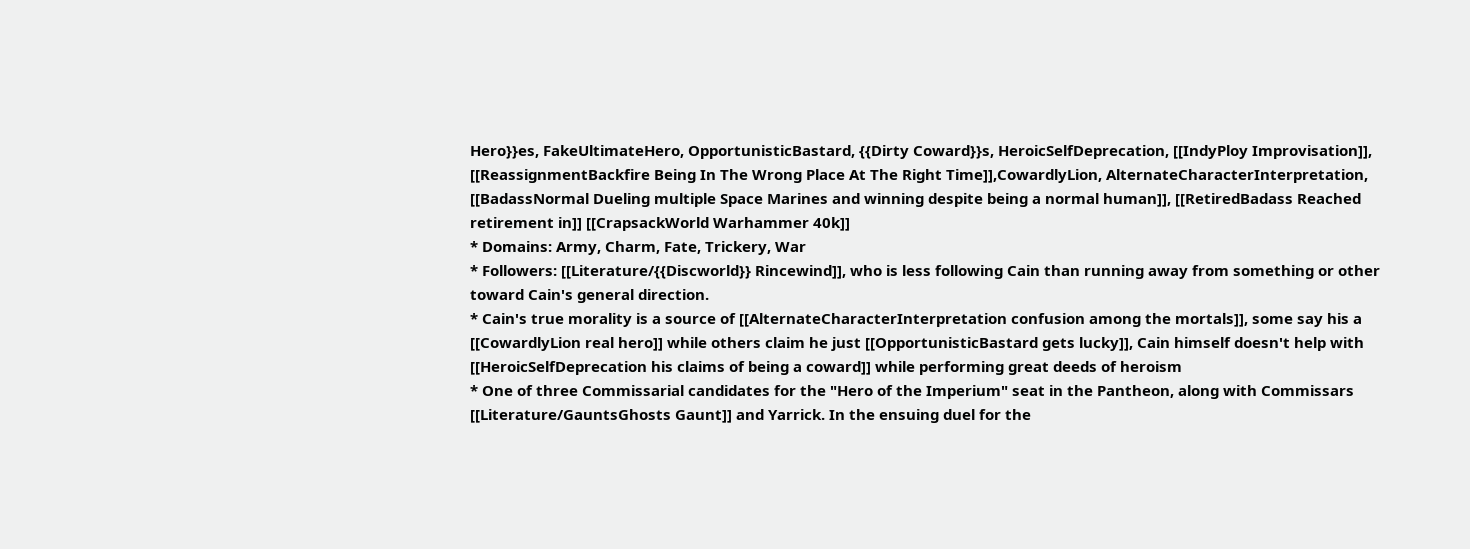Hero}}es, FakeUltimateHero, OpportunisticBastard, {{Dirty Coward}}s, HeroicSelfDeprecation, [[IndyPloy Improvisation]], [[ReassignmentBackfire Being In The Wrong Place At The Right Time]],CowardlyLion, AlternateCharacterInterpretation, [[BadassNormal Dueling multiple Space Marines and winning despite being a normal human]], [[RetiredBadass Reached retirement in]] [[CrapsackWorld Warhammer 40k]]
* Domains: Army, Charm, Fate, Trickery, War
* Followers: [[Literature/{{Discworld}} Rincewind]], who is less following Cain than running away from something or other toward Cain's general direction.
* Cain's true morality is a source of [[AlternateCharacterInterpretation confusion among the mortals]], some say his a [[CowardlyLion real hero]] while others claim he just [[OpportunisticBastard gets lucky]], Cain himself doesn't help with [[HeroicSelfDeprecation his claims of being a coward]] while performing great deeds of heroism
* One of three Commissarial candidates for the "Hero of the Imperium" seat in the Pantheon, along with Commissars [[Literature/GauntsGhosts Gaunt]] and Yarrick. In the ensuing duel for the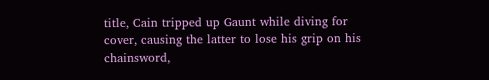title, Cain tripped up Gaunt while diving for cover, causing the latter to lose his grip on his chainsword,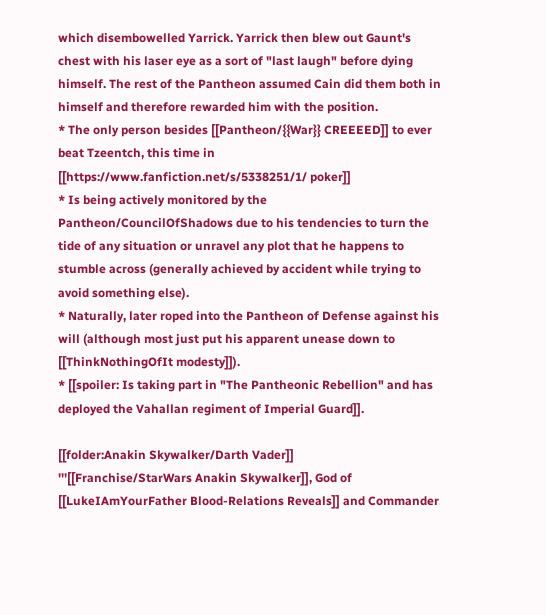which disembowelled Yarrick. Yarrick then blew out Gaunt's chest with his laser eye as a sort of "last laugh" before dying himself. The rest of the Pantheon assumed Cain did them both in himself and therefore rewarded him with the position.
* The only person besides [[Pantheon/{{War}} CREEEED]] to ever beat Tzeentch, this time in [[https://www.fanfiction.net/s/5338251/1/ poker]]
* Is being actively monitored by the Pantheon/CouncilOfShadows due to his tendencies to turn the tide of any situation or unravel any plot that he happens to stumble across (generally achieved by accident while trying to avoid something else).
* Naturally, later roped into the Pantheon of Defense against his will (although most just put his apparent unease down to [[ThinkNothingOfIt modesty]]).
* [[spoiler: Is taking part in "The Pantheonic Rebellion" and has deployed the Vahallan regiment of Imperial Guard]].

[[folder:Anakin Skywalker/Darth Vader]]
'''[[Franchise/StarWars Anakin Skywalker]], God of [[LukeIAmYourFather Blood-Relations Reveals]] and Commander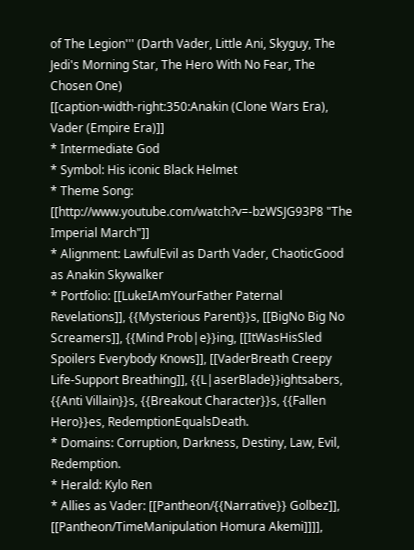of The Legion''' (Darth Vader, Little Ani, Skyguy, The Jedi's Morning Star, The Hero With No Fear, The Chosen One)
[[caption-width-right:350:Anakin (Clone Wars Era), Vader (Empire Era)]]
* Intermediate God
* Symbol: His iconic Black Helmet
* Theme Song: [[http://www.youtube.com/watch?v=-bzWSJG93P8 "The Imperial March"]]
* Alignment: LawfulEvil as Darth Vader, ChaoticGood as Anakin Skywalker
* Portfolio: [[LukeIAmYourFather Paternal Revelations]], {{Mysterious Parent}}s, [[BigNo Big No Screamers]], {{Mind Prob|e}}ing, [[ItWasHisSled Spoilers Everybody Knows]], [[VaderBreath Creepy Life-Support Breathing]], {{L|aserBlade}}ightsabers, {{Anti Villain}}s, {{Breakout Character}}s, {{Fallen Hero}}es, RedemptionEqualsDeath.
* Domains: Corruption, Darkness, Destiny, Law, Evil, Redemption.
* Herald: Kylo Ren
* Allies as Vader: [[Pantheon/{{Narrative}} Golbez]], [[Pantheon/TimeManipulation Homura Akemi]]]],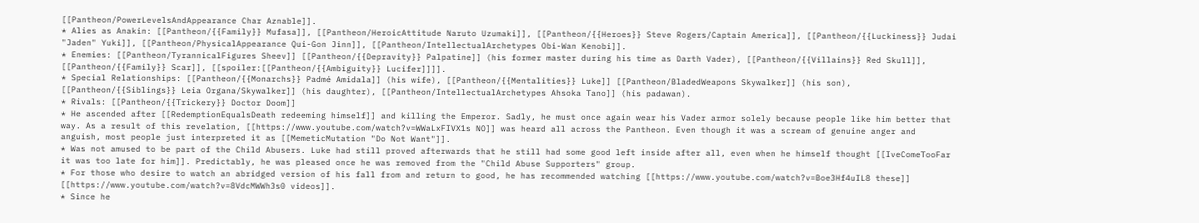[[Pantheon/PowerLevelsAndAppearance Char Aznable]].
* Alies as Anakin: [[Pantheon/{{Family}} Mufasa]], [[Pantheon/HeroicAttitude Naruto Uzumaki]], [[Pantheon/{{Heroes}} Steve Rogers/Captain America]], [[Pantheon/{{Luckiness}} Judai "Jaden" Yuki]], [[Pantheon/PhysicalAppearance Qui-Gon Jinn]], [[Pantheon/IntellectualArchetypes Obi-Wan Kenobi]].
* Enemies: [[Pantheon/TyrannicalFigures Sheev]] [[Pantheon/{{Depravity}} Palpatine]] (his former master during his time as Darth Vader), [[Pantheon/{{Villains}} Red Skull]], [[Pantheon/{{Family}} Scar]], [[spoiler:[[Pantheon/{{Ambiguity}} Lucifer]]]].
* Special Relationships: [[Pantheon/{{Monarchs}} Padmé Amidala]] (his wife), [[Pantheon/{{Mentalities}} Luke]] [[Pantheon/BladedWeapons Skywalker]] (his son), [[Pantheon/{{Siblings}} Leia Organa/Skywalker]] (his daughter), [[Pantheon/IntellectualArchetypes Ahsoka Tano]] (his padawan).
* Rivals: [[Pantheon/{{Trickery}} Doctor Doom]]
* He ascended after [[RedemptionEqualsDeath redeeming himself]] and killing the Emperor. Sadly, he must once again wear his Vader armor solely because people like him better that way. As a result of this revelation, [[https://www.youtube.com/watch?v=WWaLxFIVX1s NO]] was heard all across the Pantheon. Even though it was a scream of genuine anger and anguish, most people just interpreted it as [[MemeticMutation "Do Not Want"]].
* Was not amused to be part of the Child Abusers. Luke had still proved afterwards that he still had some good left inside after all, even when he himself thought [[IveComeTooFar it was too late for him]]. Predictably, he was pleased once he was removed from the "Child Abuse Supporters" group.
* For those who desire to watch an abridged version of his fall from and return to good, he has recommended watching [[https://www.youtube.com/watch?v=Boe3Hf4uIL8 these]] [[https://www.youtube.com/watch?v=8VdcMWWh3s0 videos]].
* Since he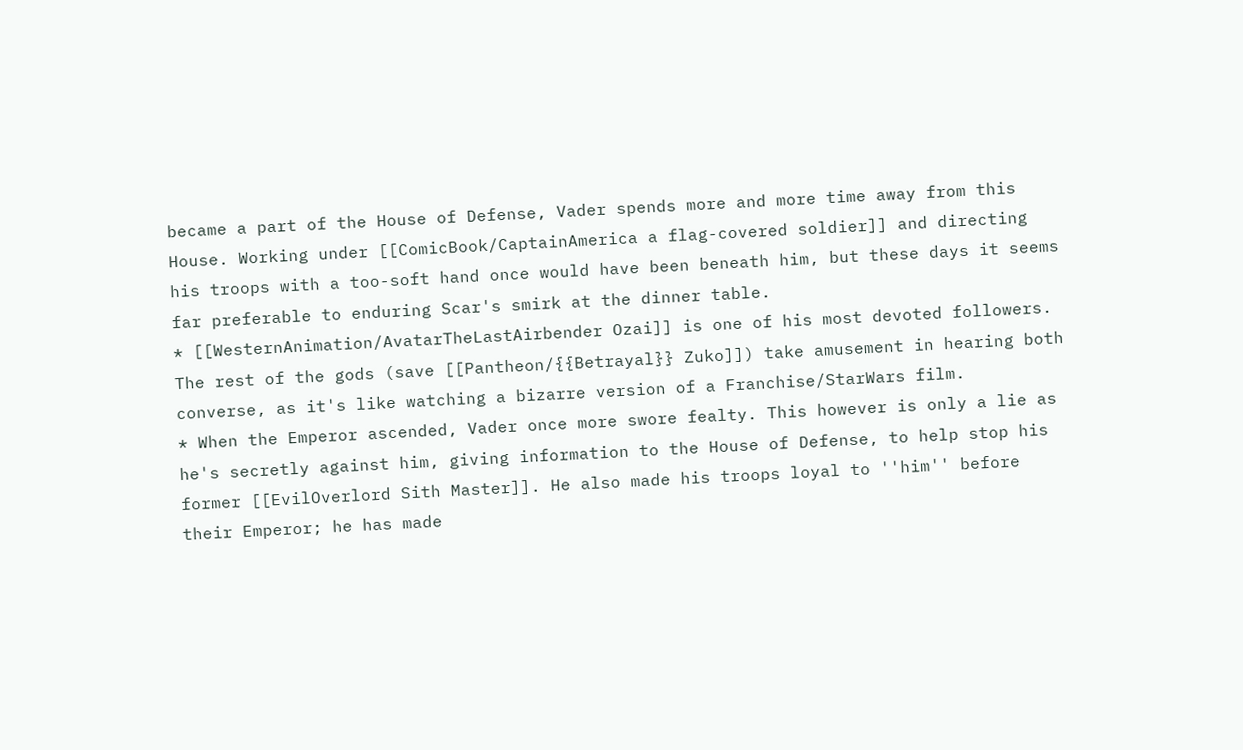became a part of the House of Defense, Vader spends more and more time away from this House. Working under [[ComicBook/CaptainAmerica a flag-covered soldier]] and directing his troops with a too-soft hand once would have been beneath him, but these days it seems far preferable to enduring Scar's smirk at the dinner table.
* [[WesternAnimation/AvatarTheLastAirbender Ozai]] is one of his most devoted followers. The rest of the gods (save [[Pantheon/{{Betrayal}} Zuko]]) take amusement in hearing both converse, as it's like watching a bizarre version of a Franchise/StarWars film.
* When the Emperor ascended, Vader once more swore fealty. This however is only a lie as he's secretly against him, giving information to the House of Defense, to help stop his former [[EvilOverlord Sith Master]]. He also made his troops loyal to ''him'' before their Emperor; he has made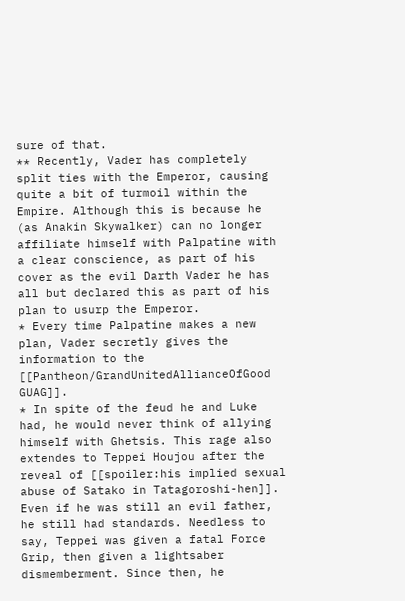sure of that.
** Recently, Vader has completely split ties with the Emperor, causing quite a bit of turmoil within the Empire. Although this is because he (as Anakin Skywalker) can no longer affiliate himself with Palpatine with a clear conscience, as part of his cover as the evil Darth Vader he has all but declared this as part of his plan to usurp the Emperor.
* Every time Palpatine makes a new plan, Vader secretly gives the information to the [[Pantheon/GrandUnitedAllianceOfGood GUAG]].
* In spite of the feud he and Luke had, he would never think of allying himself with Ghetsis. This rage also extendes to Teppei Houjou after the reveal of [[spoiler:his implied sexual abuse of Satako in Tatagoroshi-hen]]. Even if he was still an evil father, he still had standards. Needless to say, Teppei was given a fatal Force Grip, then given a lightsaber dismemberment. Since then, he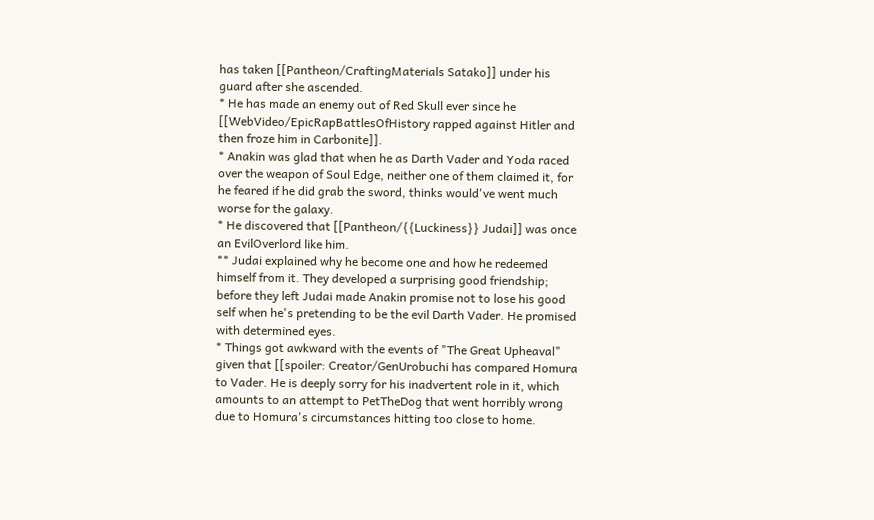has taken [[Pantheon/CraftingMaterials Satako]] under his guard after she ascended.
* He has made an enemy out of Red Skull ever since he [[WebVideo/EpicRapBattlesOfHistory rapped against Hitler and then froze him in Carbonite]].
* Anakin was glad that when he as Darth Vader and Yoda raced over the weapon of Soul Edge, neither one of them claimed it, for he feared if he did grab the sword, thinks would've went much worse for the galaxy.
* He discovered that [[Pantheon/{{Luckiness}} Judai]] was once an EvilOverlord like him.
** Judai explained why he become one and how he redeemed himself from it. They developed a surprising good friendship; before they left Judai made Anakin promise not to lose his good self when he's pretending to be the evil Darth Vader. He promised with determined eyes.
* Things got awkward with the events of "The Great Upheaval" given that [[spoiler: Creator/GenUrobuchi has compared Homura to Vader. He is deeply sorry for his inadvertent role in it, which amounts to an attempt to PetTheDog that went horribly wrong due to Homura's circumstances hitting too close to home.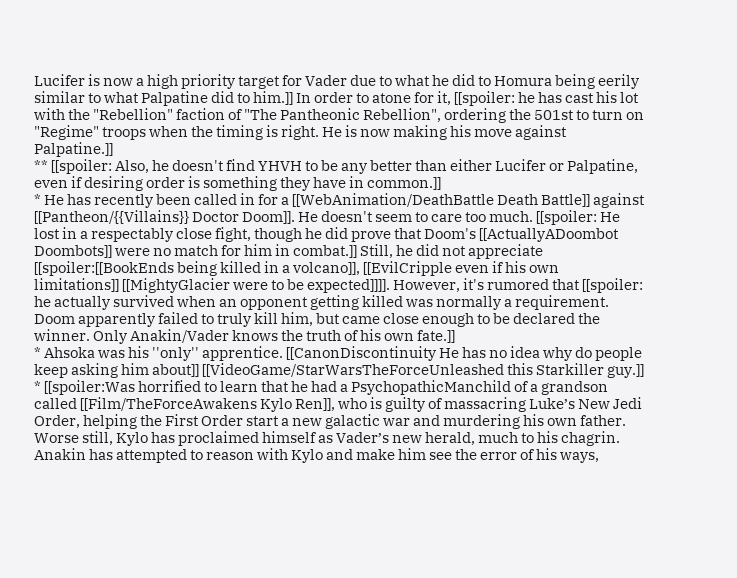Lucifer is now a high priority target for Vader due to what he did to Homura being eerily similar to what Palpatine did to him.]] In order to atone for it, [[spoiler: he has cast his lot with the "Rebellion" faction of "The Pantheonic Rebellion", ordering the 501st to turn on "Regime" troops when the timing is right. He is now making his move against Palpatine.]]
** [[spoiler: Also, he doesn't find YHVH to be any better than either Lucifer or Palpatine, even if desiring order is something they have in common.]]
* He has recently been called in for a [[WebAnimation/DeathBattle Death Battle]] against [[Pantheon/{{Villains}} Doctor Doom]]. He doesn't seem to care too much. [[spoiler: He lost in a respectably close fight, though he did prove that Doom's [[ActuallyADoombot Doombots]] were no match for him in combat.]] Still, he did not appreciate [[spoiler:[[BookEnds being killed in a volcano]], [[EvilCripple even if his own limitations]] [[MightyGlacier were to be expected]]]]. However, it's rumored that [[spoiler: he actually survived when an opponent getting killed was normally a requirement. Doom apparently failed to truly kill him, but came close enough to be declared the winner. Only Anakin/Vader knows the truth of his own fate.]]
* Ahsoka was his ''only'' apprentice. [[CanonDiscontinuity He has no idea why do people keep asking him about]] [[VideoGame/StarWarsTheForceUnleashed this Starkiller guy.]]
* [[spoiler:Was horrified to learn that he had a PsychopathicManchild of a grandson called [[Film/TheForceAwakens Kylo Ren]], who is guilty of massacring Luke’s New Jedi Order, helping the First Order start a new galactic war and murdering his own father. Worse still, Kylo has proclaimed himself as Vader’s new herald, much to his chagrin. Anakin has attempted to reason with Kylo and make him see the error of his ways,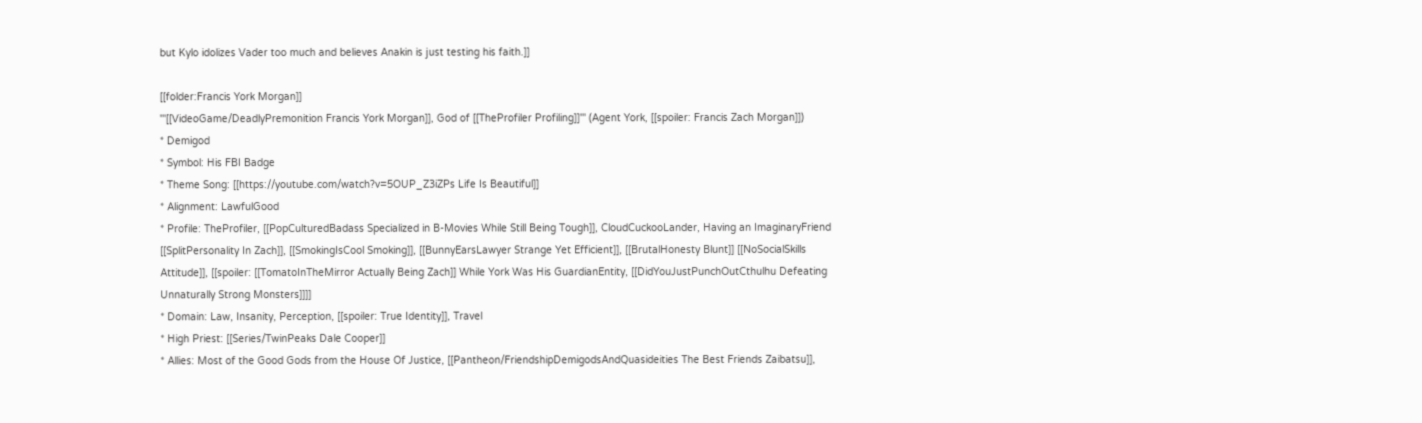but Kylo idolizes Vader too much and believes Anakin is just testing his faith.]]

[[folder:Francis York Morgan]]
'''[[VideoGame/DeadlyPremonition Francis York Morgan]], God of [[TheProfiler Profiling]]''' (Agent York, [[spoiler: Francis Zach Morgan]])
* Demigod
* Symbol: His FBI Badge
* Theme Song: [[https://youtube.com/watch?v=5OUP_Z3iZPs Life Is Beautiful]]
* Alignment: LawfulGood
* Profile: TheProfiler, [[PopCulturedBadass Specialized in B-Movies While Still Being Tough]], CloudCuckooLander, Having an ImaginaryFriend [[SplitPersonality In Zach]], [[SmokingIsCool Smoking]], [[BunnyEarsLawyer Strange Yet Efficient]], [[BrutalHonesty Blunt]] [[NoSocialSkills Attitude]], [[spoiler: [[TomatoInTheMirror Actually Being Zach]] While York Was His GuardianEntity, [[DidYouJustPunchOutCthulhu Defeating Unnaturally Strong Monsters]]]]
* Domain: Law, Insanity, Perception, [[spoiler: True Identity]], Travel
* High Priest: [[Series/TwinPeaks Dale Cooper]]
* Allies: Most of the Good Gods from the House Of Justice, [[Pantheon/FriendshipDemigodsAndQuasideities The Best Friends Zaibatsu]],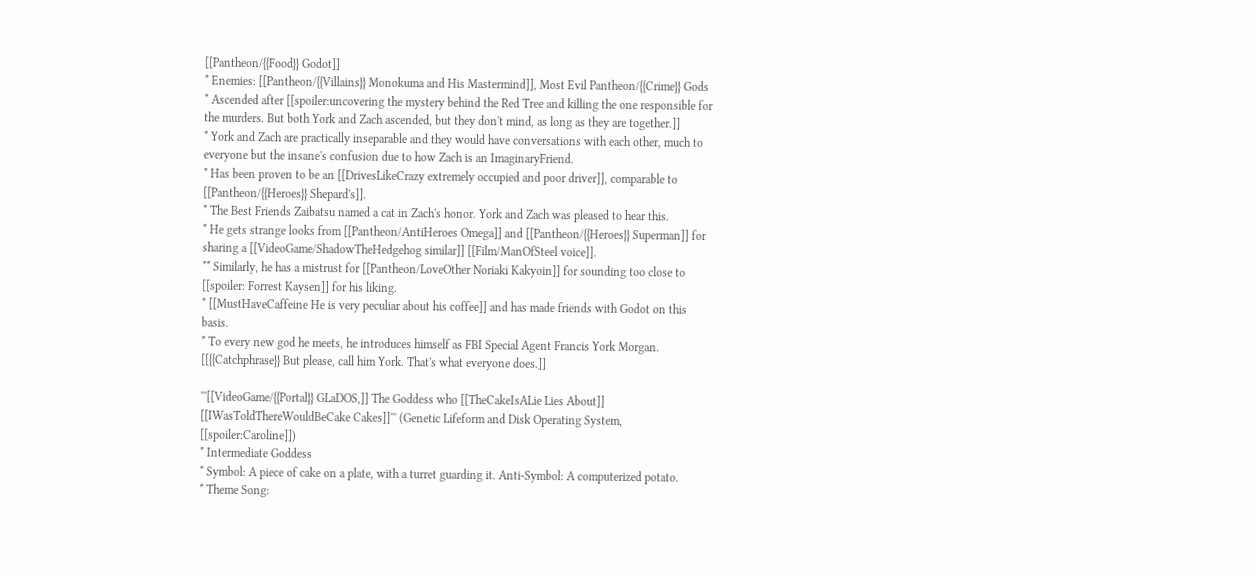[[Pantheon/{{Food}} Godot]]
* Enemies: [[Pantheon/{{Villains}} Monokuma and His Mastermind]], Most Evil Pantheon/{{Crime}} Gods
* Ascended after [[spoiler:uncovering the mystery behind the Red Tree and killing the one responsible for the murders. But both York and Zach ascended, but they don't mind, as long as they are together.]]
* York and Zach are practically inseparable and they would have conversations with each other, much to everyone but the insane's confusion due to how Zach is an ImaginaryFriend.
* Has been proven to be an [[DrivesLikeCrazy extremely occupied and poor driver]], comparable to [[Pantheon/{{Heroes}} Shepard's]].
* The Best Friends Zaibatsu named a cat in Zach's honor. York and Zach was pleased to hear this.
* He gets strange looks from [[Pantheon/AntiHeroes Omega]] and [[Pantheon/{{Heroes}} Superman]] for sharing a [[VideoGame/ShadowTheHedgehog similar]] [[Film/ManOfSteel voice]].
** Similarly, he has a mistrust for [[Pantheon/LoveOther Noriaki Kakyoin]] for sounding too close to [[spoiler: Forrest Kaysen]] for his liking.
* [[MustHaveCaffeine He is very peculiar about his coffee]] and has made friends with Godot on this basis.
* To every new god he meets, he introduces himself as FBI Special Agent Francis York Morgan. [[{{Catchphrase}} But please, call him York. That's what everyone does.]]

'''[[VideoGame/{{Portal}} GLaDOS,]] The Goddess who [[TheCakeIsALie Lies About]] [[IWasToldThereWouldBeCake Cakes]]''' (Genetic Lifeform and Disk Operating System, [[spoiler:Caroline]])
* Intermediate Goddess
* Symbol: A piece of cake on a plate, with a turret guarding it. Anti-Symbol: A computerized potato.
* Theme Song: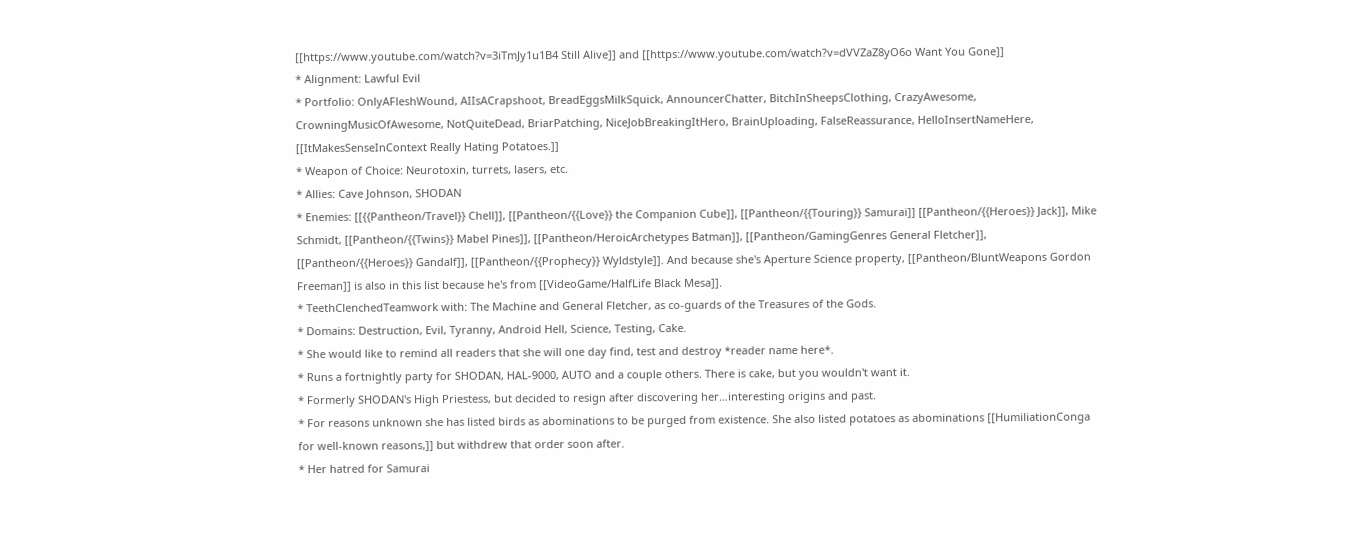[[https://www.youtube.com/watch?v=3iTmJy1u1B4 Still Alive]] and [[https://www.youtube.com/watch?v=dVVZaZ8yO6o Want You Gone]]
* Alignment: Lawful Evil
* Portfolio: OnlyAFleshWound, AIIsACrapshoot, BreadEggsMilkSquick, AnnouncerChatter, BitchInSheepsClothing, CrazyAwesome, CrowningMusicOfAwesome, NotQuiteDead, BriarPatching, NiceJobBreakingItHero, BrainUploading, FalseReassurance, HelloInsertNameHere, [[ItMakesSenseInContext Really Hating Potatoes.]]
* Weapon of Choice: Neurotoxin, turrets, lasers, etc.
* Allies: Cave Johnson, SHODAN
* Enemies: [[{{Pantheon/Travel}} Chell]], [[Pantheon/{{Love}} the Companion Cube]], [[Pantheon/{{Touring}} Samurai]] [[Pantheon/{{Heroes}} Jack]], Mike Schmidt, [[Pantheon/{{Twins}} Mabel Pines]], [[Pantheon/HeroicArchetypes Batman]], [[Pantheon/GamingGenres General Fletcher]], [[Pantheon/{{Heroes}} Gandalf]], [[Pantheon/{{Prophecy}} Wyldstyle]]. And because she's Aperture Science property, [[Pantheon/BluntWeapons Gordon Freeman]] is also in this list because he's from [[VideoGame/HalfLife Black Mesa]].
* TeethClenchedTeamwork with: The Machine and General Fletcher, as co-guards of the Treasures of the Gods.
* Domains: Destruction, Evil, Tyranny, Android Hell, Science, Testing, Cake.
* She would like to remind all readers that she will one day find, test and destroy *reader name here*.
* Runs a fortnightly party for SHODAN, HAL-9000, AUTO and a couple others. There is cake, but you wouldn't want it.
* Formerly SHODAN's High Priestess, but decided to resign after discovering her…interesting origins and past.
* For reasons unknown she has listed birds as abominations to be purged from existence. She also listed potatoes as abominations [[HumiliationConga for well-known reasons,]] but withdrew that order soon after.
* Her hatred for Samurai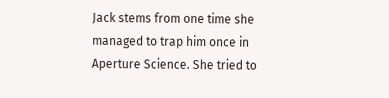Jack stems from one time she managed to trap him once in Aperture Science. She tried to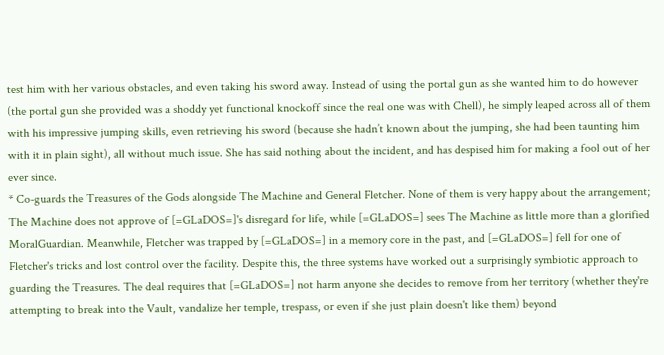test him with her various obstacles, and even taking his sword away. Instead of using the portal gun as she wanted him to do however (the portal gun she provided was a shoddy yet functional knockoff since the real one was with Chell), he simply leaped across all of them with his impressive jumping skills, even retrieving his sword (because she hadn’t known about the jumping, she had been taunting him with it in plain sight), all without much issue. She has said nothing about the incident, and has despised him for making a fool out of her ever since.
* Co-guards the Treasures of the Gods alongside The Machine and General Fletcher. None of them is very happy about the arrangement; The Machine does not approve of [=GLaDOS=]'s disregard for life, while [=GLaDOS=] sees The Machine as little more than a glorified MoralGuardian. Meanwhile, Fletcher was trapped by [=GLaDOS=] in a memory core in the past, and [=GLaDOS=] fell for one of Fletcher's tricks and lost control over the facility. Despite this, the three systems have worked out a surprisingly symbiotic approach to guarding the Treasures. The deal requires that [=GLaDOS=] not harm anyone she decides to remove from her territory (whether they're attempting to break into the Vault, vandalize her temple, trespass, or even if she just plain doesn't like them) beyond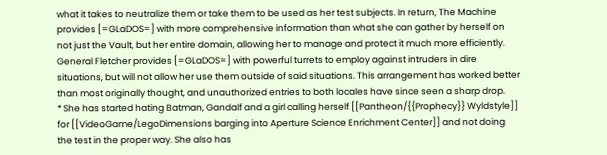what it takes to neutralize them or take them to be used as her test subjects. In return, The Machine provides [=GLaDOS=] with more comprehensive information than what she can gather by herself on not just the Vault, but her entire domain, allowing her to manage and protect it much more efficiently. General Fletcher provides [=GLaDOS=] with powerful turrets to employ against intruders in dire situations, but will not allow her use them outside of said situations. This arrangement has worked better than most originally thought, and unauthorized entries to both locales have since seen a sharp drop.
* She has started hating Batman, Gandalf and a girl calling herself [[Pantheon/{{Prophecy}} Wyldstyle]] for [[VideoGame/LegoDimensions barging into Aperture Science Enrichment Center]] and not doing the test in the proper way. She also has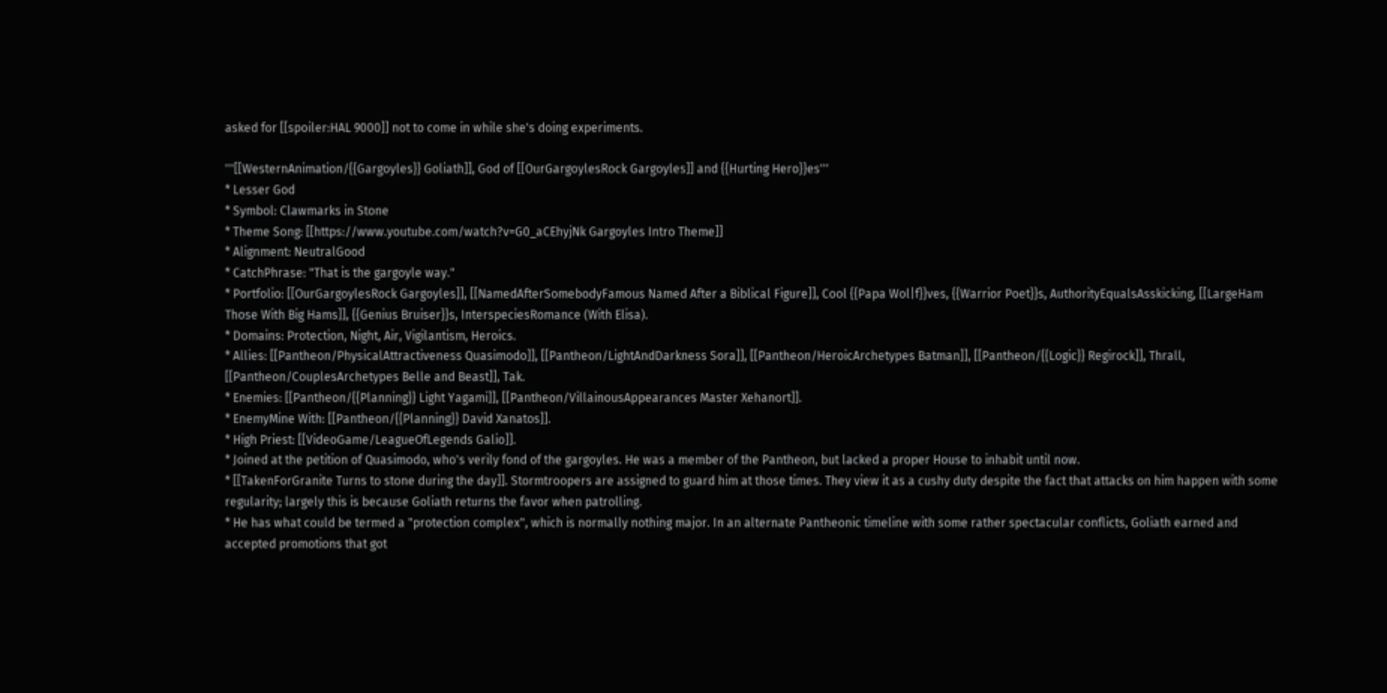asked for [[spoiler:HAL 9000]] not to come in while she's doing experiments.

'''[[WesternAnimation/{{Gargoyles}} Goliath]], God of [[OurGargoylesRock Gargoyles]] and {{Hurting Hero}}es'''
* Lesser God
* Symbol: Clawmarks in Stone
* Theme Song: [[https://www.youtube.com/watch?v=G0_aCEhyjNk Gargoyles Intro Theme]]
* Alignment: NeutralGood
* CatchPhrase: "That is the gargoyle way."
* Portfolio: [[OurGargoylesRock Gargoyles]], [[NamedAfterSomebodyFamous Named After a Biblical Figure]], Cool {{Papa Wol|f}}ves, {{Warrior Poet}}s, AuthorityEqualsAsskicking, [[LargeHam Those With Big Hams]], {{Genius Bruiser}}s, InterspeciesRomance (With Elisa).
* Domains: Protection, Night, Air, Vigilantism, Heroics.
* Allies: [[Pantheon/PhysicalAttractiveness Quasimodo]], [[Pantheon/LightAndDarkness Sora]], [[Pantheon/HeroicArchetypes Batman]], [[Pantheon/{{Logic}} Regirock]], Thrall, [[Pantheon/CouplesArchetypes Belle and Beast]], Tak.
* Enemies: [[Pantheon/{{Planning}} Light Yagami]], [[Pantheon/VillainousAppearances Master Xehanort]].
* EnemyMine With: [[Pantheon/{{Planning}} David Xanatos]].
* High Priest: [[VideoGame/LeagueOfLegends Galio]].
* Joined at the petition of Quasimodo, who's verily fond of the gargoyles. He was a member of the Pantheon, but lacked a proper House to inhabit until now.
* [[TakenForGranite Turns to stone during the day]]. Stormtroopers are assigned to guard him at those times. They view it as a cushy duty despite the fact that attacks on him happen with some regularity; largely this is because Goliath returns the favor when patrolling.
* He has what could be termed a "protection complex", which is normally nothing major. In an alternate Pantheonic timeline with some rather spectacular conflicts, Goliath earned and accepted promotions that got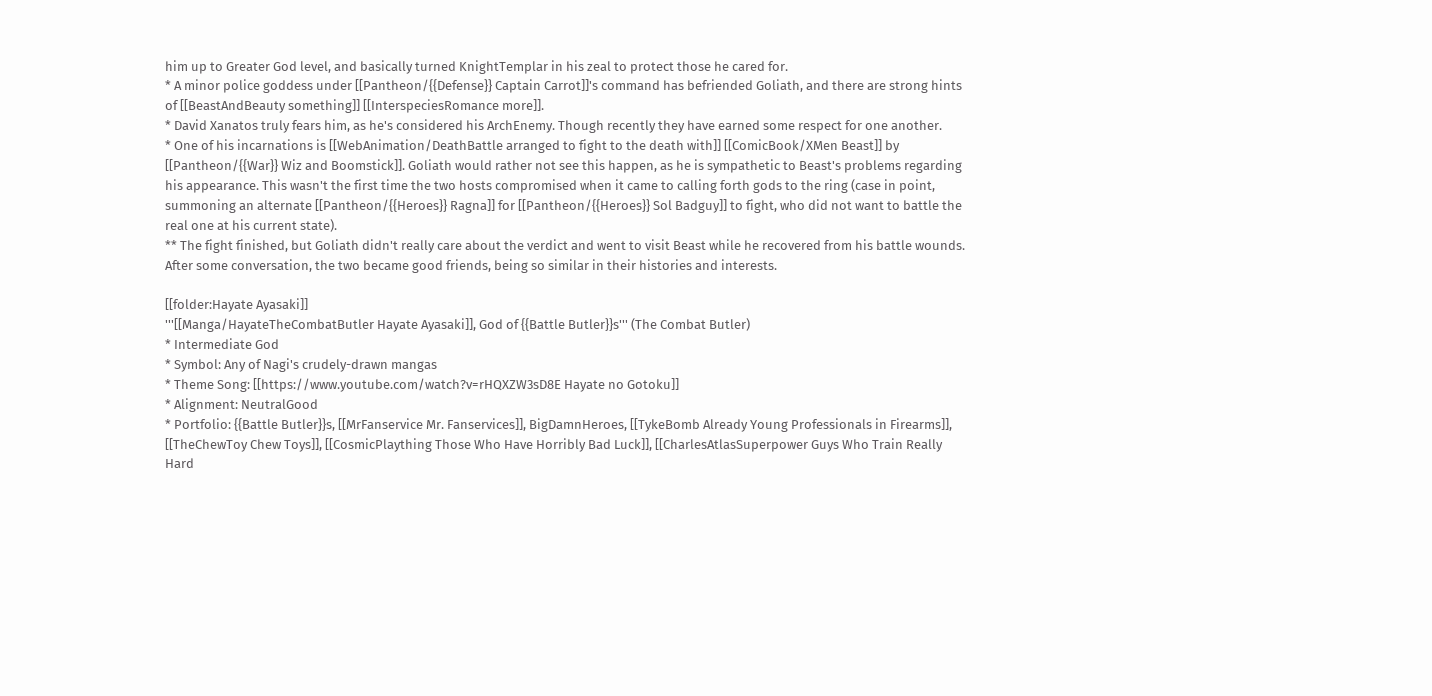him up to Greater God level, and basically turned KnightTemplar in his zeal to protect those he cared for.
* A minor police goddess under [[Pantheon/{{Defense}} Captain Carrot]]'s command has befriended Goliath, and there are strong hints of [[BeastAndBeauty something]] [[InterspeciesRomance more]].
* David Xanatos truly fears him, as he's considered his ArchEnemy. Though recently they have earned some respect for one another.
* One of his incarnations is [[WebAnimation/DeathBattle arranged to fight to the death with]] [[ComicBook/XMen Beast]] by [[Pantheon/{{War}} Wiz and Boomstick]]. Goliath would rather not see this happen, as he is sympathetic to Beast's problems regarding his appearance. This wasn't the first time the two hosts compromised when it came to calling forth gods to the ring (case in point, summoning an alternate [[Pantheon/{{Heroes}} Ragna]] for [[Pantheon/{{Heroes}} Sol Badguy]] to fight, who did not want to battle the real one at his current state).
** The fight finished, but Goliath didn't really care about the verdict and went to visit Beast while he recovered from his battle wounds. After some conversation, the two became good friends, being so similar in their histories and interests.

[[folder:Hayate Ayasaki]]
'''[[Manga/HayateTheCombatButler Hayate Ayasaki]], God of {{Battle Butler}}s''' (The Combat Butler)
* Intermediate God
* Symbol: Any of Nagi's crudely-drawn mangas
* Theme Song: [[https://www.youtube.com/watch?v=rHQXZW3sD8E Hayate no Gotoku]]
* Alignment: NeutralGood
* Portfolio: {{Battle Butler}}s, [[MrFanservice Mr. Fanservices]], BigDamnHeroes, [[TykeBomb Already Young Professionals in Firearms]], [[TheChewToy Chew Toys]], [[CosmicPlaything Those Who Have Horribly Bad Luck]], [[CharlesAtlasSuperpower Guys Who Train Really Hard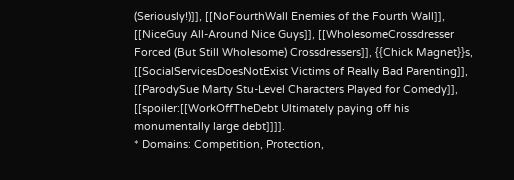(Seriously!)]], [[NoFourthWall Enemies of the Fourth Wall]], [[NiceGuy All-Around Nice Guys]], [[WholesomeCrossdresser Forced (But Still Wholesome) Crossdressers]], {{Chick Magnet}}s, [[SocialServicesDoesNotExist Victims of Really Bad Parenting]], [[ParodySue Marty Stu-Level Characters Played for Comedy]], [[spoiler:[[WorkOffTheDebt Ultimately paying off his monumentally large debt]]]].
* Domains: Competition, Protection,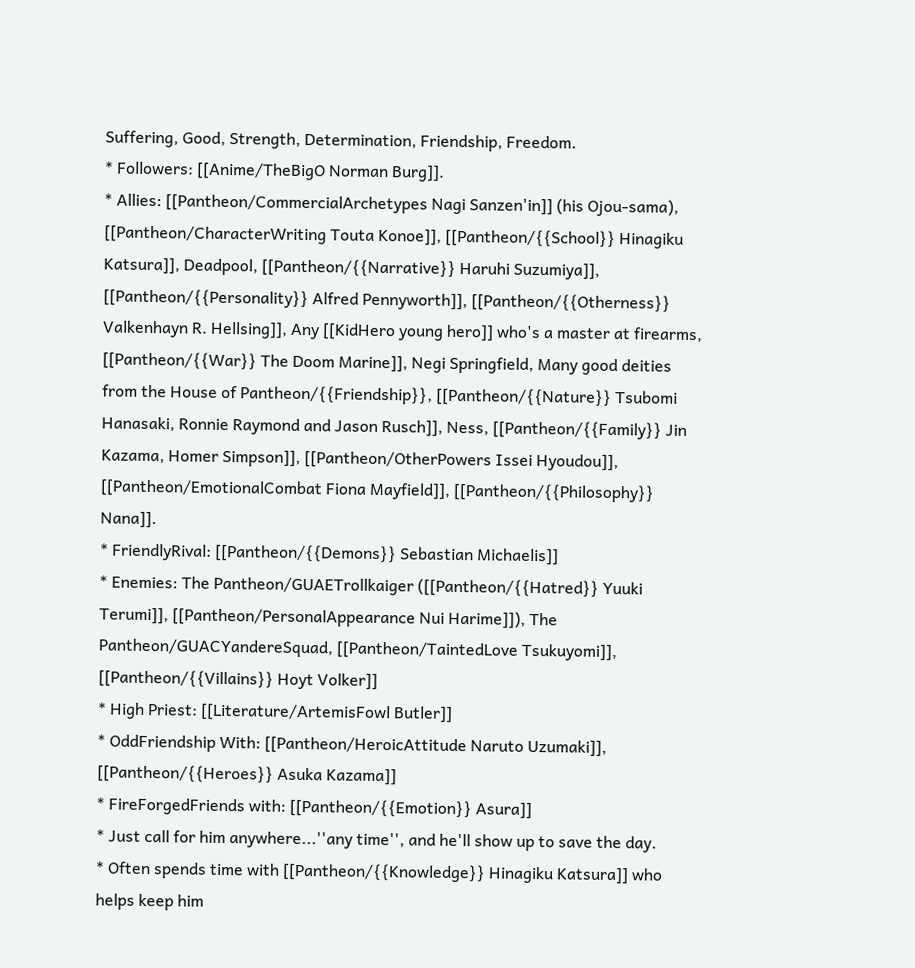Suffering, Good, Strength, Determination, Friendship, Freedom.
* Followers: [[Anime/TheBigO Norman Burg]].
* Allies: [[Pantheon/CommercialArchetypes Nagi Sanzen'in]] (his Ojou-sama), [[Pantheon/CharacterWriting Touta Konoe]], [[Pantheon/{{School}} Hinagiku Katsura]], Deadpool, [[Pantheon/{{Narrative}} Haruhi Suzumiya]], [[Pantheon/{{Personality}} Alfred Pennyworth]], [[Pantheon/{{Otherness}} Valkenhayn R. Hellsing]], Any [[KidHero young hero]] who's a master at firearms, [[Pantheon/{{War}} The Doom Marine]], Negi Springfield, Many good deities from the House of Pantheon/{{Friendship}}, [[Pantheon/{{Nature}} Tsubomi Hanasaki, Ronnie Raymond and Jason Rusch]], Ness, [[Pantheon/{{Family}} Jin Kazama, Homer Simpson]], [[Pantheon/OtherPowers Issei Hyoudou]], [[Pantheon/EmotionalCombat Fiona Mayfield]], [[Pantheon/{{Philosophy}} Nana]].
* FriendlyRival: [[Pantheon/{{Demons}} Sebastian Michaelis]]
* Enemies: The Pantheon/GUAETrollkaiger ([[Pantheon/{{Hatred}} Yuuki Terumi]], [[Pantheon/PersonalAppearance Nui Harime]]), The Pantheon/GUACYandereSquad, [[Pantheon/TaintedLove Tsukuyomi]], [[Pantheon/{{Villains}} Hoyt Volker]]
* High Priest: [[Literature/ArtemisFowl Butler]]
* OddFriendship With: [[Pantheon/HeroicAttitude Naruto Uzumaki]], [[Pantheon/{{Heroes}} Asuka Kazama]]
* FireForgedFriends with: [[Pantheon/{{Emotion}} Asura]]
* Just call for him anywhere...''any time'', and he'll show up to save the day.
* Often spends time with [[Pantheon/{{Knowledge}} Hinagiku Katsura]] who helps keep him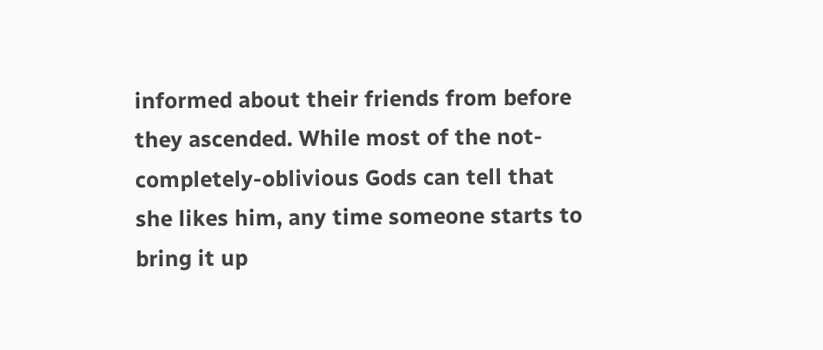informed about their friends from before they ascended. While most of the not-completely-oblivious Gods can tell that she likes him, any time someone starts to bring it up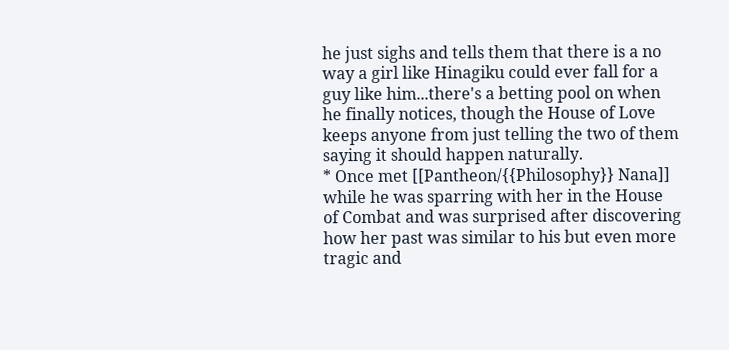he just sighs and tells them that there is a no way a girl like Hinagiku could ever fall for a guy like him...there's a betting pool on when he finally notices, though the House of Love keeps anyone from just telling the two of them saying it should happen naturally.
* Once met [[Pantheon/{{Philosophy}} Nana]] while he was sparring with her in the House of Combat and was surprised after discovering how her past was similar to his but even more tragic and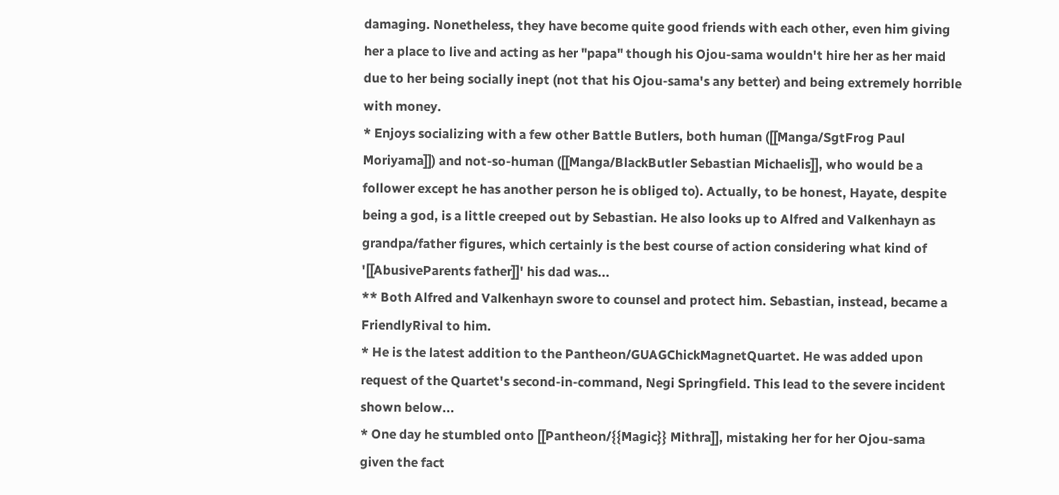damaging. Nonetheless, they have become quite good friends with each other, even him giving her a place to live and acting as her "papa" though his Ojou-sama wouldn't hire her as her maid due to her being socially inept (not that his Ojou-sama's any better) and being extremely horrible with money.
* Enjoys socializing with a few other Battle Butlers, both human ([[Manga/SgtFrog Paul Moriyama]]) and not-so-human ([[Manga/BlackButler Sebastian Michaelis]], who would be a follower except he has another person he is obliged to). Actually, to be honest, Hayate, despite being a god, is a little creeped out by Sebastian. He also looks up to Alfred and Valkenhayn as grandpa/father figures, which certainly is the best course of action considering what kind of '[[AbusiveParents father]]' his dad was...
** Both Alfred and Valkenhayn swore to counsel and protect him. Sebastian, instead, became a FriendlyRival to him.
* He is the latest addition to the Pantheon/GUAGChickMagnetQuartet. He was added upon request of the Quartet's second-in-command, Negi Springfield. This lead to the severe incident shown below...
* One day he stumbled onto [[Pantheon/{{Magic}} Mithra]], mistaking her for her Ojou-sama given the fact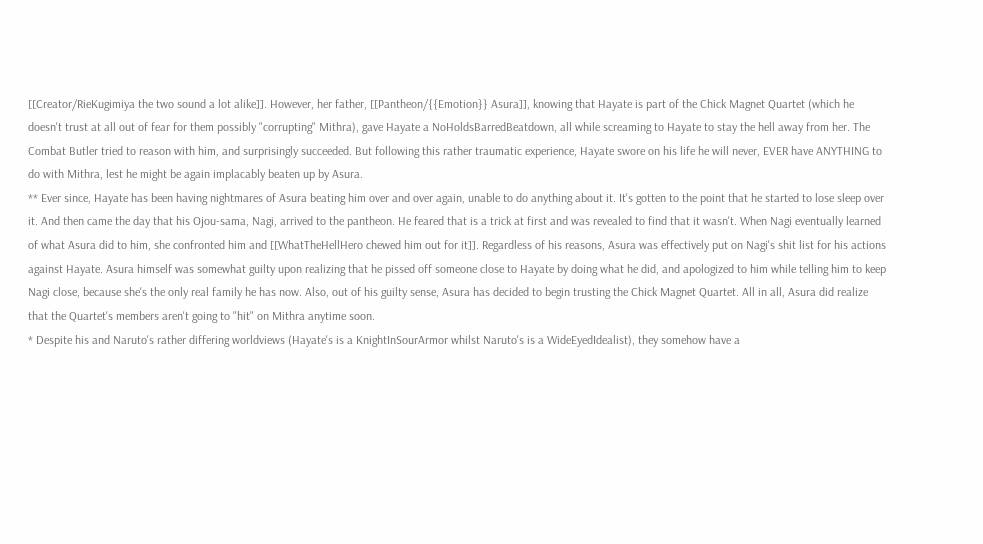[[Creator/RieKugimiya the two sound a lot alike]]. However, her father, [[Pantheon/{{Emotion}} Asura]], knowing that Hayate is part of the Chick Magnet Quartet (which he doesn't trust at all out of fear for them possibly "corrupting" Mithra), gave Hayate a NoHoldsBarredBeatdown, all while screaming to Hayate to stay the hell away from her. The Combat Butler tried to reason with him, and surprisingly succeeded. But following this rather traumatic experience, Hayate swore on his life he will never, EVER have ANYTHING to do with Mithra, lest he might be again implacably beaten up by Asura.
** Ever since, Hayate has been having nightmares of Asura beating him over and over again, unable to do anything about it. It's gotten to the point that he started to lose sleep over it. And then came the day that his Ojou-sama, Nagi, arrived to the pantheon. He feared that is a trick at first and was revealed to find that it wasn't. When Nagi eventually learned of what Asura did to him, she confronted him and [[WhatTheHellHero chewed him out for it]]. Regardless of his reasons, Asura was effectively put on Nagi's shit list for his actions against Hayate. Asura himself was somewhat guilty upon realizing that he pissed off someone close to Hayate by doing what he did, and apologized to him while telling him to keep Nagi close, because she's the only real family he has now. Also, out of his guilty sense, Asura has decided to begin trusting the Chick Magnet Quartet. All in all, Asura did realize that the Quartet's members aren't going to "hit" on Mithra anytime soon.
* Despite his and Naruto's rather differing worldviews (Hayate's is a KnightInSourArmor whilst Naruto's is a WideEyedIdealist), they somehow have a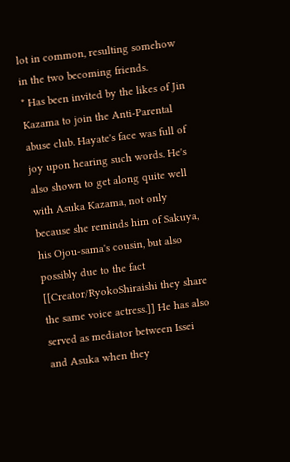lot in common, resulting somehow in the two becoming friends.
* Has been invited by the likes of Jin Kazama to join the Anti-Parental abuse club. Hayate's face was full of joy upon hearing such words. He's also shown to get along quite well with Asuka Kazama, not only because she reminds him of Sakuya, his Ojou-sama's cousin, but also possibly due to the fact [[Creator/RyokoShiraishi they share the same voice actress.]] He has also served as mediator between Issei and Asuka when they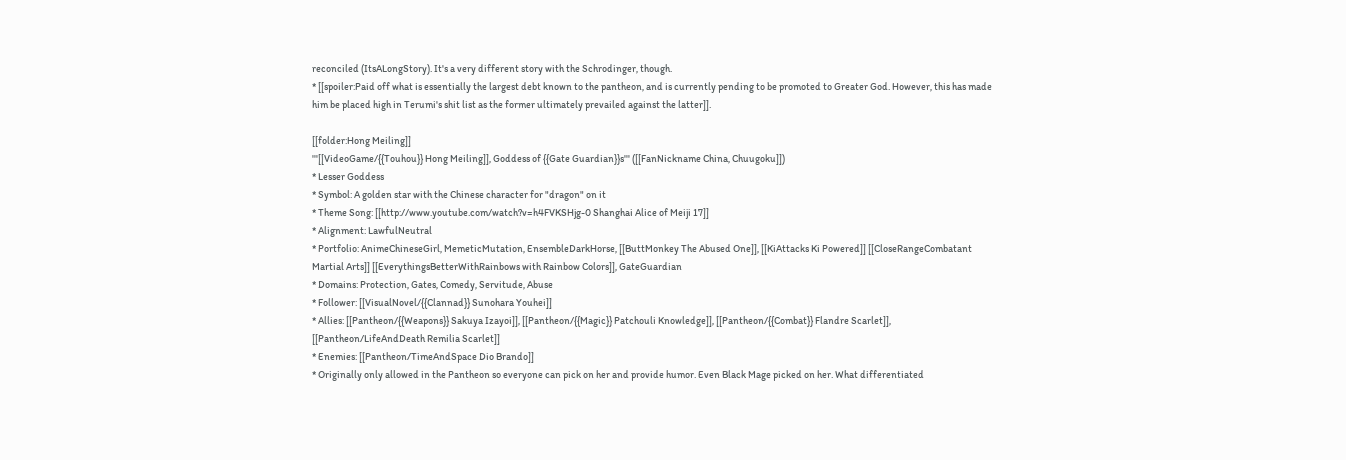reconciled (ItsALongStory). It's a very different story with the Schrodinger, though.
* [[spoiler:Paid off what is essentially the largest debt known to the pantheon, and is currently pending to be promoted to Greater God. However, this has made him be placed high in Terumi's shit list as the former ultimately prevailed against the latter]].

[[folder:Hong Meiling]]
'''[[VideoGame/{{Touhou}} Hong Meiling]], Goddess of {{Gate Guardian}}s''' ([[FanNickname China, Chuugoku]])
* Lesser Goddess
* Symbol: A golden star with the Chinese character for "dragon" on it
* Theme Song: [[http://www.youtube.com/watch?v=h4FVKSHjg-0 Shanghai Alice of Meiji 17]]
* Alignment: LawfulNeutral
* Portfolio: AnimeChineseGirl, MemeticMutation, EnsembleDarkHorse, [[ButtMonkey The Abused One]], [[KiAttacks Ki Powered]] [[CloseRangeCombatant Martial Arts]] [[EverythingsBetterWithRainbows with Rainbow Colors]], GateGuardian
* Domains: Protection, Gates, Comedy, Servitude, Abuse
* Follower: [[VisualNovel/{{Clannad}} Sunohara Youhei]]
* Allies: [[Pantheon/{{Weapons}} Sakuya Izayoi]], [[Pantheon/{{Magic}} Patchouli Knowledge]], [[Pantheon/{{Combat}} Flandre Scarlet]], [[Pantheon/LifeAndDeath Remilia Scarlet]]
* Enemies: [[Pantheon/TimeAndSpace Dio Brando]]
* Originally only allowed in the Pantheon so everyone can pick on her and provide humor. Even Black Mage picked on her. What differentiated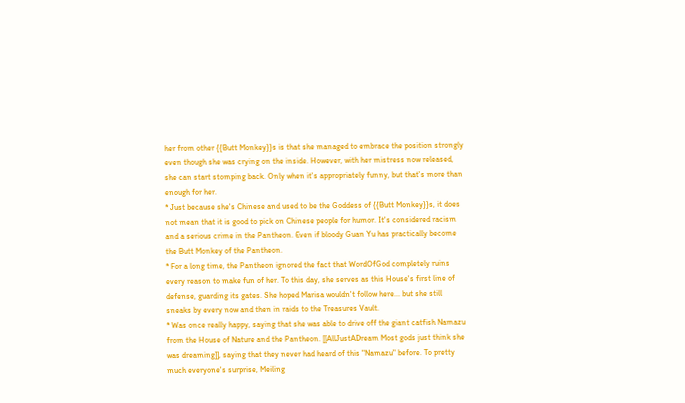her from other {{Butt Monkey}}s is that she managed to embrace the position strongly even though she was crying on the inside. However, with her mistress now released, she can start stomping back. Only when it's appropriately funny, but that's more than enough for her.
* Just because she's Chinese and used to be the Goddess of {{Butt Monkey}}s, it does not mean that it is good to pick on Chinese people for humor. It's considered racism and a serious crime in the Pantheon. Even if bloody Guan Yu has practically become the Butt Monkey of the Pantheon.
* For a long time, the Pantheon ignored the fact that WordOfGod completely ruins every reason to make fun of her. To this day, she serves as this House's first line of defense, guarding its gates. She hoped Marisa wouldn't follow here... but she still sneaks by every now and then in raids to the Treasures Vault.
* Was once really happy, saying that she was able to drive off the giant catfish Namazu from the House of Nature and the Pantheon. [[AllJustADream Most gods just think she was dreaming]], saying that they never had heard of this "Namazu" before. To pretty much everyone's surprise, Meiling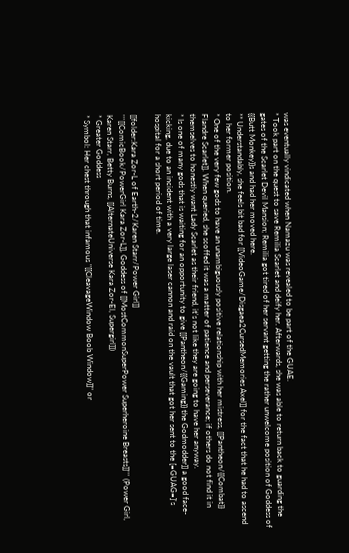was eventually vindicated when Namazu was revealed to be part of the GUAE.
* Took part on the quest to save Remilia Scarlet and deify her. Afterwards, she was able to return back to guarding the gates of the Scarlet Devil Mansion; Remilia got tired of her servant getting the rather unwelcome position of Goddess of {{Butt Monkey}}s and had her moved here.
** Understandably, she feels bit bad for [[VideoGame/Disgaea2CursedMemories Axel]] for the fact that he had to ascend to her former position.
* One of the very few gods to have an unambiguously positive relationship with her mistress, [[Pantheon/{{Combat}} Flandre Scarlet]]. When queried, she scoffed it was a matter of patience and perseverance; if others do not find it in themselves to honestly want Lady Scarlet as their friend, it's not like they are going to have her anyway.
* Is one of many gods that is waiting for an opportunity to give [[Pantheon/{{Gaming}} the Godmodder]] a good face-kicking, due to an incident with a very large laser cannon and raid on the vault that got her sent to the [=GUAG=]'s hospital for a short period of time.

[[folder:Kara Zor-L of Earth-2/Karen Starr/Power Girl]]
'''[[ComicBook/PowerGirl Kara Zor-L]], Goddess of [[MostCommonSuperPower Superheroine Breasts]]''' (Power Girl, Karen Starr, Betty Burns, [[AlternateUniverse Kara Zor-El, Supergirl]])
* Greater Goddess
* Symbol: Her chest through that infamous "[[CleavageWindow Boob Window]]" or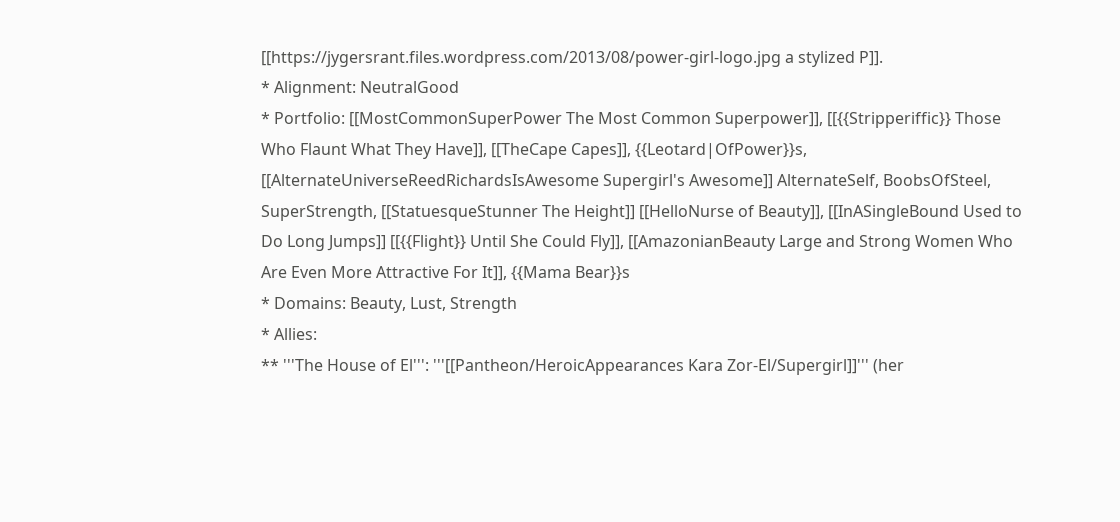[[https://jygersrant.files.wordpress.com/2013/08/power-girl-logo.jpg a stylized P]].
* Alignment: NeutralGood
* Portfolio: [[MostCommonSuperPower The Most Common Superpower]], [[{{Stripperiffic}} Those Who Flaunt What They Have]], [[TheCape Capes]], {{Leotard|OfPower}}s, [[AlternateUniverseReedRichardsIsAwesome Supergirl's Awesome]] AlternateSelf, BoobsOfSteel, SuperStrength, [[StatuesqueStunner The Height]] [[HelloNurse of Beauty]], [[InASingleBound Used to Do Long Jumps]] [[{{Flight}} Until She Could Fly]], [[AmazonianBeauty Large and Strong Women Who Are Even More Attractive For It]], {{Mama Bear}}s
* Domains: Beauty, Lust, Strength
* Allies:
** '''The House of El''': '''[[Pantheon/HeroicAppearances Kara Zor-El/Supergirl]]''' (her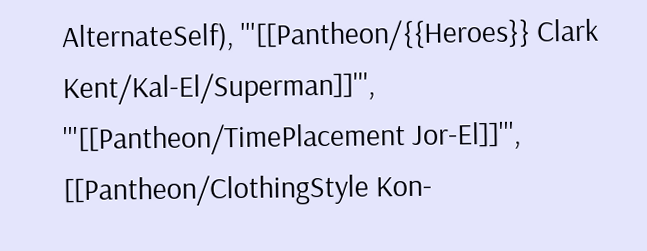AlternateSelf), '''[[Pantheon/{{Heroes}} Clark Kent/Kal-El/Superman]]''', '''[[Pantheon/TimePlacement Jor-El]]''', [[Pantheon/ClothingStyle Kon-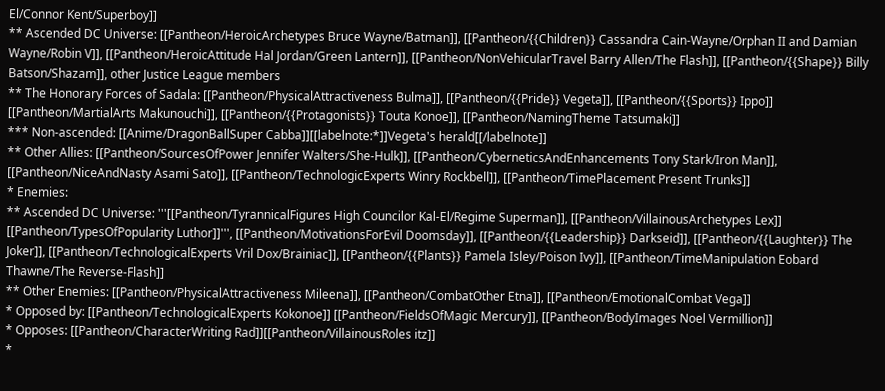El/Connor Kent/Superboy]]
** Ascended DC Universe: [[Pantheon/HeroicArchetypes Bruce Wayne/Batman]], [[Pantheon/{{Children}} Cassandra Cain-Wayne/Orphan II and Damian Wayne/Robin V]], [[Pantheon/HeroicAttitude Hal Jordan/Green Lantern]], [[Pantheon/NonVehicularTravel Barry Allen/The Flash]], [[Pantheon/{{Shape}} Billy Batson/Shazam]], other Justice League members
** The Honorary Forces of Sadala: [[Pantheon/PhysicalAttractiveness Bulma]], [[Pantheon/{{Pride}} Vegeta]], [[Pantheon/{{Sports}} Ippo]] [[Pantheon/MartialArts Makunouchi]], [[Pantheon/{{Protagonists}} Touta Konoe]], [[Pantheon/NamingTheme Tatsumaki]]
*** Non-ascended: [[Anime/DragonBallSuper Cabba]][[labelnote:*]]Vegeta's herald[[/labelnote]]
** Other Allies: [[Pantheon/SourcesOfPower Jennifer Walters/She-Hulk]], [[Pantheon/CyberneticsAndEnhancements Tony Stark/Iron Man]], [[Pantheon/NiceAndNasty Asami Sato]], [[Pantheon/TechnologicExperts Winry Rockbell]], [[Pantheon/TimePlacement Present Trunks]]
* Enemies:
** Ascended DC Universe: '''[[Pantheon/TyrannicalFigures High Councilor Kal-El/Regime Superman]], [[Pantheon/VillainousArchetypes Lex]] [[Pantheon/TypesOfPopularity Luthor]]''', [[Pantheon/MotivationsForEvil Doomsday]], [[Pantheon/{{Leadership}} Darkseid]], [[Pantheon/{{Laughter}} The Joker]], [[Pantheon/TechnologicalExperts Vril Dox/Brainiac]], [[Pantheon/{{Plants}} Pamela Isley/Poison Ivy]], [[Pantheon/TimeManipulation Eobard Thawne/The Reverse-Flash]]
** Other Enemies: [[Pantheon/PhysicalAttractiveness Mileena]], [[Pantheon/CombatOther Etna]], [[Pantheon/EmotionalCombat Vega]]
* Opposed by: [[Pantheon/TechnologicalExperts Kokonoe]] [[Pantheon/FieldsOfMagic Mercury]], [[Pantheon/BodyImages Noel Vermillion]]
* Opposes: [[Pantheon/CharacterWriting Rad]][[Pantheon/VillainousRoles itz]]
*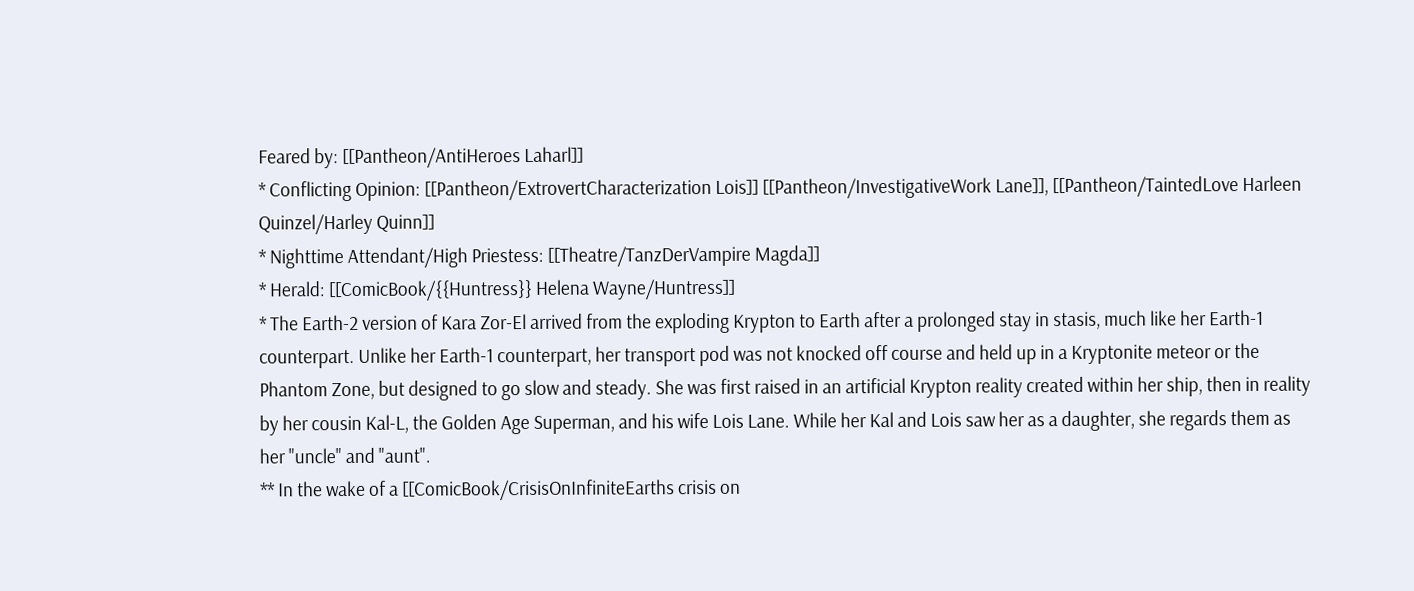Feared by: [[Pantheon/AntiHeroes Laharl]]
* Conflicting Opinion: [[Pantheon/ExtrovertCharacterization Lois]] [[Pantheon/InvestigativeWork Lane]], [[Pantheon/TaintedLove Harleen Quinzel/Harley Quinn]]
* Nighttime Attendant/High Priestess: [[Theatre/TanzDerVampire Magda]]
* Herald: [[ComicBook/{{Huntress}} Helena Wayne/Huntress]]
* The Earth-2 version of Kara Zor-El arrived from the exploding Krypton to Earth after a prolonged stay in stasis, much like her Earth-1 counterpart. Unlike her Earth-1 counterpart, her transport pod was not knocked off course and held up in a Kryptonite meteor or the Phantom Zone, but designed to go slow and steady. She was first raised in an artificial Krypton reality created within her ship, then in reality by her cousin Kal-L, the Golden Age Superman, and his wife Lois Lane. While her Kal and Lois saw her as a daughter, she regards them as her "uncle" and "aunt".
** In the wake of a [[ComicBook/CrisisOnInfiniteEarths crisis on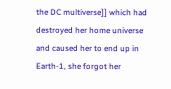the DC multiverse]] which had destroyed her home universe and caused her to end up in Earth-1, she forgot her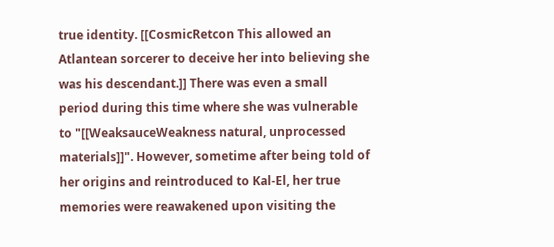true identity. [[CosmicRetcon This allowed an Atlantean sorcerer to deceive her into believing she was his descendant.]] There was even a small period during this time where she was vulnerable to "[[WeaksauceWeakness natural, unprocessed materials]]". However, sometime after being told of her origins and reintroduced to Kal-El, her true memories were reawakened upon visiting the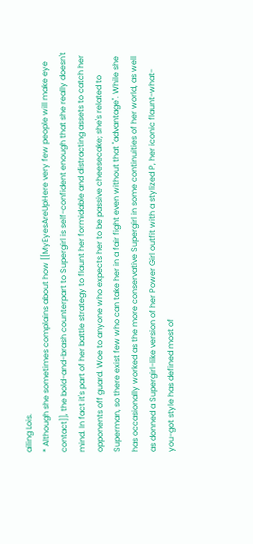ailing Lois.
* Although she sometimes complains about how [[MyEyesAreUpHere very few people will make eye contact]], the bold-and-brash counterpart to Supergirl is self-confident enough that she really doesn't mind. In fact it's part of her battle strategy to flaunt her formidable and distracting assets to catch her opponents off guard. Woe to anyone who expects her to be passive cheesecake; she's related to Superman, so there exist few who can take her in a fair fight even without that "advantage". While she has occasionally worked as the more conservative Supergirl in some continuities of her world, as well as donned a Supergirl-like version of her Power Girl outfit with a stylized P, her iconic flaunt-what-you-got style has defined most of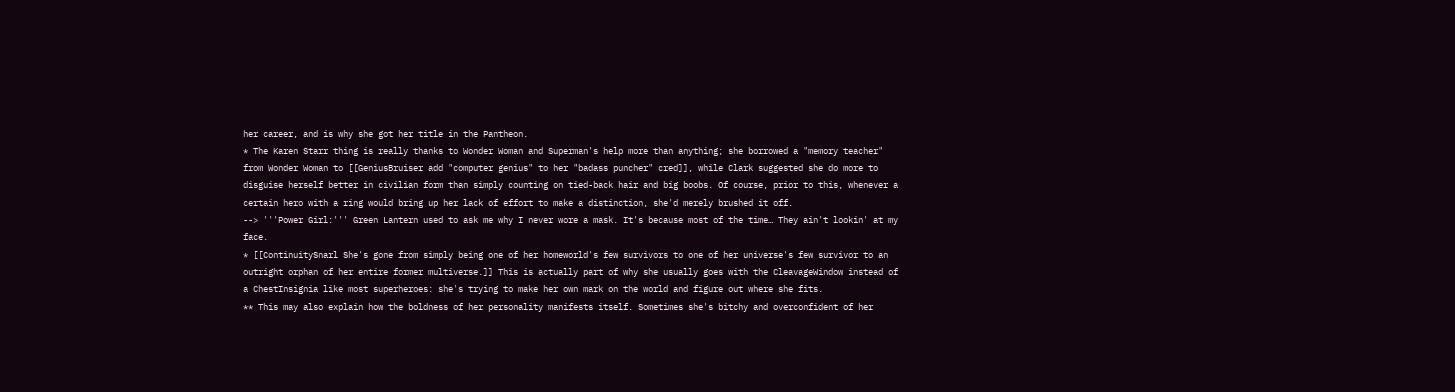her career, and is why she got her title in the Pantheon.
* The Karen Starr thing is really thanks to Wonder Woman and Superman's help more than anything; she borrowed a "memory teacher" from Wonder Woman to [[GeniusBruiser add "computer genius" to her "badass puncher" cred]], while Clark suggested she do more to disguise herself better in civilian form than simply counting on tied-back hair and big boobs. Of course, prior to this, whenever a certain hero with a ring would bring up her lack of effort to make a distinction, she'd merely brushed it off.
--> '''Power Girl:''' Green Lantern used to ask me why I never wore a mask. It's because most of the time… They ain't lookin' at my face.
* [[ContinuitySnarl She's gone from simply being one of her homeworld's few survivors to one of her universe's few survivor to an outright orphan of her entire former multiverse.]] This is actually part of why she usually goes with the CleavageWindow instead of a ChestInsignia like most superheroes: she's trying to make her own mark on the world and figure out where she fits.
** This may also explain how the boldness of her personality manifests itself. Sometimes she's bitchy and overconfident of her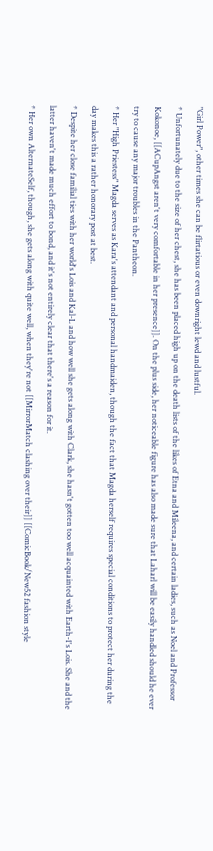"Girl Power", other times she can be flirtatious or even downright lewd and lustful.
* Unfortunately due to the size of her chest, she has been placed high up on the death lists of the likes of Etna and Mileena, and certain ladies, such as Noel and Professor Kokonoe, [[ACupAngst aren't very comfortable in her presence]]. On the plus side, her noticeable figure has also made sure that Laharl will be easily handled should he ever try to cause any major troubles in the Pantheon.
* Her "High Priestess" Magda serves as Kara's attendant and personal handmaiden, though the fact that Magda herself requires special conditions to protect her during the day makes this a rather honorary post at best.
* Despite her close familial ties with her world's Lois and Kal-L and how well she gets along with Clark, she hasn't gotten too well acquainted with Earth-1's Lois. She and the latter haven't made much effort to bond, and it's not entirely clear that there's a reason for it.
* Her own AlternateSelf, though, she gets along with quite well, when they're not [[MirrorMatch clashing over their]] [[ComicBook/New52 fashion style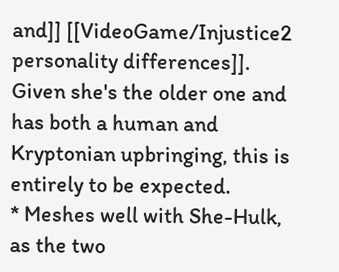and]] [[VideoGame/Injustice2 personality differences]]. Given she's the older one and has both a human and Kryptonian upbringing, this is entirely to be expected.
* Meshes well with She-Hulk, as the two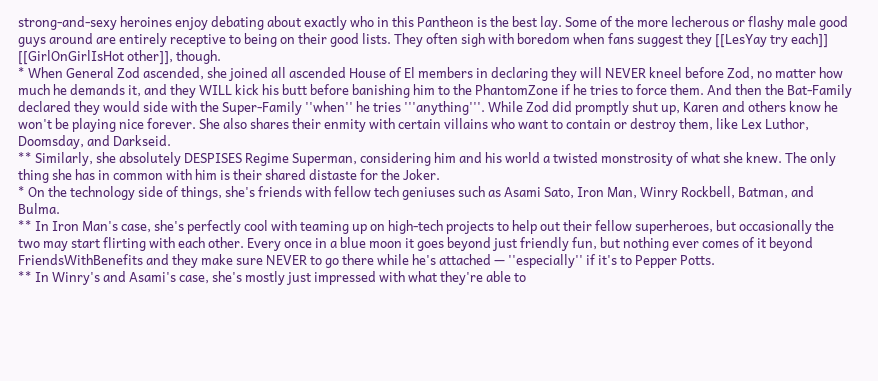strong-and-sexy heroines enjoy debating about exactly who in this Pantheon is the best lay. Some of the more lecherous or flashy male good guys around are entirely receptive to being on their good lists. They often sigh with boredom when fans suggest they [[LesYay try each]] [[GirlOnGirlIsHot other]], though.
* When General Zod ascended, she joined all ascended House of El members in declaring they will NEVER kneel before Zod, no matter how much he demands it, and they WILL kick his butt before banishing him to the PhantomZone if he tries to force them. And then the Bat-Family declared they would side with the Super-Family ''when'' he tries '''anything'''. While Zod did promptly shut up, Karen and others know he won't be playing nice forever. She also shares their enmity with certain villains who want to contain or destroy them, like Lex Luthor, Doomsday, and Darkseid.
** Similarly, she absolutely DESPISES Regime Superman, considering him and his world a twisted monstrosity of what she knew. The only thing she has in common with him is their shared distaste for the Joker.
* On the technology side of things, she's friends with fellow tech geniuses such as Asami Sato, Iron Man, Winry Rockbell, Batman, and Bulma.
** In Iron Man's case, she's perfectly cool with teaming up on high-tech projects to help out their fellow superheroes, but occasionally the two may start flirting with each other. Every once in a blue moon it goes beyond just friendly fun, but nothing ever comes of it beyond FriendsWithBenefits and they make sure NEVER to go there while he's attached — ''especially'' if it's to Pepper Potts.
** In Winry's and Asami's case, she's mostly just impressed with what they're able to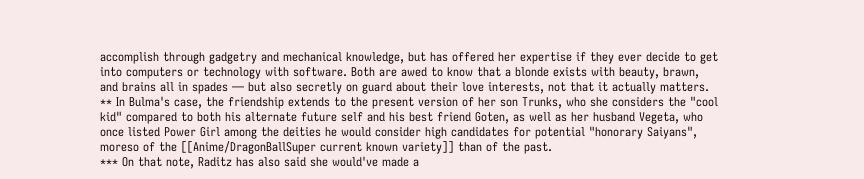accomplish through gadgetry and mechanical knowledge, but has offered her expertise if they ever decide to get into computers or technology with software. Both are awed to know that a blonde exists with beauty, brawn, and brains all in spades — but also secretly on guard about their love interests, not that it actually matters.
** In Bulma's case, the friendship extends to the present version of her son Trunks, who she considers the "cool kid" compared to both his alternate future self and his best friend Goten, as well as her husband Vegeta, who once listed Power Girl among the deities he would consider high candidates for potential "honorary Saiyans", moreso of the [[Anime/DragonBallSuper current known variety]] than of the past.
*** On that note, Raditz has also said she would've made a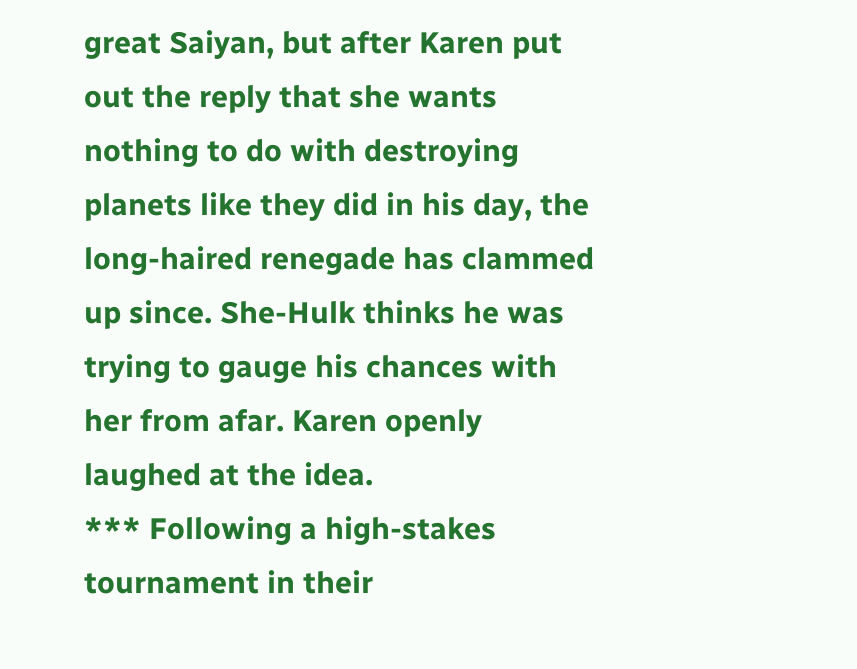great Saiyan, but after Karen put out the reply that she wants nothing to do with destroying planets like they did in his day, the long-haired renegade has clammed up since. She-Hulk thinks he was trying to gauge his chances with her from afar. Karen openly laughed at the idea.
*** Following a high-stakes tournament in their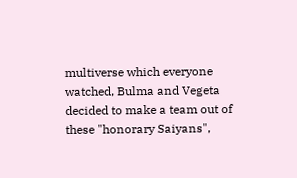multiverse which everyone watched, Bulma and Vegeta decided to make a team out of these "honorary Saiyans",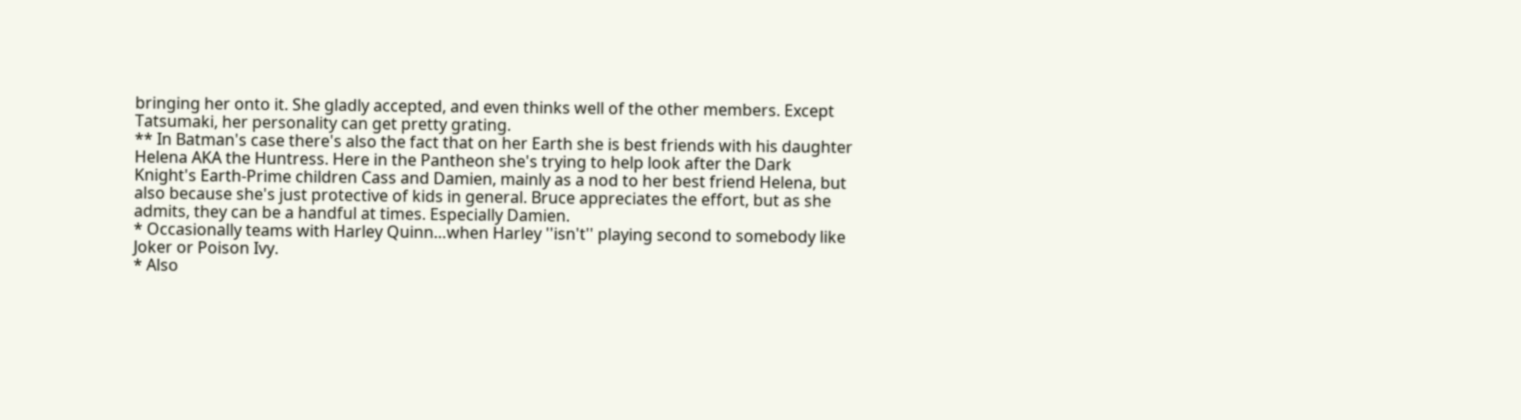bringing her onto it. She gladly accepted, and even thinks well of the other members. Except Tatsumaki, her personality can get pretty grating.
** In Batman's case there's also the fact that on her Earth she is best friends with his daughter Helena AKA the Huntress. Here in the Pantheon she's trying to help look after the Dark Knight's Earth-Prime children Cass and Damien, mainly as a nod to her best friend Helena, but also because she's just protective of kids in general. Bruce appreciates the effort, but as she admits, they can be a handful at times. Especially Damien.
* Occasionally teams with Harley Quinn…when Harley ''isn't'' playing second to somebody like Joker or Poison Ivy.
* Also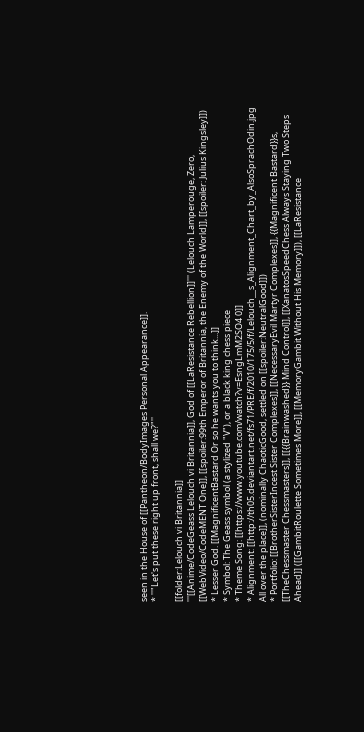seen in the House of [[Pantheon/BodyImages Personal Appearance]].
* ''"Let's put these right up front, shall we?"''

[[folder:Lelouch vi Britannia]]
'''[[Anime/CodeGeass Lelouch vi Britannia]], God of [[LaResistance Rebellion]]''' (Lelouch Lamperouge, Zero, [[WebVideo/CodeMENT One]], [[spoiler:99th Emperor of Britannia, the Enemy of the World]], [[spoiler: Julius Kingsley]])
* Lesser God. [[MagnificentBastard Or so he wants you to think...]]
* Symbol: The Geass symbol (a stylized "V"), or a black king chess piece
* Theme Song: [[https://www.youtube.com/watch?v=EsngLmM2SO4 0]]
* Alignment: [[http://th05.deviantart.net/fs71/PRE/f/2010/175/5/f/Lelouch__s_Alignment_Chart_by_AlsoSprachOdin.jpg All over the place]], (nominally ChaoticGood, settled on [[spoiler:NeutralGood]])
* Portfolio: [[BrotherSisterIncest Sister Complexes]], [[NecessaryEvil Martyr Complexes]], {{Magnificent Bastard}}s, [[TheChessmaster Chessmasters]], [[{{Brainwashed}} Mind Control]], [[XanatosSpeedChess Always Staying Two Steps Ahead]] ([[GambitRoulette Sometimes More]], [[MemoryGambit Without His Memory]]), [[LaResistance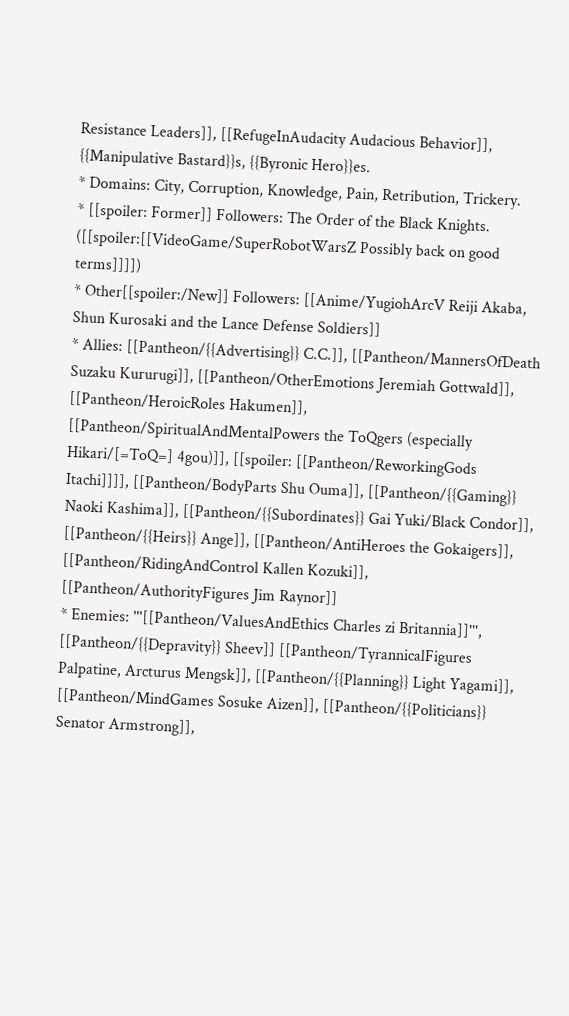Resistance Leaders]], [[RefugeInAudacity Audacious Behavior]], {{Manipulative Bastard}}s, {{Byronic Hero}}es.
* Domains: City, Corruption, Knowledge, Pain, Retribution, Trickery.
* [[spoiler: Former]] Followers: The Order of the Black Knights. ([[spoiler:[[VideoGame/SuperRobotWarsZ Possibly back on good terms]]]])
* Other[[spoiler:/New]] Followers: [[Anime/YugiohArcV Reiji Akaba, Shun Kurosaki and the Lance Defense Soldiers]]
* Allies: [[Pantheon/{{Advertising}} C.C.]], [[Pantheon/MannersOfDeath Suzaku Kururugi]], [[Pantheon/OtherEmotions Jeremiah Gottwald]], [[Pantheon/HeroicRoles Hakumen]], [[Pantheon/SpiritualAndMentalPowers the ToQgers (especially Hikari/[=ToQ=] 4gou)]], [[spoiler: [[Pantheon/ReworkingGods Itachi]]]], [[Pantheon/BodyParts Shu Ouma]], [[Pantheon/{{Gaming}} Naoki Kashima]], [[Pantheon/{{Subordinates}} Gai Yuki/Black Condor]], [[Pantheon/{{Heirs}} Ange]], [[Pantheon/AntiHeroes the Gokaigers]], [[Pantheon/RidingAndControl Kallen Kozuki]], [[Pantheon/AuthorityFigures Jim Raynor]]
* Enemies: '''[[Pantheon/ValuesAndEthics Charles zi Britannia]]''', [[Pantheon/{{Depravity}} Sheev]] [[Pantheon/TyrannicalFigures Palpatine, Arcturus Mengsk]], [[Pantheon/{{Planning}} Light Yagami]], [[Pantheon/MindGames Sosuke Aizen]], [[Pantheon/{{Politicians}} Senator Armstrong]],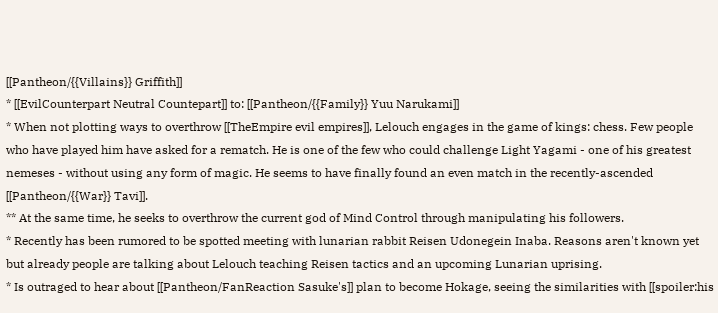[[Pantheon/{{Villains}} Griffith]]
* [[EvilCounterpart Neutral Countepart]] to: [[Pantheon/{{Family}} Yuu Narukami]]
* When not plotting ways to overthrow [[TheEmpire evil empires]], Lelouch engages in the game of kings: chess. Few people who have played him have asked for a rematch. He is one of the few who could challenge Light Yagami - one of his greatest nemeses - without using any form of magic. He seems to have finally found an even match in the recently-ascended [[Pantheon/{{War}} Tavi]].
** At the same time, he seeks to overthrow the current god of Mind Control through manipulating his followers.
* Recently has been rumored to be spotted meeting with lunarian rabbit Reisen Udonegein Inaba. Reasons aren't known yet but already people are talking about Lelouch teaching Reisen tactics and an upcoming Lunarian uprising.
* Is outraged to hear about [[Pantheon/FanReaction Sasuke's]] plan to become Hokage, seeing the similarities with [[spoiler:his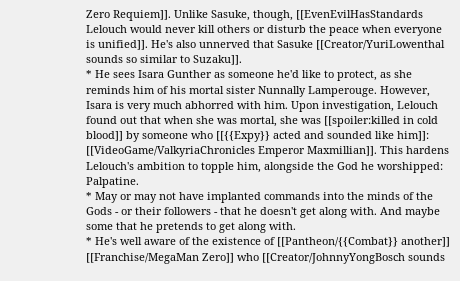Zero Requiem]]. Unlike Sasuke, though, [[EvenEvilHasStandards Lelouch would never kill others or disturb the peace when everyone is unified]]. He's also unnerved that Sasuke [[Creator/YuriLowenthal sounds so similar to Suzaku]].
* He sees Isara Gunther as someone he'd like to protect, as she reminds him of his mortal sister Nunnally Lamperouge. However, Isara is very much abhorred with him. Upon investigation, Lelouch found out that when she was mortal, she was [[spoiler:killed in cold blood]] by someone who [[{{Expy}} acted and sounded like him]]: [[VideoGame/ValkyriaChronicles Emperor Maxmillian]]. This hardens Lelouch's ambition to topple him, alongside the God he worshipped: Palpatine.
* May or may not have implanted commands into the minds of the Gods - or their followers - that he doesn't get along with. And maybe some that he pretends to get along with.
* He's well aware of the existence of [[Pantheon/{{Combat}} another]] [[Franchise/MegaMan Zero]] who [[Creator/JohnnyYongBosch sounds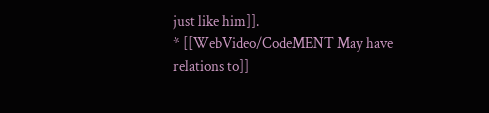just like him]].
* [[WebVideo/CodeMENT May have relations to]]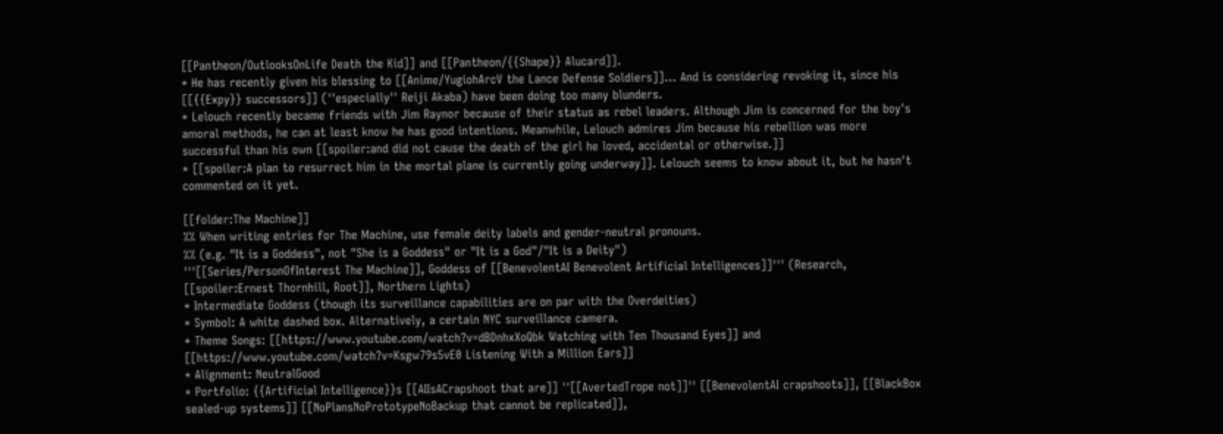[[Pantheon/OutlooksOnLife Death the Kid]] and [[Pantheon/{{Shape}} Alucard]].
* He has recently given his blessing to [[Anime/YugiohArcV the Lance Defense Soldiers]]... And is considering revoking it, since his [[{{Expy}} successors]] (''especially'' Reiji Akaba) have been doing too many blunders.
* Lelouch recently became friends with Jim Raynor because of their status as rebel leaders. Although Jim is concerned for the boy's amoral methods, he can at least know he has good intentions. Meanwhile, Lelouch admires Jim because his rebellion was more successful than his own [[spoiler:and did not cause the death of the girl he loved, accidental or otherwise.]]
* [[spoiler:A plan to resurrect him in the mortal plane is currently going underway]]. Lelouch seems to know about it, but he hasn't commented on it yet.

[[folder:The Machine]]
%% When writing entries for The Machine, use female deity labels and gender-neutral pronouns.
%% (e.g. "It is a Goddess", not "She is a Goddess" or "It is a God"/"It is a Deity")
'''[[Series/PersonOfInterest The Machine]], Goddess of [[BenevolentAI Benevolent Artificial Intelligences]]''' (Research, [[spoiler:Ernest Thornhill, Root]], Northern Lights)
* Intermediate Goddess (though its surveillance capabilities are on par with the Overdeities)
* Symbol: A white dashed box. Alternatively, a certain NYC surveillance camera.
* Theme Songs: [[https://www.youtube.com/watch?v=dBDnhxXoQbk Watching with Ten Thousand Eyes]] and [[https://www.youtube.com/watch?v=Ksgw79s5vE0 Listening With a Million Ears]]
* Alignment: NeutralGood
* Portfolio: {{Artificial Intelligence}}s [[AIIsACrapshoot that are]] ''[[AvertedTrope not]]'' [[BenevolentAI crapshoots]], [[BlackBox sealed-up systems]] [[NoPlansNoPrototypeNoBackup that cannot be replicated]],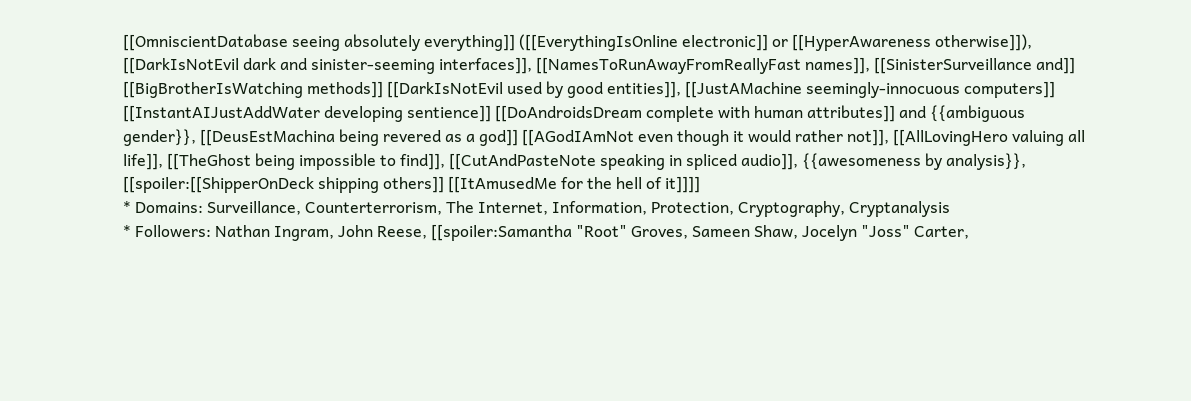[[OmniscientDatabase seeing absolutely everything]] ([[EverythingIsOnline electronic]] or [[HyperAwareness otherwise]]), [[DarkIsNotEvil dark and sinister-seeming interfaces]], [[NamesToRunAwayFromReallyFast names]], [[SinisterSurveillance and]] [[BigBrotherIsWatching methods]] [[DarkIsNotEvil used by good entities]], [[JustAMachine seemingly-innocuous computers]] [[InstantAIJustAddWater developing sentience]] [[DoAndroidsDream complete with human attributes]] and {{ambiguous gender}}, [[DeusEstMachina being revered as a god]] [[AGodIAmNot even though it would rather not]], [[AllLovingHero valuing all life]], [[TheGhost being impossible to find]], [[CutAndPasteNote speaking in spliced audio]], {{awesomeness by analysis}}, [[spoiler:[[ShipperOnDeck shipping others]] [[ItAmusedMe for the hell of it]]]]
* Domains: Surveillance, Counterterrorism, The Internet, Information, Protection, Cryptography, Cryptanalysis
* Followers: Nathan Ingram, John Reese, [[spoiler:Samantha "Root" Groves, Sameen Shaw, Jocelyn "Joss" Carter,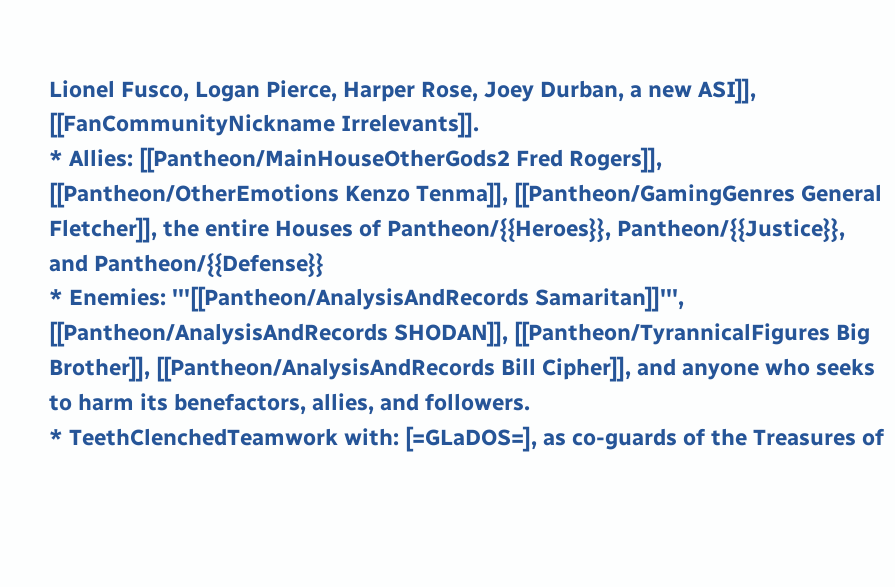Lionel Fusco, Logan Pierce, Harper Rose, Joey Durban, a new ASI]], [[FanCommunityNickname Irrelevants]].
* Allies: [[Pantheon/MainHouseOtherGods2 Fred Rogers]], [[Pantheon/OtherEmotions Kenzo Tenma]], [[Pantheon/GamingGenres General Fletcher]], the entire Houses of Pantheon/{{Heroes}}, Pantheon/{{Justice}}, and Pantheon/{{Defense}}
* Enemies: '''[[Pantheon/AnalysisAndRecords Samaritan]]''', [[Pantheon/AnalysisAndRecords SHODAN]], [[Pantheon/TyrannicalFigures Big Brother]], [[Pantheon/AnalysisAndRecords Bill Cipher]], and anyone who seeks to harm its benefactors, allies, and followers.
* TeethClenchedTeamwork with: [=GLaDOS=], as co-guards of the Treasures of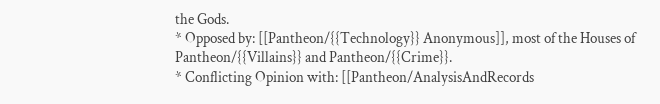the Gods.
* Opposed by: [[Pantheon/{{Technology}} Anonymous]], most of the Houses of Pantheon/{{Villains}} and Pantheon/{{Crime}}.
* Conflicting Opinion with: [[Pantheon/AnalysisAndRecords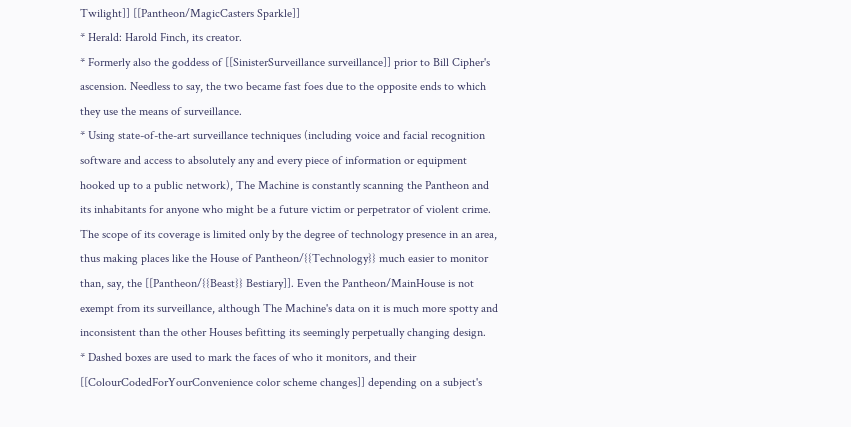Twilight]] [[Pantheon/MagicCasters Sparkle]]
* Herald: Harold Finch, its creator.
* Formerly also the goddess of [[SinisterSurveillance surveillance]] prior to Bill Cipher's ascension. Needless to say, the two became fast foes due to the opposite ends to which they use the means of surveillance.
* Using state-of-the-art surveillance techniques (including voice and facial recognition software and access to absolutely any and every piece of information or equipment hooked up to a public network), The Machine is constantly scanning the Pantheon and its inhabitants for anyone who might be a future victim or perpetrator of violent crime. The scope of its coverage is limited only by the degree of technology presence in an area, thus making places like the House of Pantheon/{{Technology}} much easier to monitor than, say, the [[Pantheon/{{Beast}} Bestiary]]. Even the Pantheon/MainHouse is not exempt from its surveillance, although The Machine's data on it is much more spotty and inconsistent than the other Houses befitting its seemingly perpetually changing design.
* Dashed boxes are used to mark the faces of who it monitors, and their [[ColourCodedForYourConvenience color scheme changes]] depending on a subject's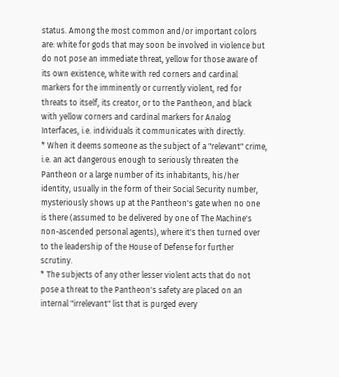status. Among the most common and/or important colors are: white for gods that may soon be involved in violence but do not pose an immediate threat, yellow for those aware of its own existence, white with red corners and cardinal markers for the imminently or currently violent, red for threats to itself, its creator, or to the Pantheon, and black with yellow corners and cardinal markers for Analog Interfaces, i.e. individuals it communicates with directly.
* When it deems someone as the subject of a "relevant" crime, i.e. an act dangerous enough to seriously threaten the Pantheon or a large number of its inhabitants, his/her identity, usually in the form of their Social Security number, mysteriously shows up at the Pantheon's gate when no one is there (assumed to be delivered by one of The Machine's non-ascended personal agents), where it's then turned over to the leadership of the House of Defense for further scrutiny.
* The subjects of any other lesser violent acts that do not pose a threat to the Pantheon's safety are placed on an internal "irrelevant" list that is purged every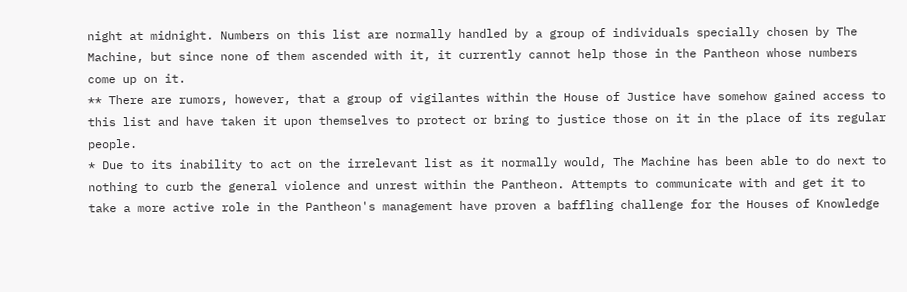night at midnight. Numbers on this list are normally handled by a group of individuals specially chosen by The Machine, but since none of them ascended with it, it currently cannot help those in the Pantheon whose numbers come up on it.
** There are rumors, however, that a group of vigilantes within the House of Justice have somehow gained access to this list and have taken it upon themselves to protect or bring to justice those on it in the place of its regular people.
* Due to its inability to act on the irrelevant list as it normally would, The Machine has been able to do next to nothing to curb the general violence and unrest within the Pantheon. Attempts to communicate with and get it to take a more active role in the Pantheon's management have proven a baffling challenge for the Houses of Knowledge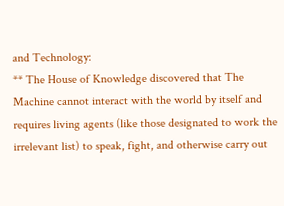and Technology:
** The House of Knowledge discovered that The Machine cannot interact with the world by itself and requires living agents (like those designated to work the irrelevant list) to speak, fight, and otherwise carry out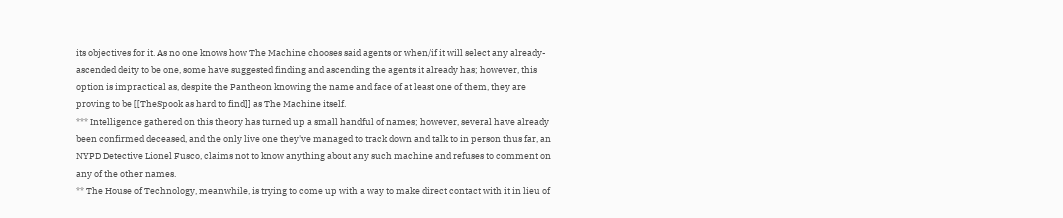its objectives for it. As no one knows how The Machine chooses said agents or when/if it will select any already-ascended deity to be one, some have suggested finding and ascending the agents it already has; however, this option is impractical as, despite the Pantheon knowing the name and face of at least one of them, they are proving to be [[TheSpook as hard to find]] as The Machine itself.
*** Intelligence gathered on this theory has turned up a small handful of names; however, several have already been confirmed deceased, and the only live one they've managed to track down and talk to in person thus far, an NYPD Detective Lionel Fusco, claims not to know anything about any such machine and refuses to comment on any of the other names.
** The House of Technology, meanwhile, is trying to come up with a way to make direct contact with it in lieu of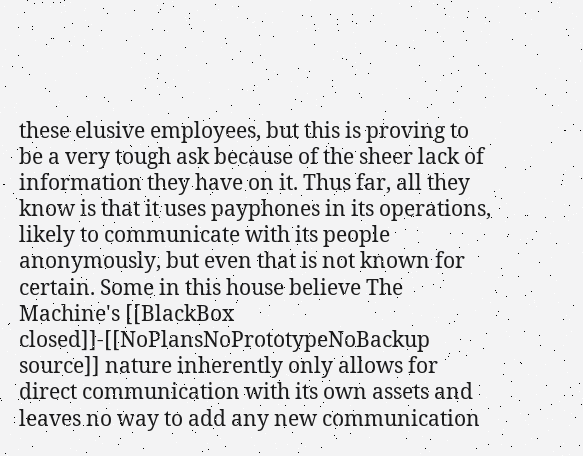these elusive employees, but this is proving to be a very tough ask because of the sheer lack of information they have on it. Thus far, all they know is that it uses payphones in its operations, likely to communicate with its people anonymously, but even that is not known for certain. Some in this house believe The Machine's [[BlackBox closed]]-[[NoPlansNoPrototypeNoBackup source]] nature inherently only allows for direct communication with its own assets and leaves no way to add any new communication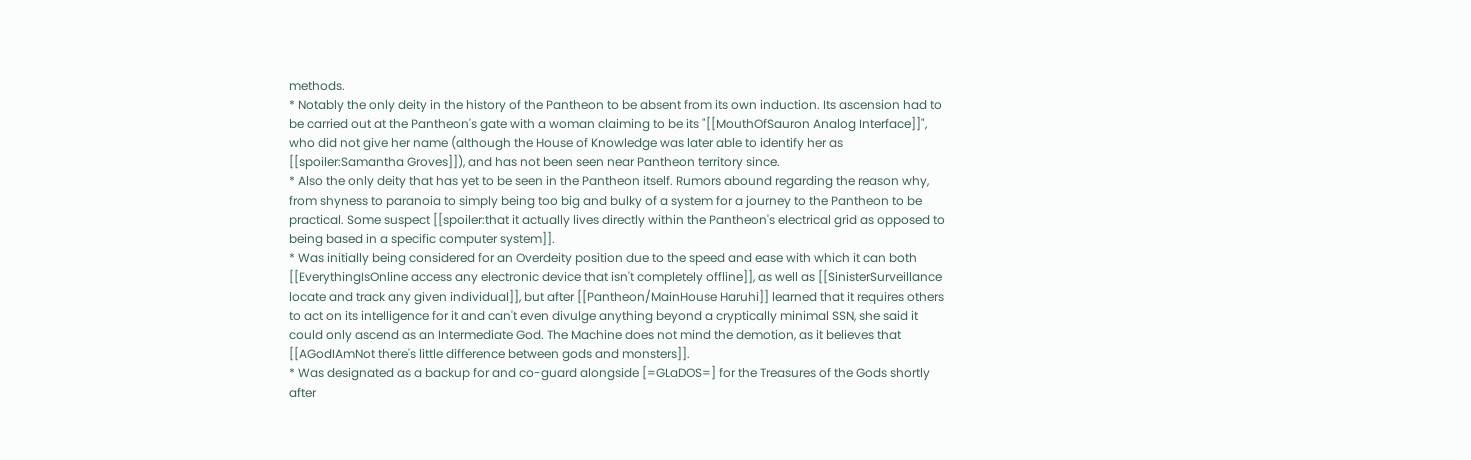methods.
* Notably the only deity in the history of the Pantheon to be absent from its own induction. Its ascension had to be carried out at the Pantheon's gate with a woman claiming to be its "[[MouthOfSauron Analog Interface]]", who did not give her name (although the House of Knowledge was later able to identify her as [[spoiler:Samantha Groves]]), and has not been seen near Pantheon territory since.
* Also the only deity that has yet to be seen in the Pantheon itself. Rumors abound regarding the reason why, from shyness to paranoia to simply being too big and bulky of a system for a journey to the Pantheon to be practical. Some suspect [[spoiler:that it actually lives directly within the Pantheon's electrical grid as opposed to being based in a specific computer system]].
* Was initially being considered for an Overdeity position due to the speed and ease with which it can both [[EverythingIsOnline access any electronic device that isn't completely offline]], as well as [[SinisterSurveillance locate and track any given individual]], but after [[Pantheon/MainHouse Haruhi]] learned that it requires others to act on its intelligence for it and can't even divulge anything beyond a cryptically minimal SSN, she said it could only ascend as an Intermediate God. The Machine does not mind the demotion, as it believes that [[AGodIAmNot there's little difference between gods and monsters]].
* Was designated as a backup for and co-guard alongside [=GLaDOS=] for the Treasures of the Gods shortly after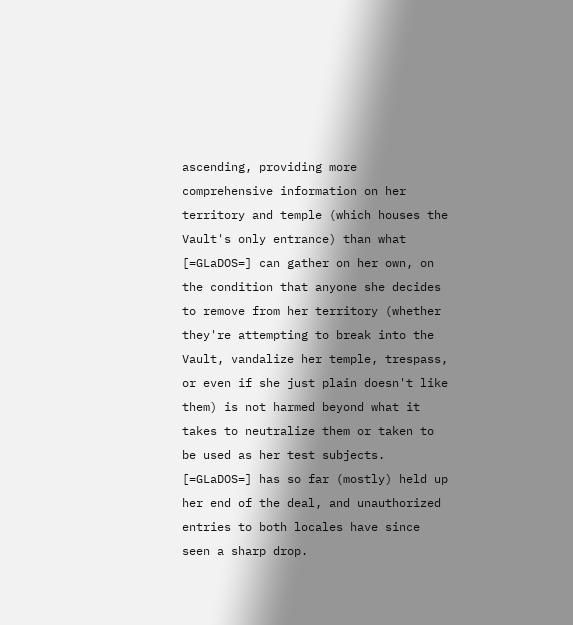ascending, providing more comprehensive information on her territory and temple (which houses the Vault's only entrance) than what [=GLaDOS=] can gather on her own, on the condition that anyone she decides to remove from her territory (whether they're attempting to break into the Vault, vandalize her temple, trespass, or even if she just plain doesn't like them) is not harmed beyond what it takes to neutralize them or taken to be used as her test subjects. [=GLaDOS=] has so far (mostly) held up her end of the deal, and unauthorized entries to both locales have since seen a sharp drop.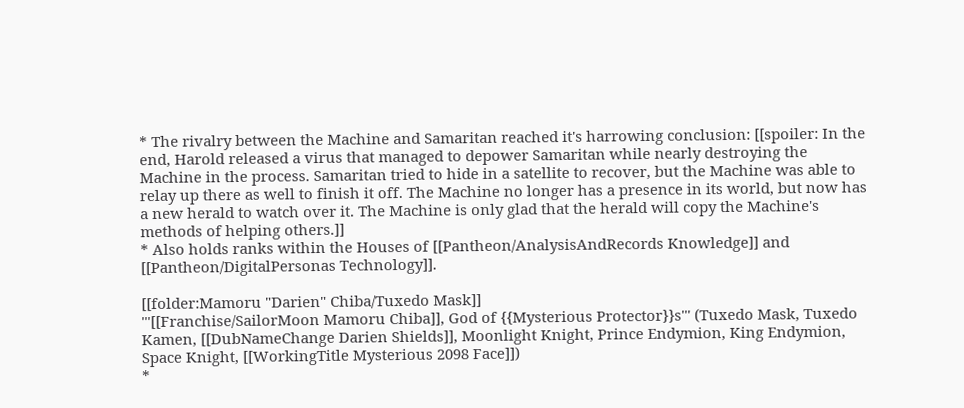* The rivalry between the Machine and Samaritan reached it's harrowing conclusion: [[spoiler: In the end, Harold released a virus that managed to depower Samaritan while nearly destroying the Machine in the process. Samaritan tried to hide in a satellite to recover, but the Machine was able to relay up there as well to finish it off. The Machine no longer has a presence in its world, but now has a new herald to watch over it. The Machine is only glad that the herald will copy the Machine's methods of helping others.]]
* Also holds ranks within the Houses of [[Pantheon/AnalysisAndRecords Knowledge]] and [[Pantheon/DigitalPersonas Technology]].

[[folder:Mamoru "Darien" Chiba/Tuxedo Mask]]
'''[[Franchise/SailorMoon Mamoru Chiba]], God of {{Mysterious Protector}}s''' (Tuxedo Mask, Tuxedo Kamen, [[DubNameChange Darien Shields]], Moonlight Knight, Prince Endymion, King Endymion, Space Knight, [[WorkingTitle Mysterious 2098 Face]])
*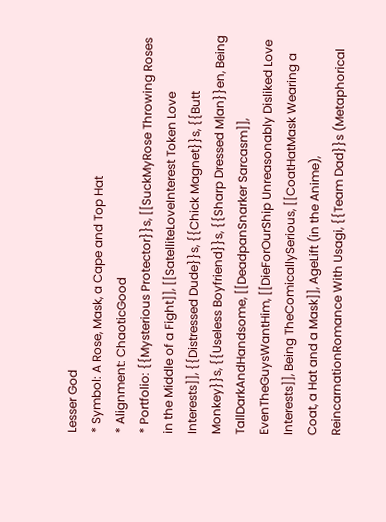Lesser God
* Symbol: A Rose, Mask, a Cape and Top Hat
* Alignment: ChaoticGood
* Portfolio: {{Mysterious Protector}}s, [[SuckMyRose Throwing Roses in the Middle of a Fight]], [[SatelliteLoveInterest Token Love Interests]], {{Distressed Dude}}s, {{Chick Magnet}}s, {{Butt Monkey}}s, {{Useless Boyfriend}}s, {{Sharp Dressed M|an}}en, Being TallDarkAndHandsome, [[DeadpanSnarker Sarcasm]], EvenTheGuysWantHim, [[DieForOurShip Unreasonably Disliked Love Interests]], Being TheComicallySerious, [[CoatHatMask Wearing a Coat, a Hat and a Mask]], AgeLift (in the Anime), ReincarnationRomance With Usagi, {{Team Dad}}s (Metaphorical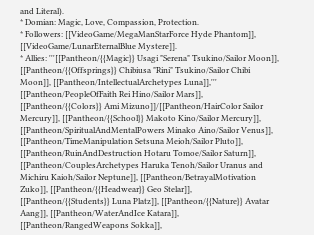and Literal).
* Domian: Magic, Love, Compassion, Protection.
* Followers: [[VideoGame/MegaManStarForce Hyde Phantom]], [[VideoGame/LunarEternalBlue Mystere]].
* Allies: '''[[Pantheon/{{Magic}} Usagi "Serena" Tsukino/Sailor Moon]], [[Pantheon/{{Offsprings}} Chibiusa "Rini" Tsukino/Sailor Chibi Moon]], [[Pantheon/IntellectualArchetypes Luna]],''' [[Pantheon/PeopleOfFaith Rei Hino/Sailor Mars]], [[Pantheon/{{Colors}} Ami Mizuno]]/[[Pantheon/HairColor Sailor Mercury]], [[Pantheon/{{School}} Makoto Kino/Sailor Mercury]], [[Pantheon/SpiritualAndMentalPowers Minako Aino/Sailor Venus]], [[Pantheon/TimeManipulation Setsuna Meioh/Sailor Pluto]], [[Pantheon/RuinAndDestruction Hotaru Tomoe/Sailor Saturn]], [[Pantheon/CouplesArchetypes Haruka Tenoh/Sailor Uranus and Michiru Kaioh/Sailor Neptune]], [[Pantheon/BetrayalMotivation Zuko]], [[Pantheon/{{Headwear}} Geo Stelar]], [[Pantheon/{{Students}} Luna Platz]], [[Pantheon/{{Nature}} Avatar Aang]], [[Pantheon/WaterAndIce Katara]], [[Pantheon/RangedWeapons Sokka]],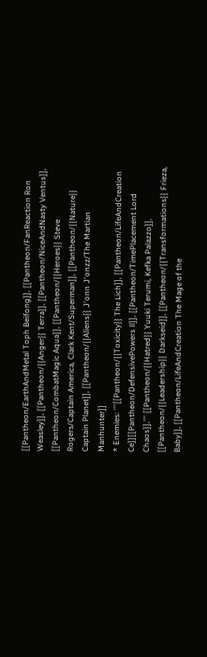[[Pantheon/EarthAndMetal Toph Beifong]], [[Pantheon/FanReaction Ron Weasley]], [[Pantheon/{{Anger}} Terra]], [[Pantheon/NiceAndNasty Ventus]], [[Pantheon/CombatMagic Aqua]], [[Pantheon/{{Heroes}} Steve Rogers/Captain America, Clark Kent/Superman]], [[Pantheon/{{Nature}} Captain Planet]], [[Pantheon/{{Aliens}} J'onn J'onzz/The Martian Manhunter]]
* Enemies: '''[[Pantheon/{{Toxicity}} The Lich]], [[Pantheon/LifeAndCreation Ce]][[Pantheon/DefensivePowers ll]], [[Pantheon/TimePlacement Lord Chaos]],''' [[Pantheon/{{Hatred}} Yuuki Terumi, Kefka Palazzo]], [[Pantheon/{{Leadership}} Darkseid]], [[Pantheon/{{Transformations}} Frieza, Baby]], [[Pantheon/LifeAndCreation The Mage of the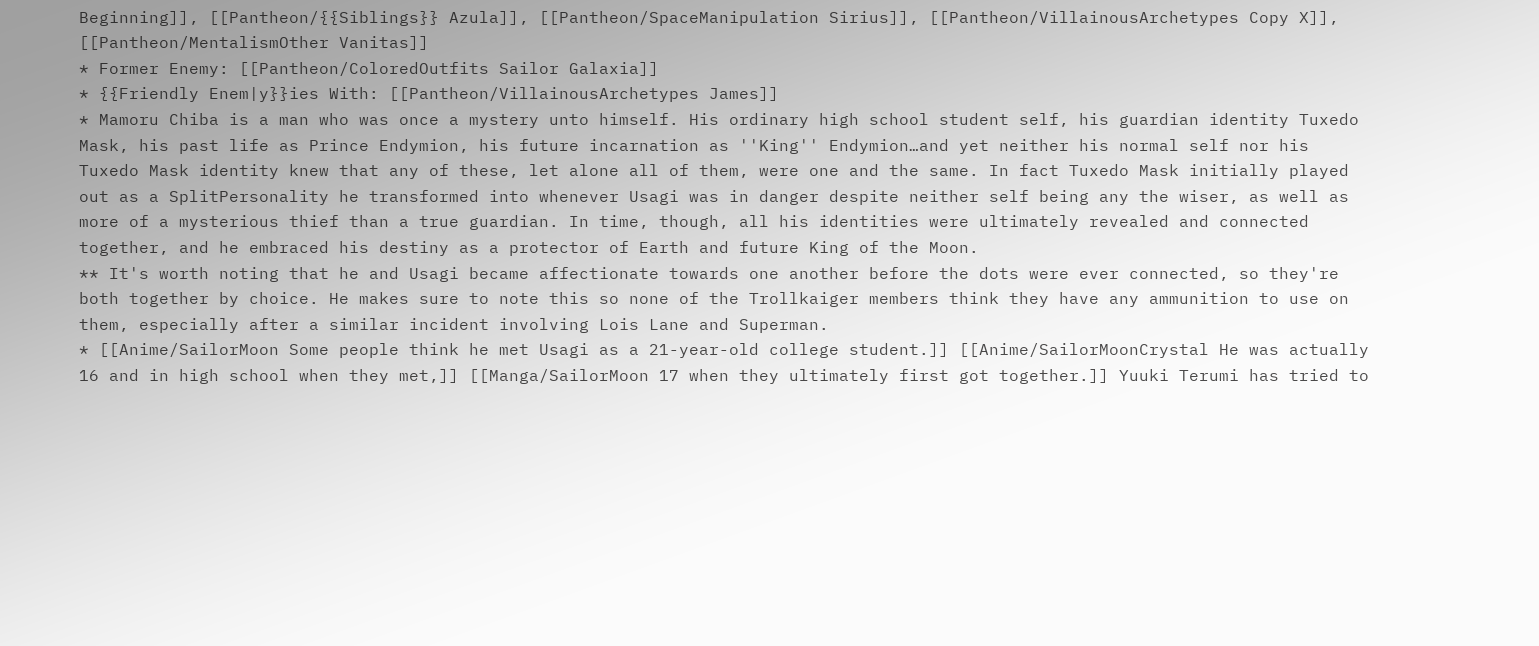Beginning]], [[Pantheon/{{Siblings}} Azula]], [[Pantheon/SpaceManipulation Sirius]], [[Pantheon/VillainousArchetypes Copy X]], [[Pantheon/MentalismOther Vanitas]]
* Former Enemy: [[Pantheon/ColoredOutfits Sailor Galaxia]]
* {{Friendly Enem|y}}ies With: [[Pantheon/VillainousArchetypes James]]
* Mamoru Chiba is a man who was once a mystery unto himself. His ordinary high school student self, his guardian identity Tuxedo Mask, his past life as Prince Endymion, his future incarnation as ''King'' Endymion…and yet neither his normal self nor his Tuxedo Mask identity knew that any of these, let alone all of them, were one and the same. In fact Tuxedo Mask initially played out as a SplitPersonality he transformed into whenever Usagi was in danger despite neither self being any the wiser, as well as more of a mysterious thief than a true guardian. In time, though, all his identities were ultimately revealed and connected together, and he embraced his destiny as a protector of Earth and future King of the Moon.
** It's worth noting that he and Usagi became affectionate towards one another before the dots were ever connected, so they're both together by choice. He makes sure to note this so none of the Trollkaiger members think they have any ammunition to use on them, especially after a similar incident involving Lois Lane and Superman.
* [[Anime/SailorMoon Some people think he met Usagi as a 21-year-old college student.]] [[Anime/SailorMoonCrystal He was actually 16 and in high school when they met,]] [[Manga/SailorMoon 17 when they ultimately first got together.]] Yuuki Terumi has tried to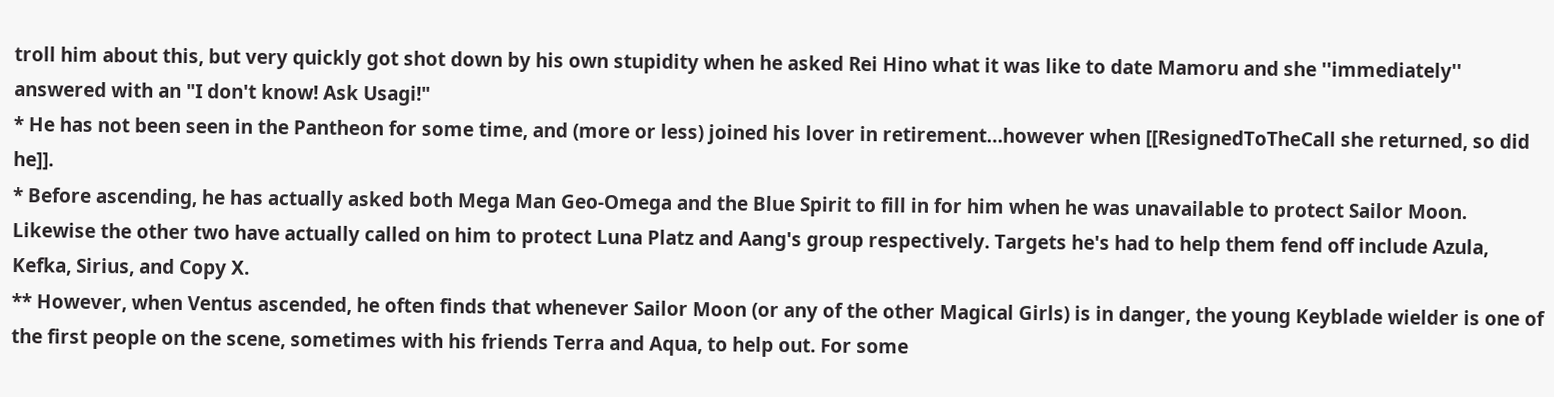troll him about this, but very quickly got shot down by his own stupidity when he asked Rei Hino what it was like to date Mamoru and she ''immediately'' answered with an "I don't know! Ask Usagi!"
* He has not been seen in the Pantheon for some time, and (more or less) joined his lover in retirement…however when [[ResignedToTheCall she returned, so did he]].
* Before ascending, he has actually asked both Mega Man Geo-Omega and the Blue Spirit to fill in for him when he was unavailable to protect Sailor Moon. Likewise the other two have actually called on him to protect Luna Platz and Aang's group respectively. Targets he's had to help them fend off include Azula, Kefka, Sirius, and Copy X.
** However, when Ventus ascended, he often finds that whenever Sailor Moon (or any of the other Magical Girls) is in danger, the young Keyblade wielder is one of the first people on the scene, sometimes with his friends Terra and Aqua, to help out. For some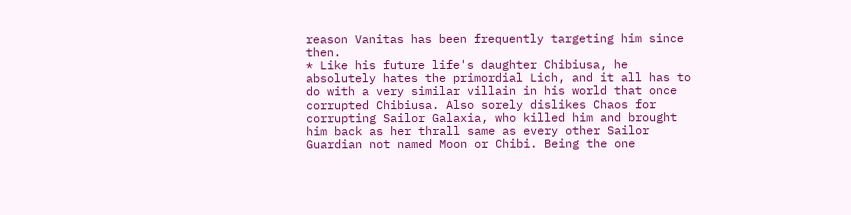reason Vanitas has been frequently targeting him since then.
* Like his future life's daughter Chibiusa, he absolutely hates the primordial Lich, and it all has to do with a very similar villain in his world that once corrupted Chibiusa. Also sorely dislikes Chaos for corrupting Sailor Galaxia, who killed him and brought him back as her thrall same as every other Sailor Guardian not named Moon or Chibi. Being the one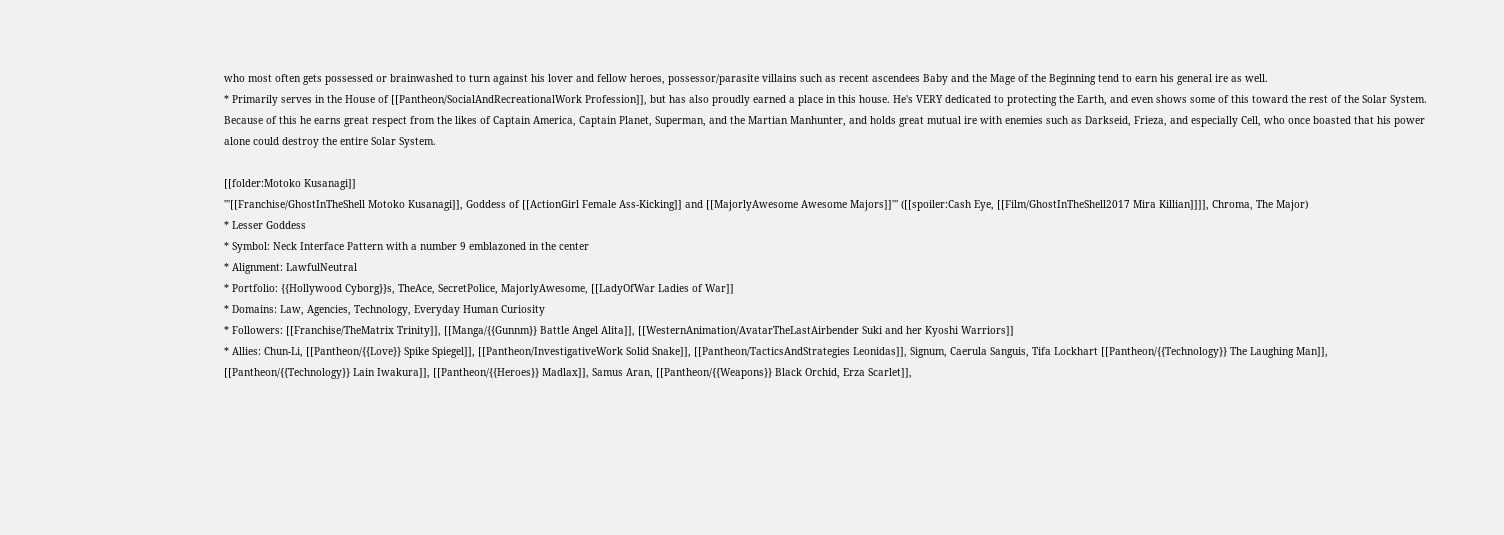who most often gets possessed or brainwashed to turn against his lover and fellow heroes, possessor/parasite villains such as recent ascendees Baby and the Mage of the Beginning tend to earn his general ire as well.
* Primarily serves in the House of [[Pantheon/SocialAndRecreationalWork Profession]], but has also proudly earned a place in this house. He's VERY dedicated to protecting the Earth, and even shows some of this toward the rest of the Solar System. Because of this he earns great respect from the likes of Captain America, Captain Planet, Superman, and the Martian Manhunter, and holds great mutual ire with enemies such as Darkseid, Frieza, and especially Cell, who once boasted that his power alone could destroy the entire Solar System.

[[folder:Motoko Kusanagi]]
'''[[Franchise/GhostInTheShell Motoko Kusanagi]], Goddess of [[ActionGirl Female Ass-Kicking]] and [[MajorlyAwesome Awesome Majors]]''' ([[spoiler:Cash Eye, [[Film/GhostInTheShell2017 Mira Killian]]]], Chroma, The Major)
* Lesser Goddess
* Symbol: Neck Interface Pattern with a number 9 emblazoned in the center
* Alignment: LawfulNeutral
* Portfolio: {{Hollywood Cyborg}}s, TheAce, SecretPolice, MajorlyAwesome, [[LadyOfWar Ladies of War]]
* Domains: Law, Agencies, Technology, Everyday Human Curiosity
* Followers: [[Franchise/TheMatrix Trinity]], [[Manga/{{Gunnm}} Battle Angel Alita]], [[WesternAnimation/AvatarTheLastAirbender Suki and her Kyoshi Warriors]]
* Allies: Chun-Li, [[Pantheon/{{Love}} Spike Spiegel]], [[Pantheon/InvestigativeWork Solid Snake]], [[Pantheon/TacticsAndStrategies Leonidas]], Signum, Caerula Sanguis, Tifa Lockhart [[Pantheon/{{Technology}} The Laughing Man]], [[Pantheon/{{Technology}} Lain Iwakura]], [[Pantheon/{{Heroes}} Madlax]], Samus Aran, [[Pantheon/{{Weapons}} Black Orchid, Erza Scarlet]],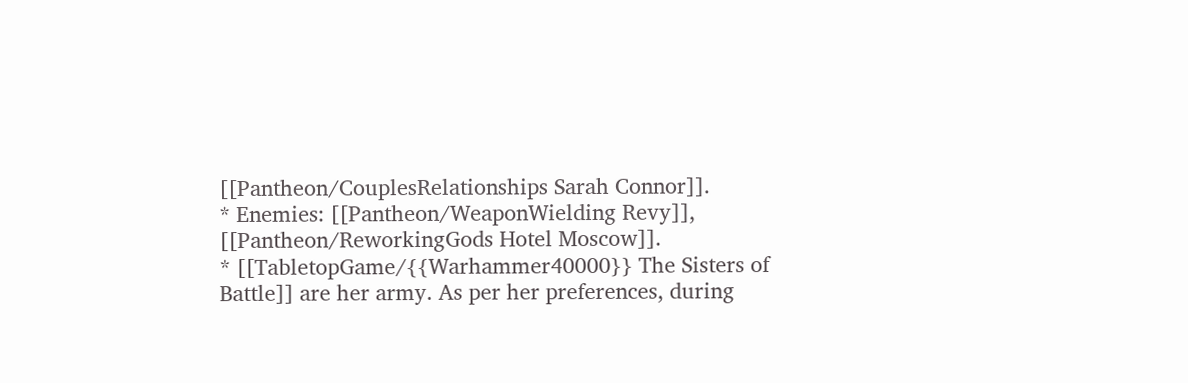[[Pantheon/CouplesRelationships Sarah Connor]].
* Enemies: [[Pantheon/WeaponWielding Revy]], [[Pantheon/ReworkingGods Hotel Moscow]].
* [[TabletopGame/{{Warhammer40000}} The Sisters of Battle]] are her army. As per her preferences, during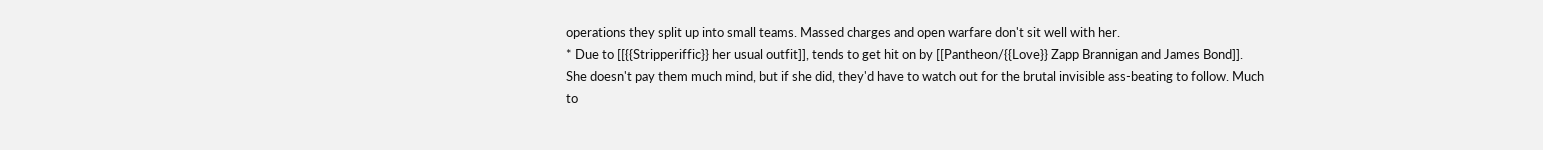operations they split up into small teams. Massed charges and open warfare don't sit well with her.
* Due to [[{{Stripperiffic}} her usual outfit]], tends to get hit on by [[Pantheon/{{Love}} Zapp Brannigan and James Bond]]. She doesn't pay them much mind, but if she did, they'd have to watch out for the brutal invisible ass-beating to follow. Much to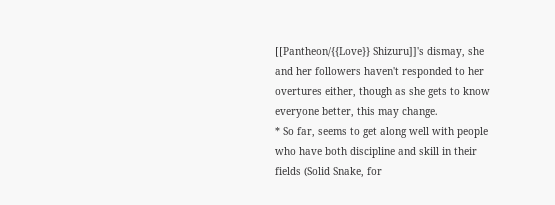[[Pantheon/{{Love}} Shizuru]]'s dismay, she and her followers haven't responded to her overtures either, though as she gets to know everyone better, this may change.
* So far, seems to get along well with people who have both discipline and skill in their fields (Solid Snake, for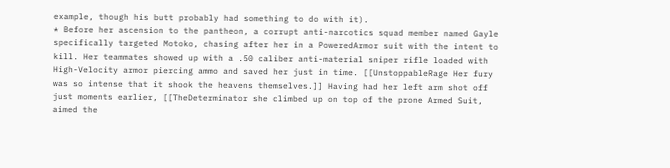example, though his butt probably had something to do with it).
* Before her ascension to the pantheon, a corrupt anti-narcotics squad member named Gayle specifically targeted Motoko, chasing after her in a PoweredArmor suit with the intent to kill. Her teammates showed up with a .50 caliber anti-material sniper rifle loaded with High-Velocity armor piercing ammo and saved her just in time. [[UnstoppableRage Her fury was so intense that it shook the heavens themselves.]] Having had her left arm shot off just moments earlier, [[TheDeterminator she climbed up on top of the prone Armed Suit, aimed the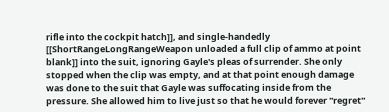rifle into the cockpit hatch]], and single-handedly [[ShortRangeLongRangeWeapon unloaded a full clip of ammo at point blank]] into the suit, ignoring Gayle's pleas of surrender. She only stopped when the clip was empty, and at that point enough damage was done to the suit that Gayle was suffocating inside from the pressure. She allowed him to live just so that he would forever ''regret''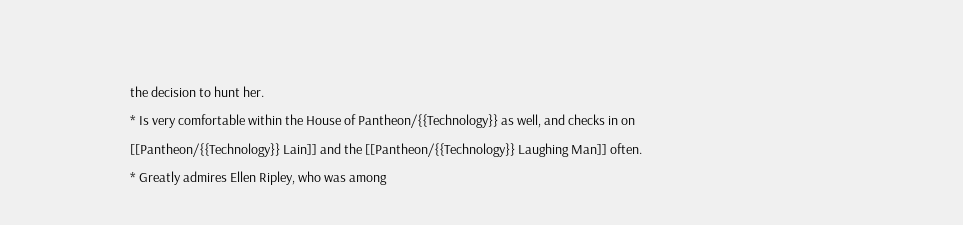the decision to hunt her.
* Is very comfortable within the House of Pantheon/{{Technology}} as well, and checks in on [[Pantheon/{{Technology}} Lain]] and the [[Pantheon/{{Technology}} Laughing Man]] often.
* Greatly admires Ellen Ripley, who was among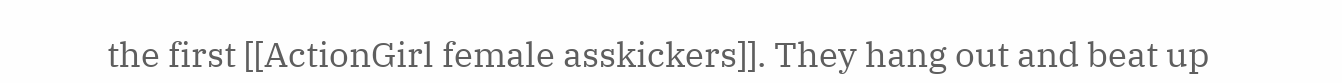the first [[ActionGirl female asskickers]]. They hang out and beat up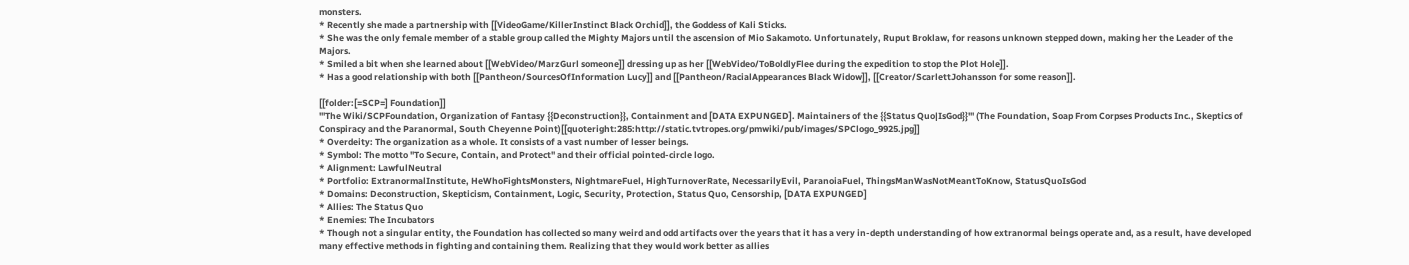monsters.
* Recently she made a partnership with [[VideoGame/KillerInstinct Black Orchid]], the Goddess of Kali Sticks.
* She was the only female member of a stable group called the Mighty Majors until the ascension of Mio Sakamoto. Unfortunately, Ruput Broklaw, for reasons unknown stepped down, making her the Leader of the Majors.
* Smiled a bit when she learned about [[WebVideo/MarzGurl someone]] dressing up as her [[WebVideo/ToBoldlyFlee during the expedition to stop the Plot Hole]].
* Has a good relationship with both [[Pantheon/SourcesOfInformation Lucy]] and [[Pantheon/RacialAppearances Black Widow]], [[Creator/ScarlettJohansson for some reason]].

[[folder:[=SCP=] Foundation]]
'''The Wiki/SCPFoundation, Organization of Fantasy {{Deconstruction}}, Containment and [DATA EXPUNGED]. Maintainers of the {{Status Quo|IsGod}}''' (The Foundation, Soap From Corpses Products Inc., Skeptics of Conspiracy and the Paranormal, South Cheyenne Point)[[quoteright:285:http://static.tvtropes.org/pmwiki/pub/images/SPClogo_9925.jpg]]
* Overdeity: The organization as a whole. It consists of a vast number of lesser beings.
* Symbol: The motto "To Secure, Contain, and Protect" and their official pointed-circle logo.
* Alignment: LawfulNeutral
* Portfolio: ExtranormalInstitute, HeWhoFightsMonsters, NightmareFuel, HighTurnoverRate, NecessarilyEvil, ParanoiaFuel, ThingsManWasNotMeantToKnow, StatusQuoIsGod
* Domains: Deconstruction, Skepticism, Containment, Logic, Security, Protection, Status Quo, Censorship, [DATA EXPUNGED]
* Allies: The Status Quo
* Enemies: The Incubators
* Though not a singular entity, the Foundation has collected so many weird and odd artifacts over the years that it has a very in-depth understanding of how extranormal beings operate and, as a result, have developed many effective methods in fighting and containing them. Realizing that they would work better as allies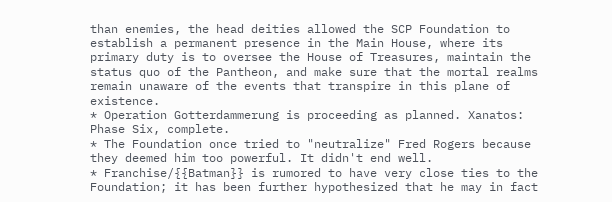than enemies, the head deities allowed the SCP Foundation to establish a permanent presence in the Main House, where its primary duty is to oversee the House of Treasures, maintain the status quo of the Pantheon, and make sure that the mortal realms remain unaware of the events that transpire in this plane of existence.
* Operation Gotterdammerung is proceeding as planned. Xanatos: Phase Six, complete.
* The Foundation once tried to "neutralize" Fred Rogers because they deemed him too powerful. It didn't end well.
* Franchise/{{Batman}} is rumored to have very close ties to the Foundation; it has been further hypothesized that he may in fact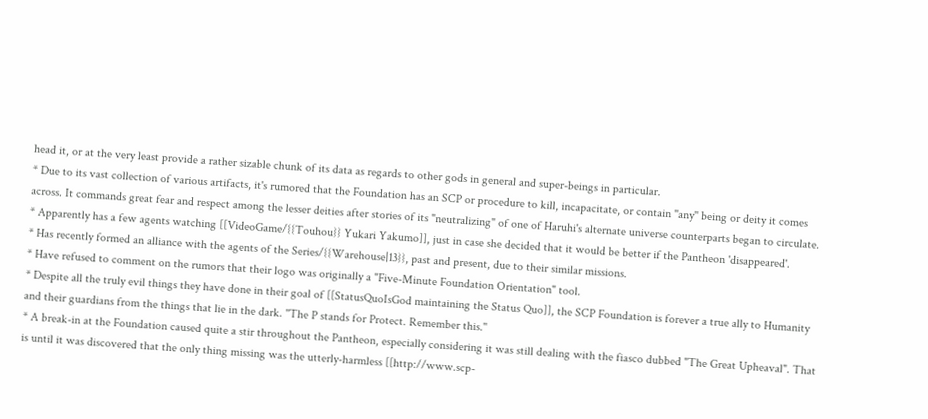head it, or at the very least provide a rather sizable chunk of its data as regards to other gods in general and super-beings in particular.
* Due to its vast collection of various artifacts, it's rumored that the Foundation has an SCP or procedure to kill, incapacitate, or contain ''any'' being or deity it comes across. It commands great fear and respect among the lesser deities after stories of its "neutralizing" of one of Haruhi's alternate universe counterparts began to circulate.
* Apparently has a few agents watching [[VideoGame/{{Touhou}} Yukari Yakumo]], just in case she decided that it would be better if the Pantheon 'disappeared'.
* Has recently formed an alliance with the agents of the Series/{{Warehouse|13}}, past and present, due to their similar missions.
* Have refused to comment on the rumors that their logo was originally a "Five-Minute Foundation Orientation" tool.
* Despite all the truly evil things they have done in their goal of [[StatusQuoIsGod maintaining the Status Quo]], the SCP Foundation is forever a true ally to Humanity and their guardians from the things that lie in the dark. ''The P stands for Protect. Remember this.''
* A break-in at the Foundation caused quite a stir throughout the Pantheon, especially considering it was still dealing with the fiasco dubbed "The Great Upheaval". That is until it was discovered that the only thing missing was the utterly-harmless [[http://www.scp-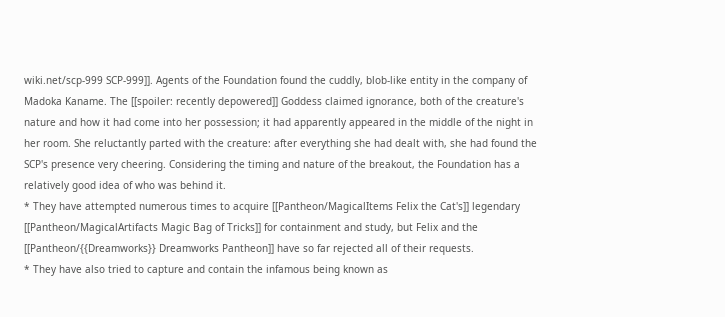wiki.net/scp-999 SCP-999]]. Agents of the Foundation found the cuddly, blob-like entity in the company of Madoka Kaname. The [[spoiler: recently depowered]] Goddess claimed ignorance, both of the creature's nature and how it had come into her possession; it had apparently appeared in the middle of the night in her room. She reluctantly parted with the creature: after everything she had dealt with, she had found the SCP's presence very cheering. Considering the timing and nature of the breakout, the Foundation has a relatively good idea of who was behind it.
* They have attempted numerous times to acquire [[Pantheon/MagicalItems Felix the Cat's]] legendary [[Pantheon/MagicalArtifacts Magic Bag of Tricks]] for containment and study, but Felix and the [[Pantheon/{{Dreamworks}} Dreamworks Pantheon]] have so far rejected all of their requests.
* They have also tried to capture and contain the infamous being known as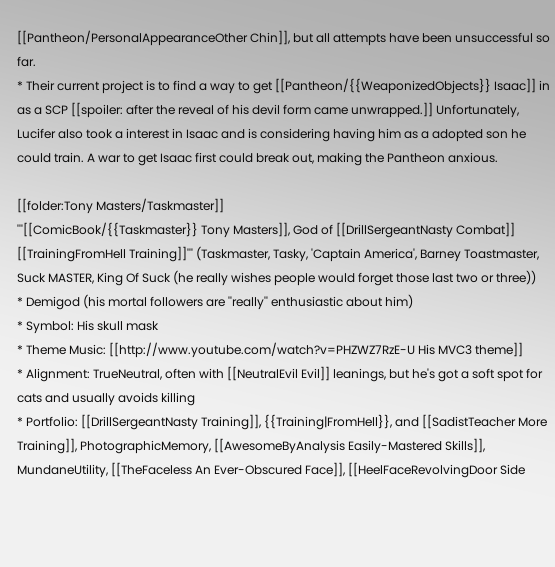[[Pantheon/PersonalAppearanceOther Chin]], but all attempts have been unsuccessful so far.
* Their current project is to find a way to get [[Pantheon/{{WeaponizedObjects}} Isaac]] in as a SCP [[spoiler: after the reveal of his devil form came unwrapped.]] Unfortunately, Lucifer also took a interest in Isaac and is considering having him as a adopted son he could train. A war to get Isaac first could break out, making the Pantheon anxious.

[[folder:Tony Masters/Taskmaster]]
'''[[ComicBook/{{Taskmaster}} Tony Masters]], God of [[DrillSergeantNasty Combat]] [[TrainingFromHell Training]]''' (Taskmaster, Tasky, 'Captain America', Barney Toastmaster, Suck MASTER, King Of Suck (he really wishes people would forget those last two or three))
* Demigod (his mortal followers are ''really'' enthusiastic about him)
* Symbol: His skull mask
* Theme Music: [[http://www.youtube.com/watch?v=PHZWZ7RzE-U His MVC3 theme]]
* Alignment: TrueNeutral, often with [[NeutralEvil Evil]] leanings, but he's got a soft spot for cats and usually avoids killing
* Portfolio: [[DrillSergeantNasty Training]], {{Training|FromHell}}, and [[SadistTeacher More Training]], PhotographicMemory, [[AwesomeByAnalysis Easily-Mastered Skills]], MundaneUtility, [[TheFaceless An Ever-Obscured Face]], [[HeelFaceRevolvingDoor Side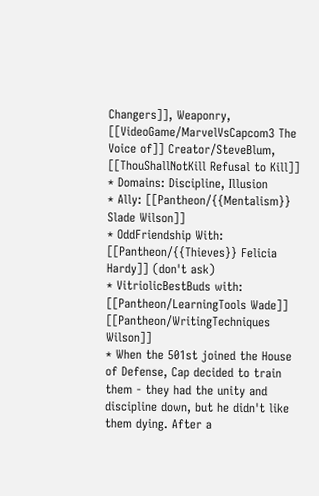Changers]], Weaponry, [[VideoGame/MarvelVsCapcom3 The Voice of]] Creator/SteveBlum, [[ThouShallNotKill Refusal to Kill]]
* Domains: Discipline, Illusion
* Ally: [[Pantheon/{{Mentalism}} Slade Wilson]]
* OddFriendship With: [[Pantheon/{{Thieves}} Felicia Hardy]] (don't ask)
* VitriolicBestBuds with: [[Pantheon/LearningTools Wade]] [[Pantheon/WritingTechniques Wilson]]
* When the 501st joined the House of Defense, Cap decided to train them - they had the unity and discipline down, but he didn't like them dying. After a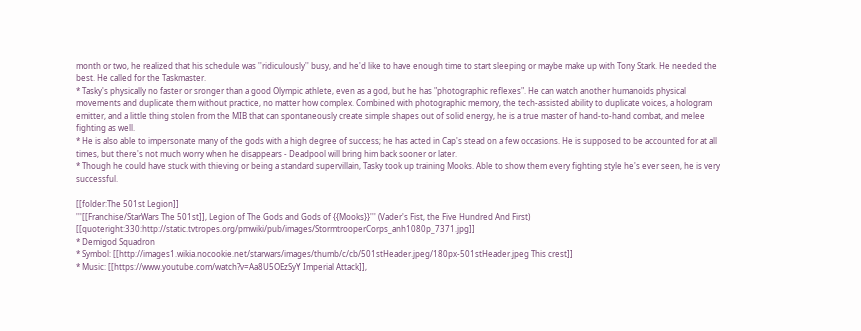month or two, he realized that his schedule was ''ridiculously'' busy, and he'd like to have enough time to start sleeping or maybe make up with Tony Stark. He needed the best. He called for the Taskmaster.
* Tasky's physically no faster or sronger than a good Olympic athlete, even as a god, but he has "photographic reflexes". He can watch another humanoids physical movements and duplicate them without practice, no matter how complex. Combined with photographic memory, the tech-assisted ability to duplicate voices, a hologram emitter, and a little thing stolen from the MIB that can spontaneously create simple shapes out of solid energy, he is a true master of hand-to-hand combat, and melee fighting as well.
* He is also able to impersonate many of the gods with a high degree of success; he has acted in Cap's stead on a few occasions. He is supposed to be accounted for at all times, but there's not much worry when he disappears - Deadpool will bring him back sooner or later.
* Though he could have stuck with thieving or being a standard supervillain, Tasky took up training Mooks. Able to show them every fighting style he's ever seen, he is very successful.

[[folder:The 501st Legion]]
'''[[Franchise/StarWars The 501st]], Legion of The Gods and Gods of {{Mooks}}''' (Vader's Fist, the Five Hundred And First) [[quoteright:330:http://static.tvtropes.org/pmwiki/pub/images/StormtrooperCorps_anh1080p_7371.jpg]]
* Demigod Squadron
* Symbol: [[http://images1.wikia.nocookie.net/starwars/images/thumb/c/cb/501stHeader.jpeg/180px-501stHeader.jpeg This crest]]
* Music: [[https://www.youtube.com/watch?v=Aa8U5OEzSyY Imperial Attack]],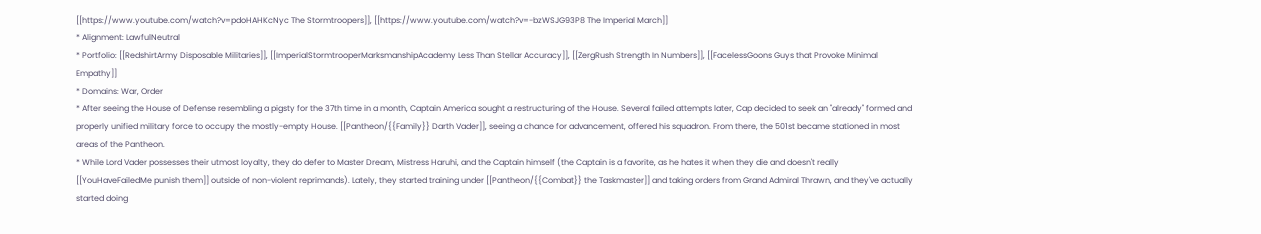[[https://www.youtube.com/watch?v=pdoHAHKcNyc The Stormtroopers]], [[https://www.youtube.com/watch?v=-bzWSJG93P8 The Imperial March]]
* Alignment: LawfulNeutral
* Portfolio: [[RedshirtArmy Disposable Militaries]], [[ImperialStormtrooperMarksmanshipAcademy Less Than Stellar Accuracy]], [[ZergRush Strength In Numbers]], [[FacelessGoons Guys that Provoke Minimal Empathy]]
* Domains: War, Order
* After seeing the House of Defense resembling a pigsty for the 37th time in a month, Captain America sought a restructuring of the House. Several failed attempts later, Cap decided to seek an ''already'' formed and properly unified military force to occupy the mostly-empty House. [[Pantheon/{{Family}} Darth Vader]], seeing a chance for advancement, offered his squadron. From there, the 501st became stationed in most areas of the Pantheon.
* While Lord Vader possesses their utmost loyalty, they do defer to Master Dream, Mistress Haruhi, and the Captain himself (the Captain is a favorite, as he hates it when they die and doesn't really [[YouHaveFailedMe punish them]] outside of non-violent reprimands). Lately, they started training under [[Pantheon/{{Combat}} the Taskmaster]] and taking orders from Grand Admiral Thrawn, and they've actually started doing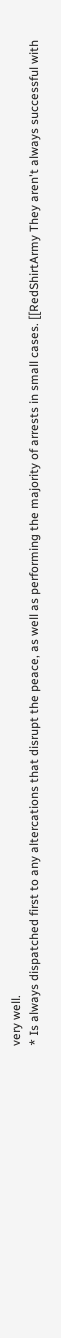very well.
* Is always dispatched first to any altercations that disrupt the peace, as well as performing the majority of arrests in small cases. [[RedShirtArmy They aren't always successful with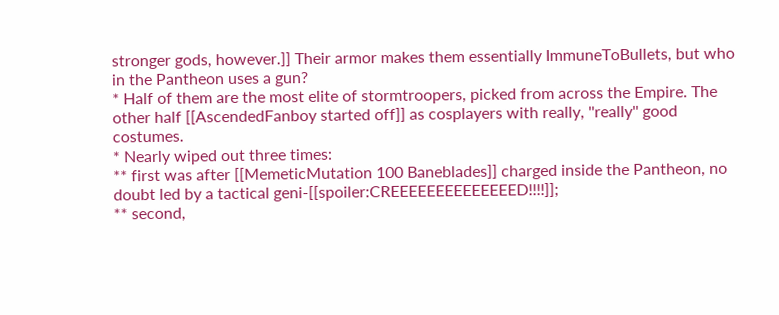stronger gods, however.]] Their armor makes them essentially ImmuneToBullets, but who in the Pantheon uses a gun?
* Half of them are the most elite of stormtroopers, picked from across the Empire. The other half [[AscendedFanboy started off]] as cosplayers with really, ''really'' good costumes.
* Nearly wiped out three times:
** first was after [[MemeticMutation 100 Baneblades]] charged inside the Pantheon, no doubt led by a tactical geni-[[spoiler:CREEEEEEEEEEEEEED!!!!]];
** second,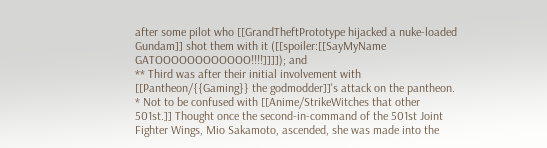after some pilot who [[GrandTheftPrototype hijacked a nuke-loaded Gundam]] shot them with it ([[spoiler:[[SayMyName GATOOOOOOOOOOOO!!!!]]]]); and
** Third was after their initial involvement with [[Pantheon/{{Gaming}} the godmodder]]'s attack on the pantheon.
* Not to be confused with [[Anime/StrikeWitches that other 501st.]] Thought once the second-in-command of the 501st Joint Fighter Wings, Mio Sakamoto, ascended, she was made into the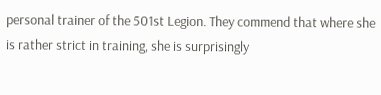personal trainer of the 501st Legion. They commend that where she is rather strict in training, she is surprisingly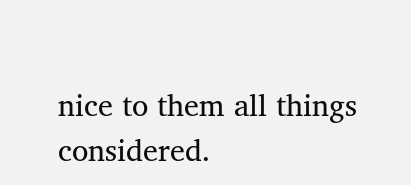nice to them all things considered.